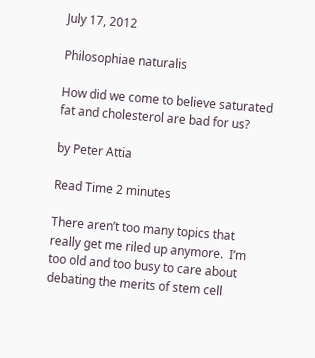July 17, 2012

Philosophiae naturalis

How did we come to believe saturated fat and cholesterol are bad for us?

by Peter Attia

Read Time 2 minutes

There aren’t too many topics that really get me riled up anymore.  I’m too old and too busy to care about debating the merits of stem cell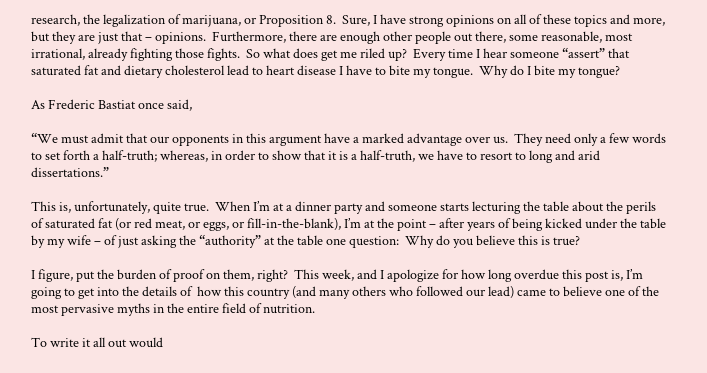research, the legalization of marijuana, or Proposition 8.  Sure, I have strong opinions on all of these topics and more, but they are just that – opinions.  Furthermore, there are enough other people out there, some reasonable, most irrational, already fighting those fights.  So what does get me riled up?  Every time I hear someone “assert” that saturated fat and dietary cholesterol lead to heart disease I have to bite my tongue.  Why do I bite my tongue?

As Frederic Bastiat once said,

“We must admit that our opponents in this argument have a marked advantage over us.  They need only a few words to set forth a half-truth; whereas, in order to show that it is a half-truth, we have to resort to long and arid dissertations.”

This is, unfortunately, quite true.  When I’m at a dinner party and someone starts lecturing the table about the perils of saturated fat (or red meat, or eggs, or fill-in-the-blank), I’m at the point – after years of being kicked under the table by my wife – of just asking the “authority” at the table one question:  Why do you believe this is true?

I figure, put the burden of proof on them, right?  This week, and I apologize for how long overdue this post is, I’m going to get into the details of  how this country (and many others who followed our lead) came to believe one of the most pervasive myths in the entire field of nutrition.

To write it all out would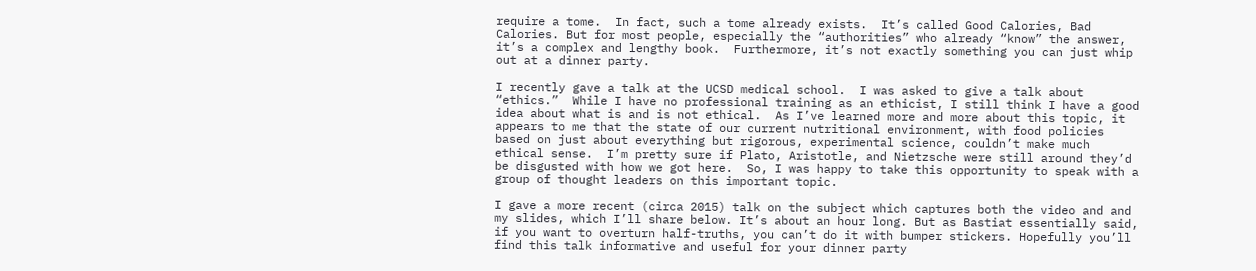require a tome.  In fact, such a tome already exists.  It’s called Good Calories, Bad Calories. But for most people, especially the “authorities” who already “know” the answer, it’s a complex and lengthy book.  Furthermore, it’s not exactly something you can just whip out at a dinner party.

I recently gave a talk at the UCSD medical school.  I was asked to give a talk about “ethics.”  While I have no professional training as an ethicist, I still think I have a good idea about what is and is not ethical.  As I’ve learned more and more about this topic, it appears to me that the state of our current nutritional environment, with food policies based on just about everything but rigorous, experimental science, couldn’t make much ethical sense.  I’m pretty sure if Plato, Aristotle, and Nietzsche were still around they’d be disgusted with how we got here.  So, I was happy to take this opportunity to speak with a group of thought leaders on this important topic.

I gave a more recent (circa 2015) talk on the subject which captures both the video and and my slides, which I’ll share below. It’s about an hour long. But as Bastiat essentially said, if you want to overturn half-truths, you can’t do it with bumper stickers. Hopefully you’ll find this talk informative and useful for your dinner party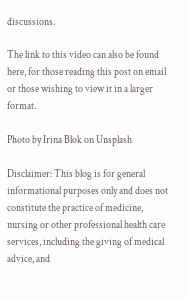discussions.

The link to this video can also be found here, for those reading this post on email or those wishing to view it in a larger format.

Photo by Irina Blok on Unsplash

Disclaimer: This blog is for general informational purposes only and does not constitute the practice of medicine, nursing or other professional health care services, including the giving of medical advice, and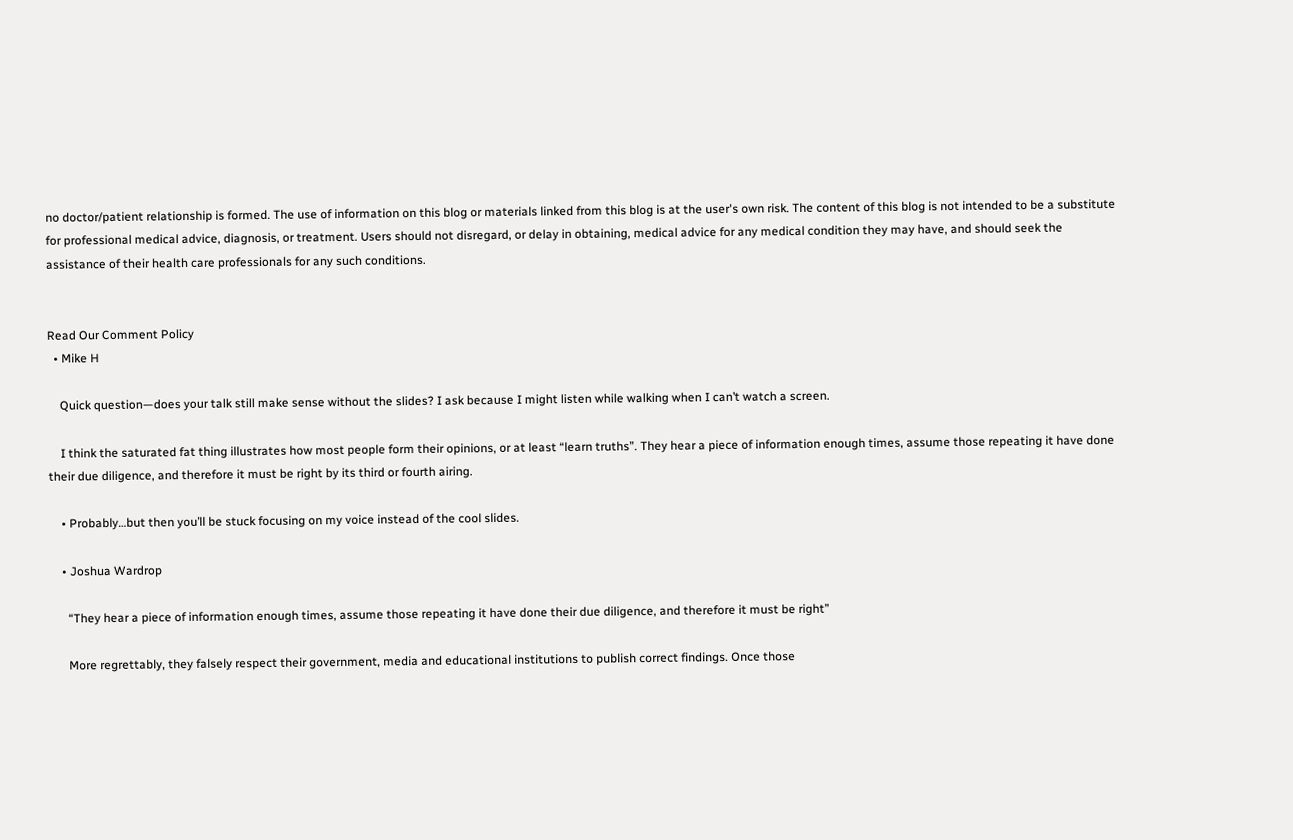no doctor/patient relationship is formed. The use of information on this blog or materials linked from this blog is at the user's own risk. The content of this blog is not intended to be a substitute for professional medical advice, diagnosis, or treatment. Users should not disregard, or delay in obtaining, medical advice for any medical condition they may have, and should seek the assistance of their health care professionals for any such conditions.


Read Our Comment Policy
  • Mike H

    Quick question—does your talk still make sense without the slides? I ask because I might listen while walking when I can’t watch a screen.

    I think the saturated fat thing illustrates how most people form their opinions, or at least “learn truths”. They hear a piece of information enough times, assume those repeating it have done their due diligence, and therefore it must be right by its third or fourth airing.

    • Probably…but then you’ll be stuck focusing on my voice instead of the cool slides.

    • Joshua Wardrop

      “They hear a piece of information enough times, assume those repeating it have done their due diligence, and therefore it must be right”

      More regrettably, they falsely respect their government, media and educational institutions to publish correct findings. Once those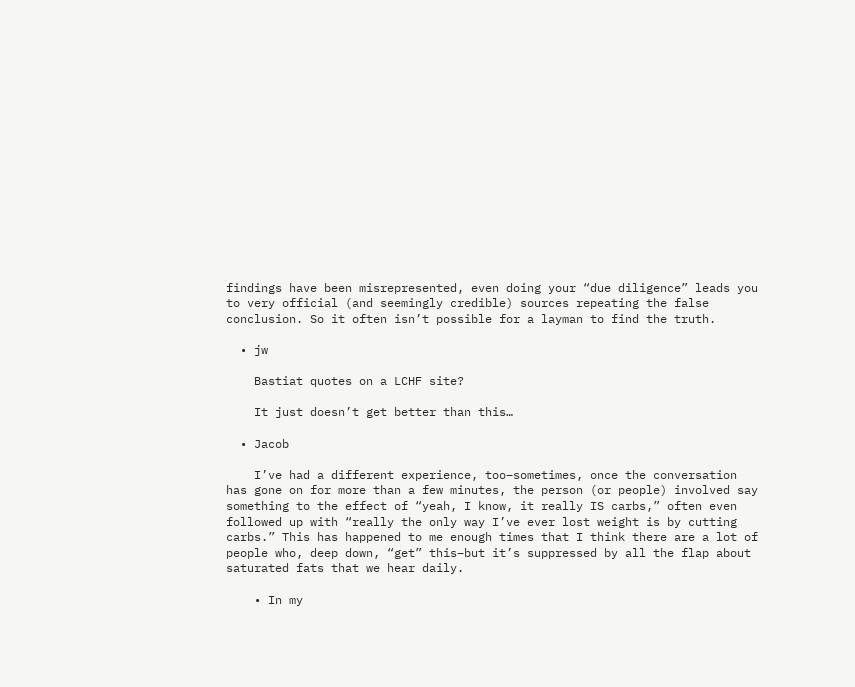findings have been misrepresented, even doing your “due diligence” leads you to very official (and seemingly credible) sources repeating the false conclusion. So it often isn’t possible for a layman to find the truth.

  • jw

    Bastiat quotes on a LCHF site?

    It just doesn’t get better than this…

  • Jacob

    I’ve had a different experience, too–sometimes, once the conversation has gone on for more than a few minutes, the person (or people) involved say something to the effect of “yeah, I know, it really IS carbs,” often even followed up with “really the only way I’ve ever lost weight is by cutting carbs.” This has happened to me enough times that I think there are a lot of people who, deep down, “get” this–but it’s suppressed by all the flap about saturated fats that we hear daily.

    • In my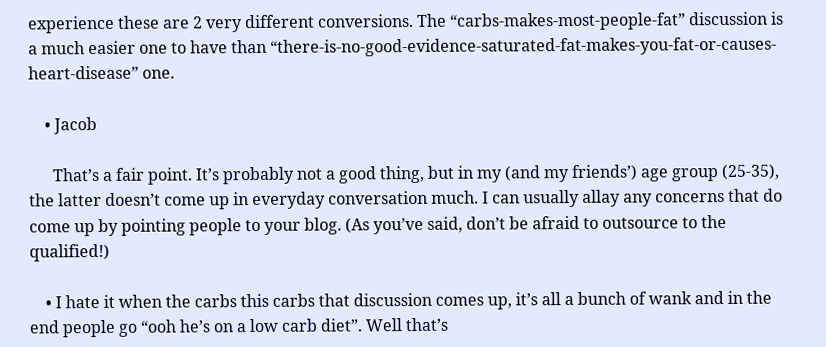experience these are 2 very different conversions. The “carbs-makes-most-people-fat” discussion is a much easier one to have than “there-is-no-good-evidence-saturated-fat-makes-you-fat-or-causes-heart-disease” one.

    • Jacob

      That’s a fair point. It’s probably not a good thing, but in my (and my friends’) age group (25-35), the latter doesn’t come up in everyday conversation much. I can usually allay any concerns that do come up by pointing people to your blog. (As you’ve said, don’t be afraid to outsource to the qualified!)

    • I hate it when the carbs this carbs that discussion comes up, it’s all a bunch of wank and in the end people go “ooh he’s on a low carb diet”. Well that’s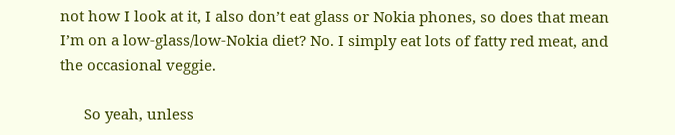not how I look at it, I also don’t eat glass or Nokia phones, so does that mean I’m on a low-glass/low-Nokia diet? No. I simply eat lots of fatty red meat, and the occasional veggie.

      So yeah, unless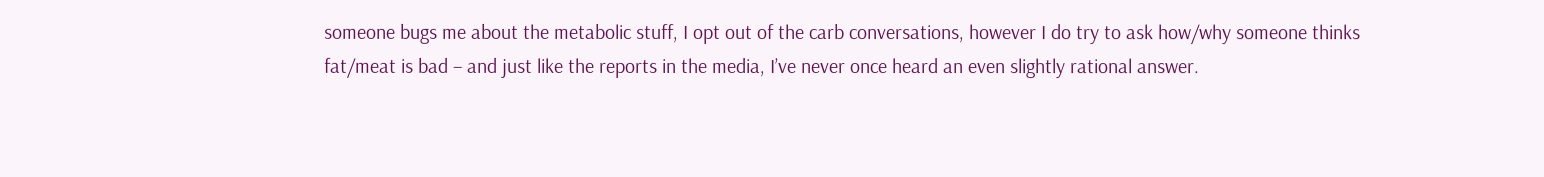someone bugs me about the metabolic stuff, I opt out of the carb conversations, however I do try to ask how/why someone thinks fat/meat is bad – and just like the reports in the media, I’ve never once heard an even slightly rational answer.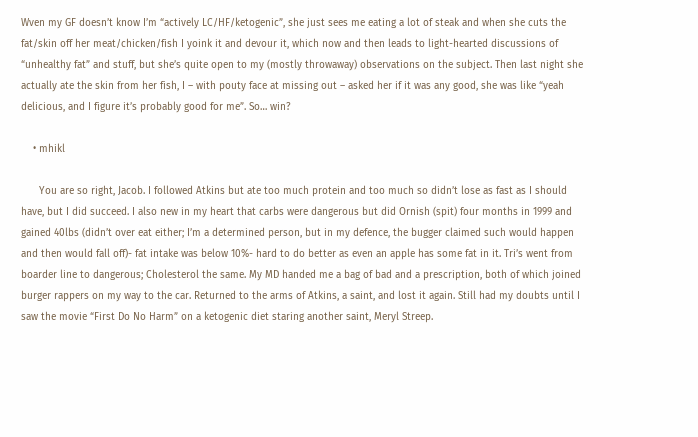Wven my GF doesn’t know I’m “actively LC/HF/ketogenic”, she just sees me eating a lot of steak and when she cuts the fat/skin off her meat/chicken/fish I yoink it and devour it, which now and then leads to light-hearted discussions of “unhealthy fat” and stuff, but she’s quite open to my (mostly throwaway) observations on the subject. Then last night she actually ate the skin from her fish, I – with pouty face at missing out – asked her if it was any good, she was like “yeah delicious, and I figure it’s probably good for me”. So… win?

    • mhikl

      You are so right, Jacob. I followed Atkins but ate too much protein and too much so didn’t lose as fast as I should have, but I did succeed. I also new in my heart that carbs were dangerous but did Ornish (spit) four months in 1999 and gained 40lbs (didn’t over eat either; I’m a determined person, but in my defence, the bugger claimed such would happen and then would fall off)- fat intake was below 10%- hard to do better as even an apple has some fat in it. Tri’s went from boarder line to dangerous; Cholesterol the same. My MD handed me a bag of bad and a prescription, both of which joined burger rappers on my way to the car. Returned to the arms of Atkins, a saint, and lost it again. Still had my doubts until I saw the movie “First Do No Harm” on a ketogenic diet staring another saint, Meryl Streep.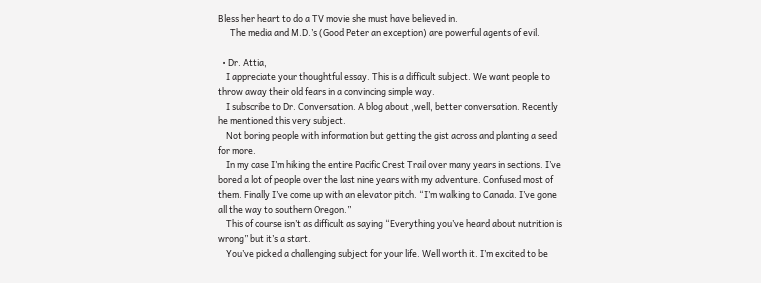Bless her heart to do a TV movie she must have believed in.
      The media and M.D.’s (Good Peter an exception) are powerful agents of evil.

  • Dr. Attia,
    I appreciate your thoughtful essay. This is a difficult subject. We want people to throw away their old fears in a convincing simple way.
    I subscribe to Dr. Conversation. A blog about ,well, better conversation. Recently he mentioned this very subject.
    Not boring people with information but getting the gist across and planting a seed for more.
    In my case I’m hiking the entire Pacific Crest Trail over many years in sections. I’ve bored a lot of people over the last nine years with my adventure. Confused most of them. Finally I’ve come up with an elevator pitch. “I’m walking to Canada. I’ve gone all the way to southern Oregon.”
    This of course isn’t as difficult as saying “Everything you’ve heard about nutrition is wrong” but it’s a start.
    You’ve picked a challenging subject for your life. Well worth it. I’m excited to be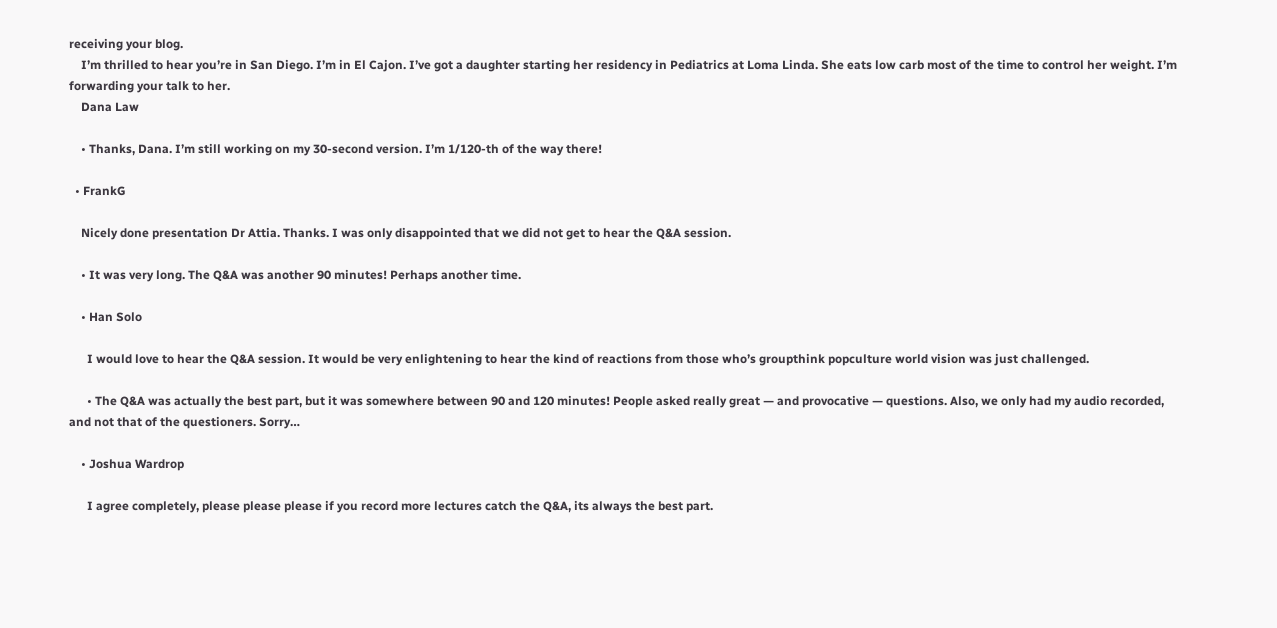receiving your blog.
    I’m thrilled to hear you’re in San Diego. I’m in El Cajon. I’ve got a daughter starting her residency in Pediatrics at Loma Linda. She eats low carb most of the time to control her weight. I’m forwarding your talk to her.
    Dana Law

    • Thanks, Dana. I’m still working on my 30-second version. I’m 1/120-th of the way there!

  • FrankG

    Nicely done presentation Dr Attia. Thanks. I was only disappointed that we did not get to hear the Q&A session.

    • It was very long. The Q&A was another 90 minutes! Perhaps another time.

    • Han Solo

      I would love to hear the Q&A session. It would be very enlightening to hear the kind of reactions from those who’s groupthink popculture world vision was just challenged.

      • The Q&A was actually the best part, but it was somewhere between 90 and 120 minutes! People asked really great — and provocative — questions. Also, we only had my audio recorded, and not that of the questioners. Sorry…

    • Joshua Wardrop

      I agree completely, please please please if you record more lectures catch the Q&A, its always the best part.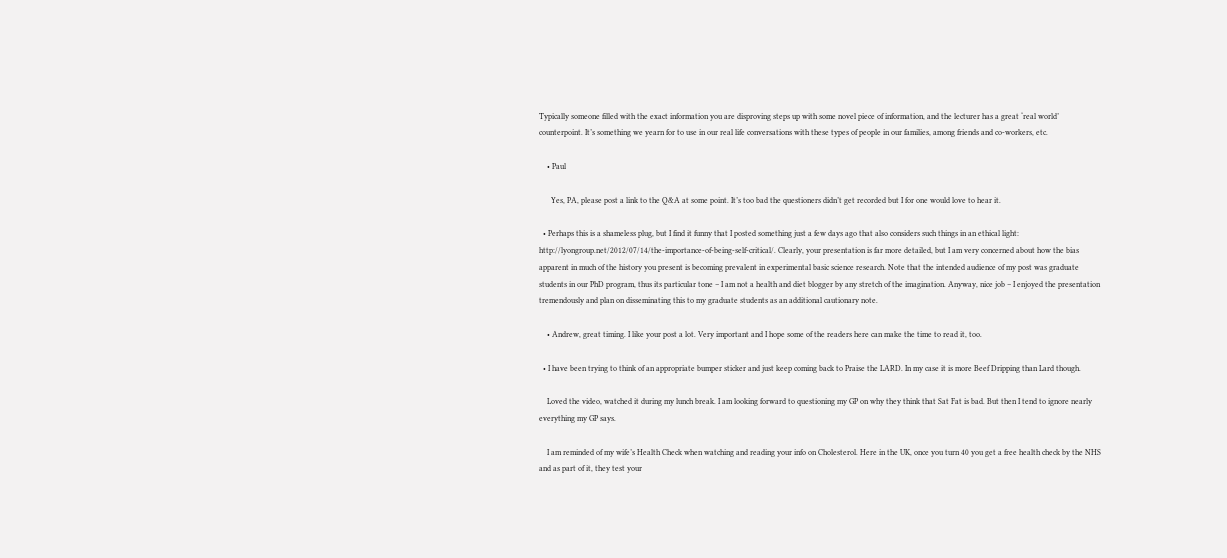Typically someone filled with the exact information you are disproving steps up with some novel piece of information, and the lecturer has a great ‘real world’ counterpoint. It’s something we yearn for to use in our real life conversations with these types of people in our families, among friends and co-workers, etc.

    • Paul

      Yes, PA, please post a link to the Q&A at some point. It’s too bad the questioners didn’t get recorded but I for one would love to hear it.

  • Perhaps this is a shameless plug, but I find it funny that I posted something just a few days ago that also considers such things in an ethical light: http://lyongroup.net/2012/07/14/the-importance-of-being-self-critical/. Clearly, your presentation is far more detailed, but I am very concerned about how the bias apparent in much of the history you present is becoming prevalent in experimental basic science research. Note that the intended audience of my post was graduate students in our PhD program, thus its particular tone – I am not a health and diet blogger by any stretch of the imagination. Anyway, nice job – I enjoyed the presentation tremendously and plan on disseminating this to my graduate students as an additional cautionary note.

    • Andrew, great timing. I like your post a lot. Very important and I hope some of the readers here can make the time to read it, too.

  • I have been trying to think of an appropriate bumper sticker and just keep coming back to Praise the LARD. In my case it is more Beef Dripping than Lard though.

    Loved the video, watched it during my lunch break. I am looking forward to questioning my GP on why they think that Sat Fat is bad. But then I tend to ignore nearly everything my GP says.

    I am reminded of my wife’s Health Check when watching and reading your info on Cholesterol. Here in the UK, once you turn 40 you get a free health check by the NHS and as part of it, they test your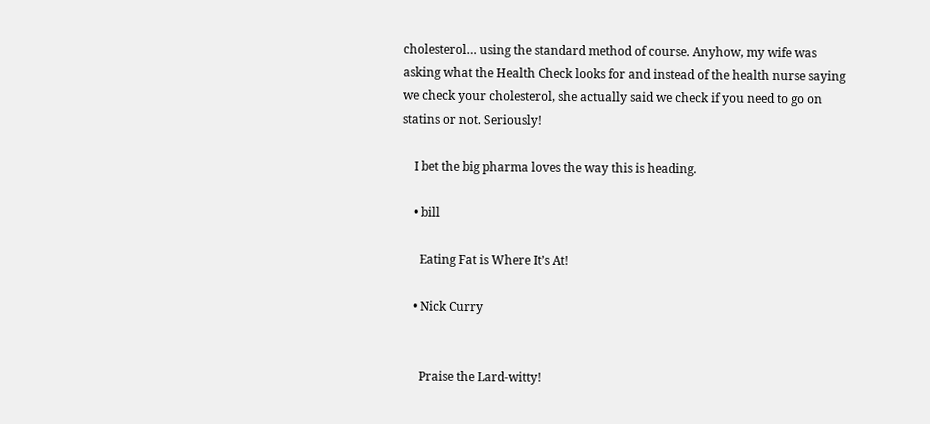cholesterol… using the standard method of course. Anyhow, my wife was asking what the Health Check looks for and instead of the health nurse saying we check your cholesterol, she actually said we check if you need to go on statins or not. Seriously!

    I bet the big pharma loves the way this is heading.

    • bill

      Eating Fat is Where It’s At!

    • Nick Curry


      Praise the Lard-witty!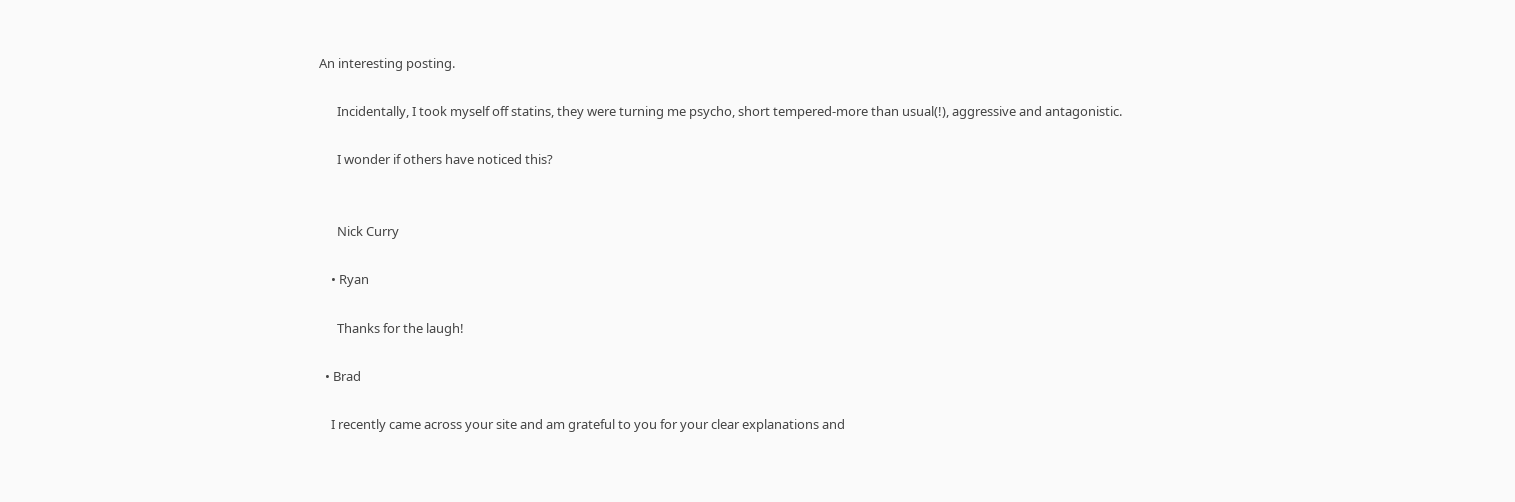An interesting posting.

      Incidentally, I took myself off statins, they were turning me psycho, short tempered-more than usual(!), aggressive and antagonistic.

      I wonder if others have noticed this?


      Nick Curry

    • Ryan

      Thanks for the laugh!

  • Brad

    I recently came across your site and am grateful to you for your clear explanations and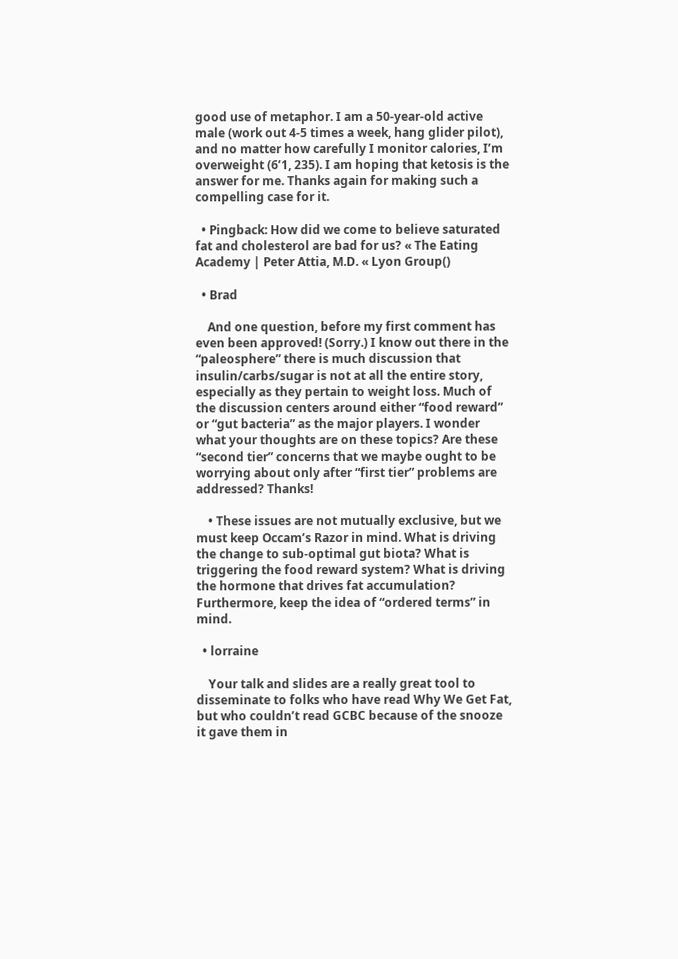good use of metaphor. I am a 50-year-old active male (work out 4-5 times a week, hang glider pilot), and no matter how carefully I monitor calories, I’m overweight (6’1, 235). I am hoping that ketosis is the answer for me. Thanks again for making such a compelling case for it.

  • Pingback: How did we come to believe saturated fat and cholesterol are bad for us? « The Eating Academy | Peter Attia, M.D. « Lyon Group()

  • Brad

    And one question, before my first comment has even been approved! (Sorry.) I know out there in the “paleosphere” there is much discussion that insulin/carbs/sugar is not at all the entire story, especially as they pertain to weight loss. Much of the discussion centers around either “food reward” or “gut bacteria” as the major players. I wonder what your thoughts are on these topics? Are these “second tier” concerns that we maybe ought to be worrying about only after “first tier” problems are addressed? Thanks!

    • These issues are not mutually exclusive, but we must keep Occam’s Razor in mind. What is driving the change to sub-optimal gut biota? What is triggering the food reward system? What is driving the hormone that drives fat accumulation? Furthermore, keep the idea of “ordered terms” in mind.

  • lorraine

    Your talk and slides are a really great tool to disseminate to folks who have read Why We Get Fat, but who couldn’t read GCBC because of the snooze it gave them in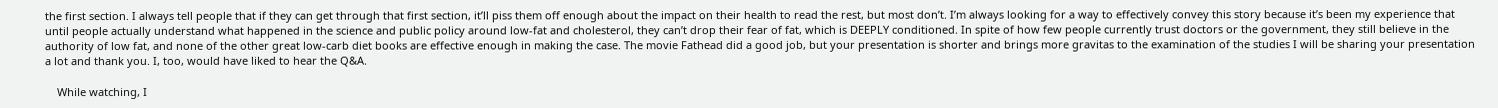the first section. I always tell people that if they can get through that first section, it’ll piss them off enough about the impact on their health to read the rest, but most don’t. I’m always looking for a way to effectively convey this story because it’s been my experience that until people actually understand what happened in the science and public policy around low-fat and cholesterol, they can’t drop their fear of fat, which is DEEPLY conditioned. In spite of how few people currently trust doctors or the government, they still believe in the authority of low fat, and none of the other great low-carb diet books are effective enough in making the case. The movie Fathead did a good job, but your presentation is shorter and brings more gravitas to the examination of the studies I will be sharing your presentation a lot and thank you. I, too, would have liked to hear the Q&A.

    While watching, I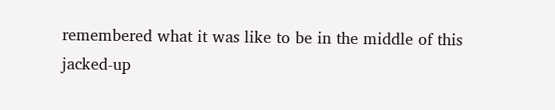remembered what it was like to be in the middle of this jacked-up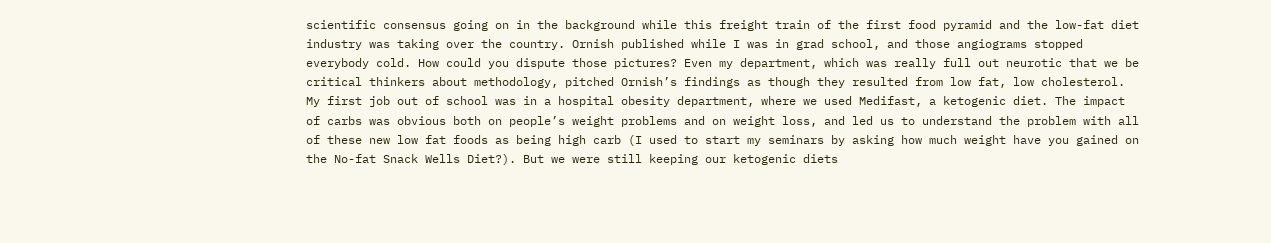scientific consensus going on in the background while this freight train of the first food pyramid and the low-fat diet industry was taking over the country. Ornish published while I was in grad school, and those angiograms stopped everybody cold. How could you dispute those pictures? Even my department, which was really full out neurotic that we be critical thinkers about methodology, pitched Ornish’s findings as though they resulted from low fat, low cholesterol. My first job out of school was in a hospital obesity department, where we used Medifast, a ketogenic diet. The impact of carbs was obvious both on people’s weight problems and on weight loss, and led us to understand the problem with all of these new low fat foods as being high carb (I used to start my seminars by asking how much weight have you gained on the No-fat Snack Wells Diet?). But we were still keeping our ketogenic diets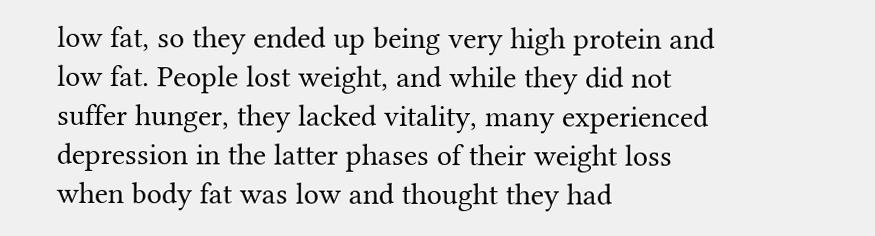low fat, so they ended up being very high protein and low fat. People lost weight, and while they did not suffer hunger, they lacked vitality, many experienced depression in the latter phases of their weight loss when body fat was low and thought they had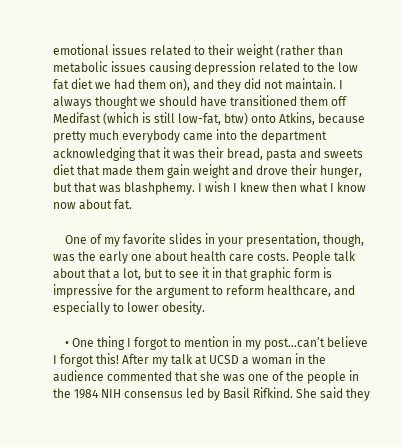emotional issues related to their weight (rather than metabolic issues causing depression related to the low fat diet we had them on), and they did not maintain. I always thought we should have transitioned them off Medifast (which is still low-fat, btw) onto Atkins, because pretty much everybody came into the department acknowledging that it was their bread, pasta and sweets diet that made them gain weight and drove their hunger, but that was blashphemy. I wish I knew then what I know now about fat.

    One of my favorite slides in your presentation, though, was the early one about health care costs. People talk about that a lot, but to see it in that graphic form is impressive for the argument to reform healthcare, and especially to lower obesity.

    • One thing I forgot to mention in my post…can’t believe I forgot this! After my talk at UCSD a woman in the audience commented that she was one of the people in the 1984 NIH consensus led by Basil Rifkind. She said they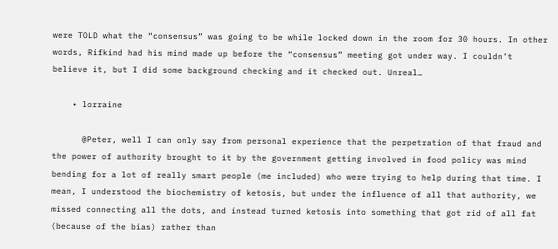were TOLD what the “consensus” was going to be while locked down in the room for 30 hours. In other words, Rifkind had his mind made up before the “consensus” meeting got under way. I couldn’t believe it, but I did some background checking and it checked out. Unreal…

    • lorraine

      @Peter, well I can only say from personal experience that the perpetration of that fraud and the power of authority brought to it by the government getting involved in food policy was mind bending for a lot of really smart people (me included) who were trying to help during that time. I mean, I understood the biochemistry of ketosis, but under the influence of all that authority, we missed connecting all the dots, and instead turned ketosis into something that got rid of all fat (because of the bias) rather than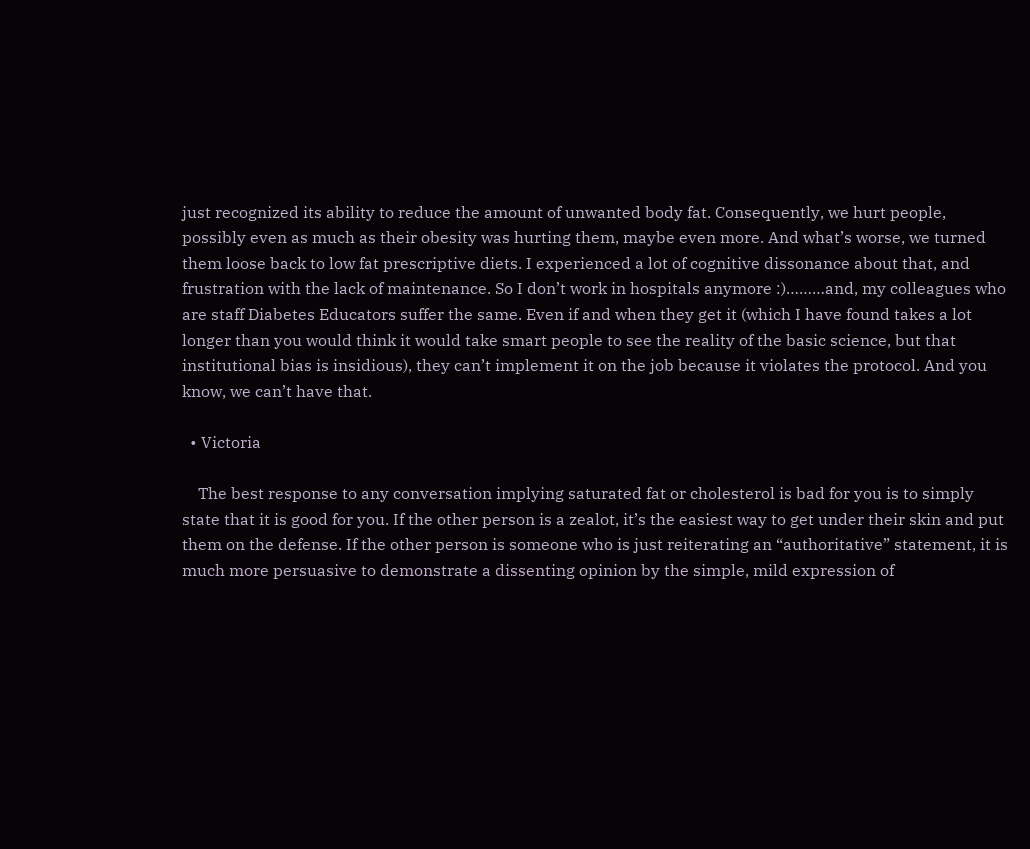just recognized its ability to reduce the amount of unwanted body fat. Consequently, we hurt people, possibly even as much as their obesity was hurting them, maybe even more. And what’s worse, we turned them loose back to low fat prescriptive diets. I experienced a lot of cognitive dissonance about that, and frustration with the lack of maintenance. So I don’t work in hospitals anymore :)………and, my colleagues who are staff Diabetes Educators suffer the same. Even if and when they get it (which I have found takes a lot longer than you would think it would take smart people to see the reality of the basic science, but that institutional bias is insidious), they can’t implement it on the job because it violates the protocol. And you know, we can’t have that.

  • Victoria

    The best response to any conversation implying saturated fat or cholesterol is bad for you is to simply state that it is good for you. If the other person is a zealot, it’s the easiest way to get under their skin and put them on the defense. If the other person is someone who is just reiterating an “authoritative” statement, it is much more persuasive to demonstrate a dissenting opinion by the simple, mild expression of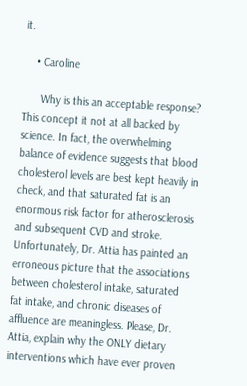it.

    • Caroline

      Why is this an acceptable response? This concept it not at all backed by science. In fact, the overwhelming balance of evidence suggests that blood cholesterol levels are best kept heavily in check, and that saturated fat is an enormous risk factor for atherosclerosis and subsequent CVD and stroke. Unfortunately, Dr. Attia has painted an erroneous picture that the associations between cholesterol intake, saturated fat intake, and chronic diseases of affluence are meaningless. Please, Dr. Attia, explain why the ONLY dietary interventions which have ever proven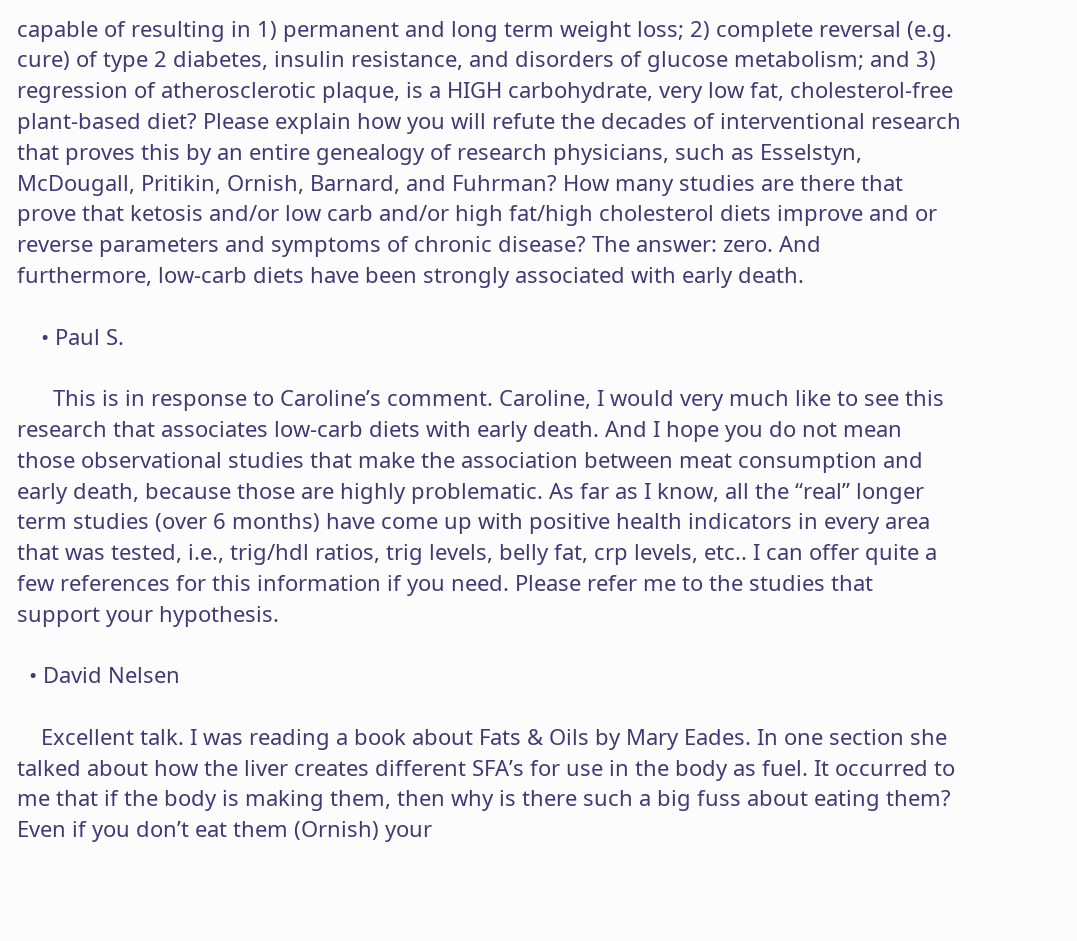capable of resulting in 1) permanent and long term weight loss; 2) complete reversal (e.g. cure) of type 2 diabetes, insulin resistance, and disorders of glucose metabolism; and 3) regression of atherosclerotic plaque, is a HIGH carbohydrate, very low fat, cholesterol-free plant-based diet? Please explain how you will refute the decades of interventional research that proves this by an entire genealogy of research physicians, such as Esselstyn, McDougall, Pritikin, Ornish, Barnard, and Fuhrman? How many studies are there that prove that ketosis and/or low carb and/or high fat/high cholesterol diets improve and or reverse parameters and symptoms of chronic disease? The answer: zero. And furthermore, low-carb diets have been strongly associated with early death.

    • Paul S.

      This is in response to Caroline’s comment. Caroline, I would very much like to see this research that associates low-carb diets with early death. And I hope you do not mean those observational studies that make the association between meat consumption and early death, because those are highly problematic. As far as I know, all the “real” longer term studies (over 6 months) have come up with positive health indicators in every area that was tested, i.e., trig/hdl ratios, trig levels, belly fat, crp levels, etc.. I can offer quite a few references for this information if you need. Please refer me to the studies that support your hypothesis.

  • David Nelsen

    Excellent talk. I was reading a book about Fats & Oils by Mary Eades. In one section she talked about how the liver creates different SFA’s for use in the body as fuel. It occurred to me that if the body is making them, then why is there such a big fuss about eating them? Even if you don’t eat them (Ornish) your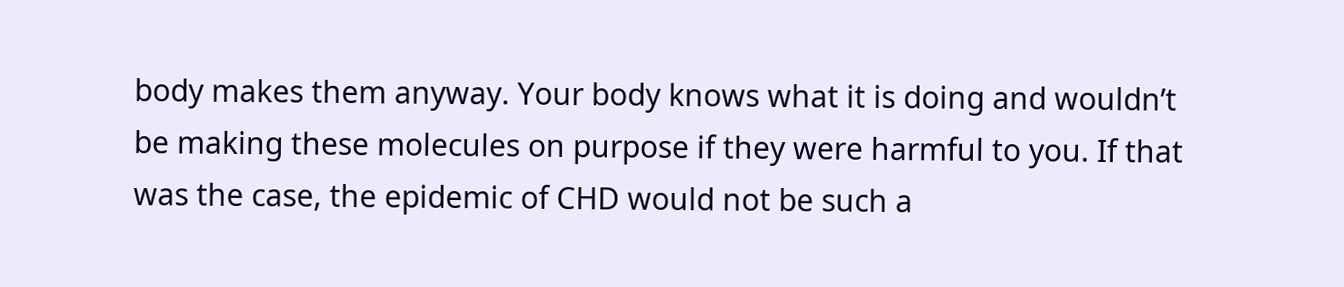body makes them anyway. Your body knows what it is doing and wouldn’t be making these molecules on purpose if they were harmful to you. If that was the case, the epidemic of CHD would not be such a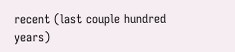recent (last couple hundred years)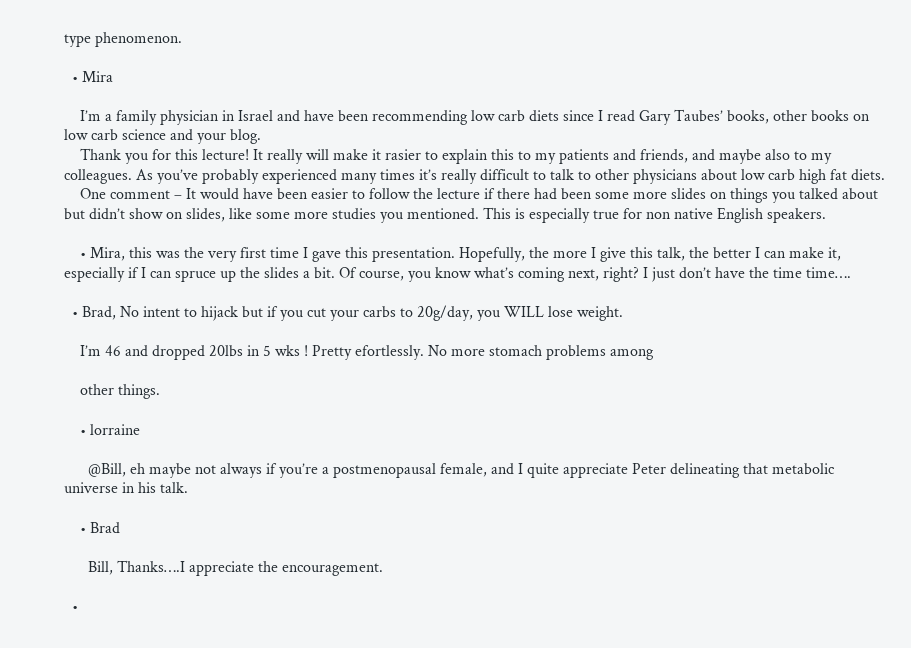type phenomenon.

  • Mira

    I’m a family physician in Israel and have been recommending low carb diets since I read Gary Taubes’ books, other books on low carb science and your blog.
    Thank you for this lecture! It really will make it rasier to explain this to my patients and friends, and maybe also to my colleagues. As you’ve probably experienced many times it’s really difficult to talk to other physicians about low carb high fat diets.
    One comment – It would have been easier to follow the lecture if there had been some more slides on things you talked about but didn’t show on slides, like some more studies you mentioned. This is especially true for non native English speakers.

    • Mira, this was the very first time I gave this presentation. Hopefully, the more I give this talk, the better I can make it, especially if I can spruce up the slides a bit. Of course, you know what’s coming next, right? I just don’t have the time time….

  • Brad, No intent to hijack but if you cut your carbs to 20g/day, you WILL lose weight.

    I’m 46 and dropped 20lbs in 5 wks ! Pretty efortlessly. No more stomach problems among

    other things.

    • lorraine

      @Bill, eh maybe not always if you’re a postmenopausal female, and I quite appreciate Peter delineating that metabolic universe in his talk.

    • Brad

      Bill, Thanks….I appreciate the encouragement.

  •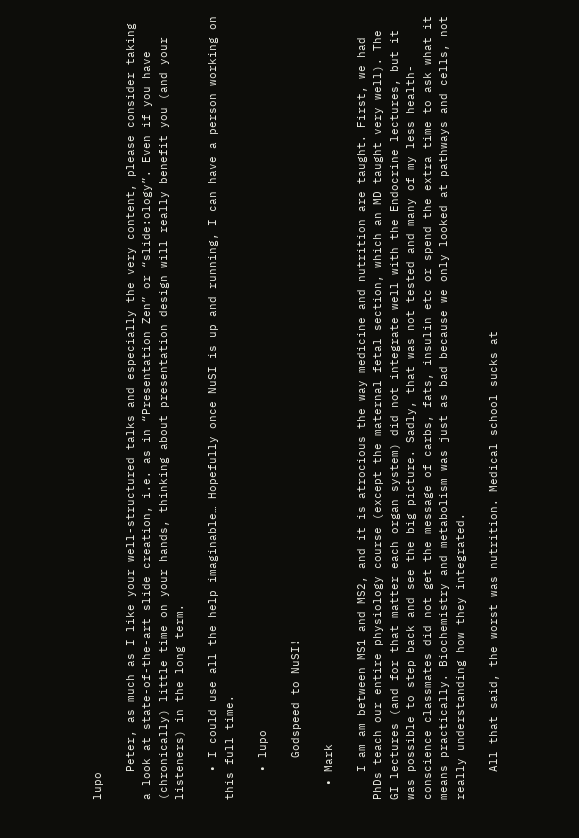lupo

    Peter, as much as I like your well-structured talks and especially the very content, please consider taking a look at state-of-the-art slide creation, i.e. as in “Presentation Zen” or “slide:ology”. Even if you have (chronically) little time on your hands, thinking about presentation design will really benefit you (and your listeners) in the long term.

    • I could use all the help imaginable… Hopefully once NuSI is up and running, I can have a person working on this full time.

    • lupo

      Godspeed to NuSI!

  • Mark

    I am am between MS1 and MS2, and it is atrocious the way medicine and nutrition are taught. First, we had PhDs teach our entire physiology course (except the maternal fetal section, which an MD taught very well). The GI lectures (and for that matter each organ system) did not integrate well with the Endocrine lectures, but it was possible to step back and see the big picture. Sadly, that was not tested and many of my less health-conscience classmates did not get the message of carbs, fats, insulin etc or spend the extra time to ask what it means practically. Biochemistry and metabolism was just as bad because we only looked at pathways and cells, not really understanding how they integrated.

    All that said, the worst was nutrition. Medical school sucks at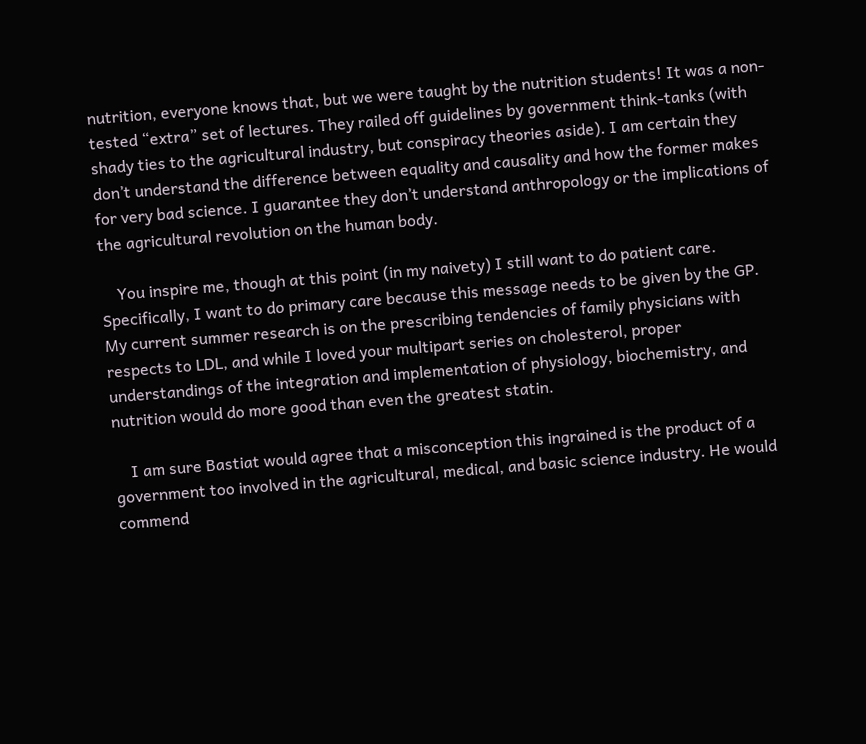nutrition, everyone knows that, but we were taught by the nutrition students! It was a non-tested “extra” set of lectures. They railed off guidelines by government think-tanks (with shady ties to the agricultural industry, but conspiracy theories aside). I am certain they don’t understand the difference between equality and causality and how the former makes for very bad science. I guarantee they don’t understand anthropology or the implications of the agricultural revolution on the human body.

    You inspire me, though at this point (in my naivety) I still want to do patient care. Specifically, I want to do primary care because this message needs to be given by the GP. My current summer research is on the prescribing tendencies of family physicians with respects to LDL, and while I loved your multipart series on cholesterol, proper understandings of the integration and implementation of physiology, biochemistry, and nutrition would do more good than even the greatest statin.

    I am sure Bastiat would agree that a misconception this ingrained is the product of a government too involved in the agricultural, medical, and basic science industry. He would commend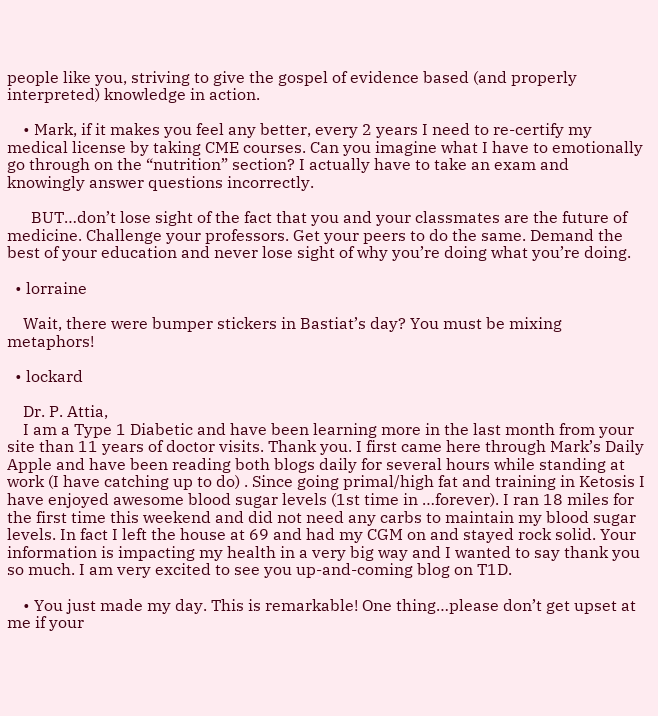people like you, striving to give the gospel of evidence based (and properly interpreted) knowledge in action.

    • Mark, if it makes you feel any better, every 2 years I need to re-certify my medical license by taking CME courses. Can you imagine what I have to emotionally go through on the “nutrition” section? I actually have to take an exam and knowingly answer questions incorrectly.

      BUT…don’t lose sight of the fact that you and your classmates are the future of medicine. Challenge your professors. Get your peers to do the same. Demand the best of your education and never lose sight of why you’re doing what you’re doing.

  • lorraine

    Wait, there were bumper stickers in Bastiat’s day? You must be mixing metaphors!

  • lockard

    Dr. P. Attia,
    I am a Type 1 Diabetic and have been learning more in the last month from your site than 11 years of doctor visits. Thank you. I first came here through Mark’s Daily Apple and have been reading both blogs daily for several hours while standing at work (I have catching up to do) . Since going primal/high fat and training in Ketosis I have enjoyed awesome blood sugar levels (1st time in …forever). I ran 18 miles for the first time this weekend and did not need any carbs to maintain my blood sugar levels. In fact I left the house at 69 and had my CGM on and stayed rock solid. Your information is impacting my health in a very big way and I wanted to say thank you so much. I am very excited to see you up-and-coming blog on T1D.

    • You just made my day. This is remarkable! One thing…please don’t get upset at me if your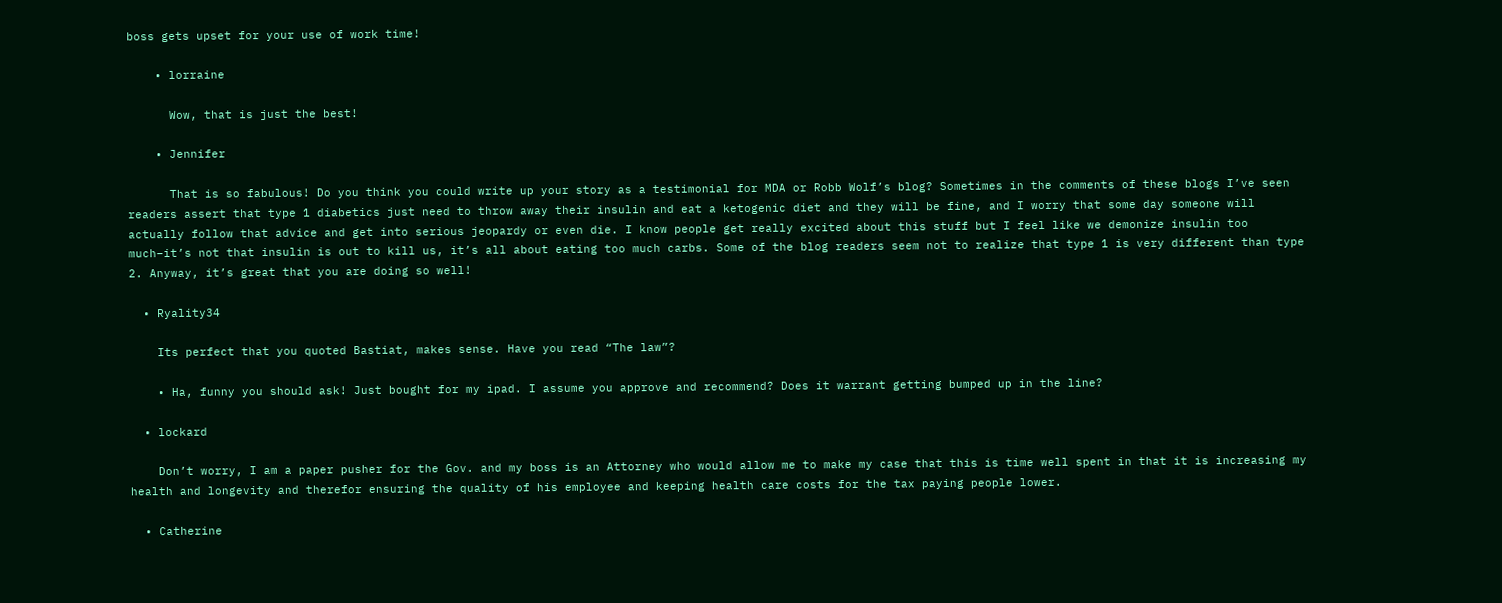boss gets upset for your use of work time!

    • lorraine

      Wow, that is just the best!

    • Jennifer

      That is so fabulous! Do you think you could write up your story as a testimonial for MDA or Robb Wolf’s blog? Sometimes in the comments of these blogs I’ve seen readers assert that type 1 diabetics just need to throw away their insulin and eat a ketogenic diet and they will be fine, and I worry that some day someone will actually follow that advice and get into serious jeopardy or even die. I know people get really excited about this stuff but I feel like we demonize insulin too much–it’s not that insulin is out to kill us, it’s all about eating too much carbs. Some of the blog readers seem not to realize that type 1 is very different than type 2. Anyway, it’s great that you are doing so well!

  • Ryality34

    Its perfect that you quoted Bastiat, makes sense. Have you read “The law”?

    • Ha, funny you should ask! Just bought for my ipad. I assume you approve and recommend? Does it warrant getting bumped up in the line?

  • lockard

    Don’t worry, I am a paper pusher for the Gov. and my boss is an Attorney who would allow me to make my case that this is time well spent in that it is increasing my health and longevity and therefor ensuring the quality of his employee and keeping health care costs for the tax paying people lower.

  • Catherine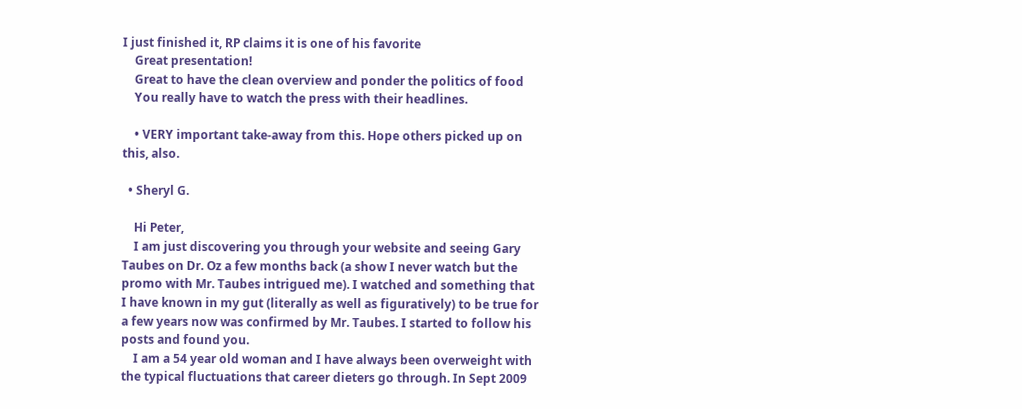I just finished it, RP claims it is one of his favorite
    Great presentation!
    Great to have the clean overview and ponder the politics of food
    You really have to watch the press with their headlines.

    • VERY important take-away from this. Hope others picked up on this, also.

  • Sheryl G.

    Hi Peter,
    I am just discovering you through your website and seeing Gary Taubes on Dr. Oz a few months back (a show I never watch but the promo with Mr. Taubes intrigued me). I watched and something that I have known in my gut (literally as well as figuratively) to be true for a few years now was confirmed by Mr. Taubes. I started to follow his posts and found you.
    I am a 54 year old woman and I have always been overweight with the typical fluctuations that career dieters go through. In Sept 2009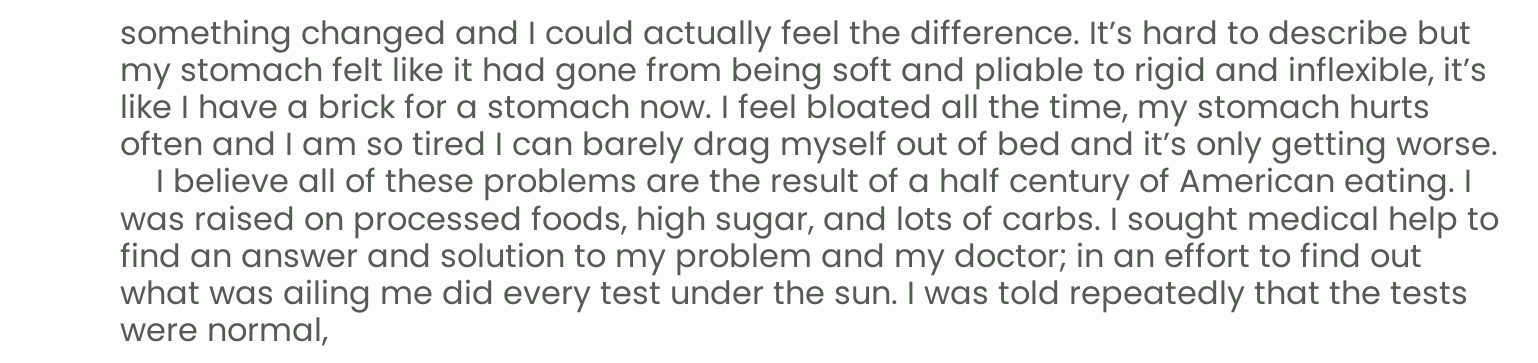something changed and I could actually feel the difference. It’s hard to describe but my stomach felt like it had gone from being soft and pliable to rigid and inflexible, it’s like I have a brick for a stomach now. I feel bloated all the time, my stomach hurts often and I am so tired I can barely drag myself out of bed and it’s only getting worse.
    I believe all of these problems are the result of a half century of American eating. I was raised on processed foods, high sugar, and lots of carbs. I sought medical help to find an answer and solution to my problem and my doctor; in an effort to find out what was ailing me did every test under the sun. I was told repeatedly that the tests were normal,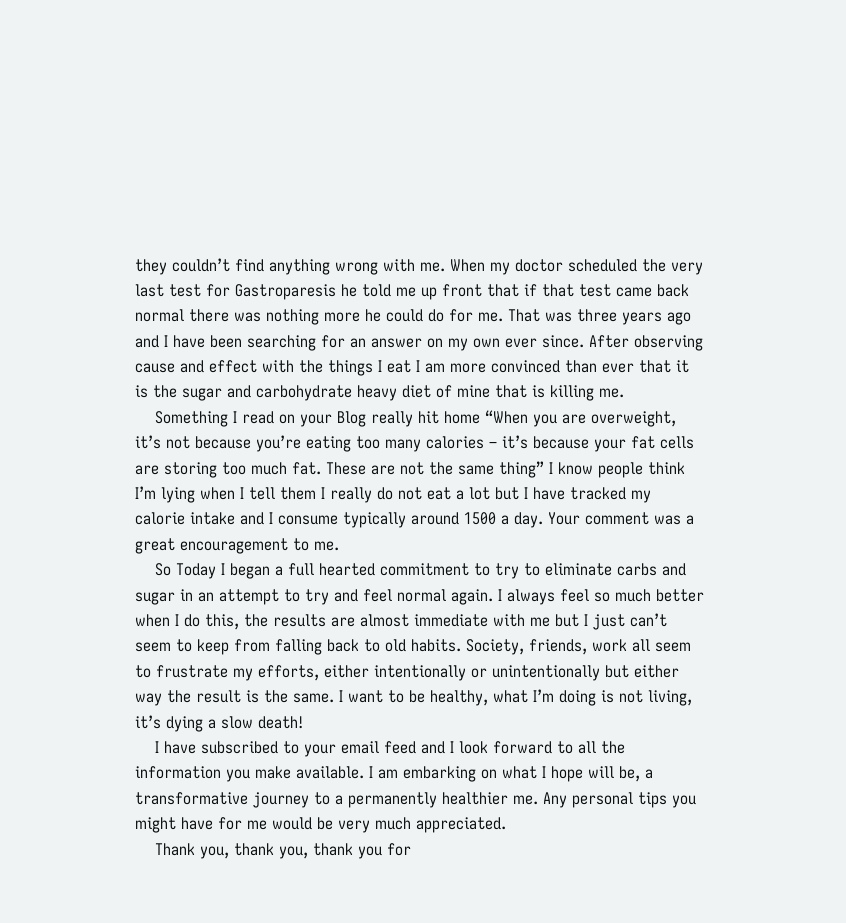they couldn’t find anything wrong with me. When my doctor scheduled the very last test for Gastroparesis he told me up front that if that test came back normal there was nothing more he could do for me. That was three years ago and I have been searching for an answer on my own ever since. After observing cause and effect with the things I eat I am more convinced than ever that it is the sugar and carbohydrate heavy diet of mine that is killing me.
    Something I read on your Blog really hit home “When you are overweight, it’s not because you’re eating too many calories – it’s because your fat cells are storing too much fat. These are not the same thing” I know people think I’m lying when I tell them I really do not eat a lot but I have tracked my calorie intake and I consume typically around 1500 a day. Your comment was a great encouragement to me.
    So Today I began a full hearted commitment to try to eliminate carbs and sugar in an attempt to try and feel normal again. I always feel so much better when I do this, the results are almost immediate with me but I just can’t seem to keep from falling back to old habits. Society, friends, work all seem to frustrate my efforts, either intentionally or unintentionally but either way the result is the same. I want to be healthy, what I’m doing is not living, it’s dying a slow death!
    I have subscribed to your email feed and I look forward to all the information you make available. I am embarking on what I hope will be, a transformative journey to a permanently healthier me. Any personal tips you might have for me would be very much appreciated.
    Thank you, thank you, thank you for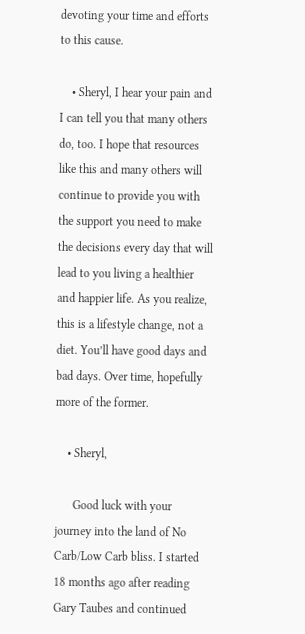devoting your time and efforts to this cause.

    • Sheryl, I hear your pain and I can tell you that many others do, too. I hope that resources like this and many others will continue to provide you with the support you need to make the decisions every day that will lead to you living a healthier and happier life. As you realize, this is a lifestyle change, not a diet. You’ll have good days and bad days. Over time, hopefully more of the former.

    • Sheryl,

      Good luck with your journey into the land of No Carb/Low Carb bliss. I started 18 months ago after reading Gary Taubes and continued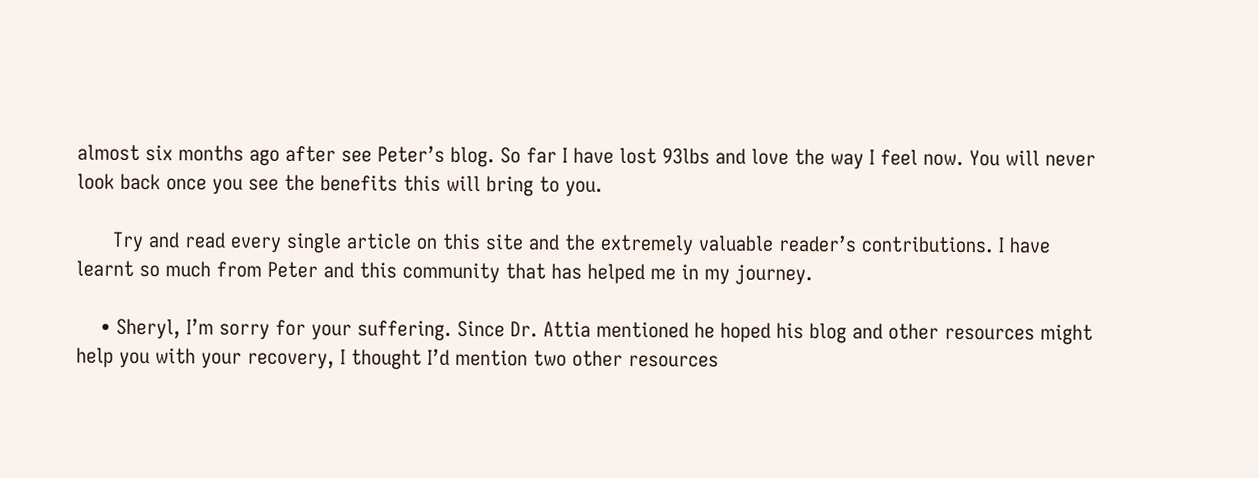almost six months ago after see Peter’s blog. So far I have lost 93lbs and love the way I feel now. You will never look back once you see the benefits this will bring to you.

      Try and read every single article on this site and the extremely valuable reader’s contributions. I have learnt so much from Peter and this community that has helped me in my journey.

    • Sheryl, I’m sorry for your suffering. Since Dr. Attia mentioned he hoped his blog and other resources might help you with your recovery, I thought I’d mention two other resources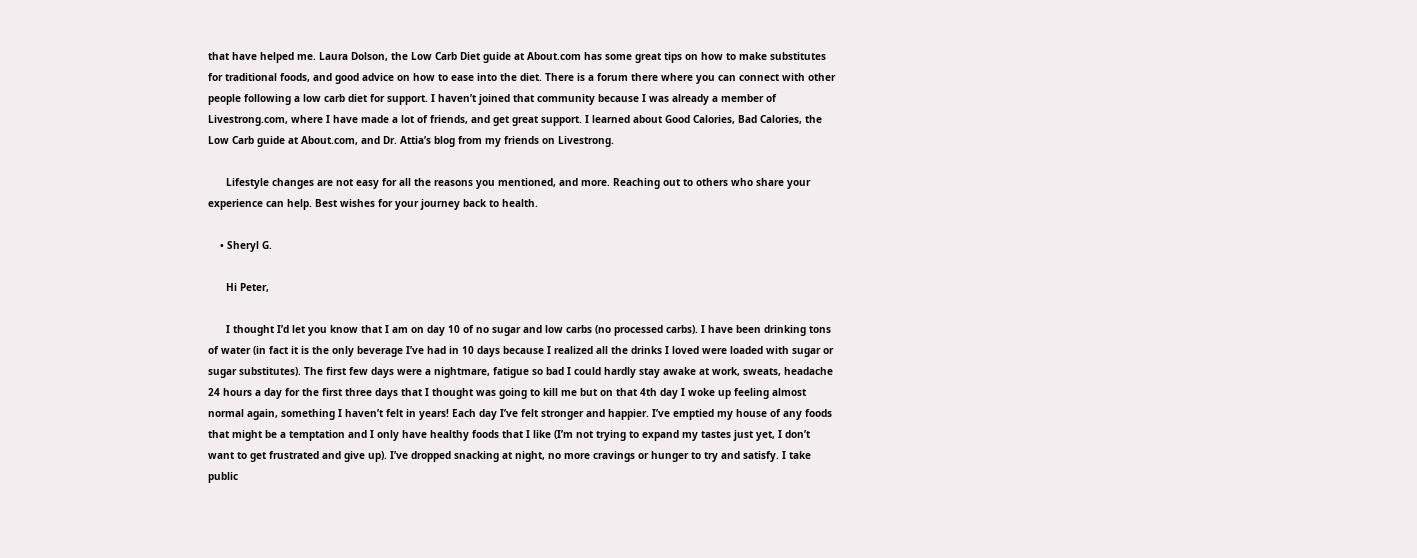that have helped me. Laura Dolson, the Low Carb Diet guide at About.com has some great tips on how to make substitutes for traditional foods, and good advice on how to ease into the diet. There is a forum there where you can connect with other people following a low carb diet for support. I haven’t joined that community because I was already a member of Livestrong.com, where I have made a lot of friends, and get great support. I learned about Good Calories, Bad Calories, the Low Carb guide at About.com, and Dr. Attia’s blog from my friends on Livestrong.

      Lifestyle changes are not easy for all the reasons you mentioned, and more. Reaching out to others who share your experience can help. Best wishes for your journey back to health.

    • Sheryl G.

      Hi Peter,

      I thought I’d let you know that I am on day 10 of no sugar and low carbs (no processed carbs). I have been drinking tons of water (in fact it is the only beverage I’ve had in 10 days because I realized all the drinks I loved were loaded with sugar or sugar substitutes). The first few days were a nightmare, fatigue so bad I could hardly stay awake at work, sweats, headache 24 hours a day for the first three days that I thought was going to kill me but on that 4th day I woke up feeling almost normal again, something I haven’t felt in years! Each day I’ve felt stronger and happier. I’ve emptied my house of any foods that might be a temptation and I only have healthy foods that I like (I’m not trying to expand my tastes just yet, I don’t want to get frustrated and give up). I’ve dropped snacking at night, no more cravings or hunger to try and satisfy. I take public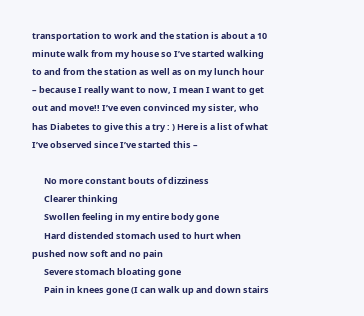transportation to work and the station is about a 10 minute walk from my house so I’ve started walking to and from the station as well as on my lunch hour – because I really want to now, I mean I want to get out and move!! I’ve even convinced my sister, who has Diabetes to give this a try : ) Here is a list of what I’ve observed since I’ve started this –

      No more constant bouts of dizziness
      Clearer thinking
      Swollen feeling in my entire body gone
      Hard distended stomach used to hurt when pushed now soft and no pain
      Severe stomach bloating gone
      Pain in knees gone (I can walk up and down stairs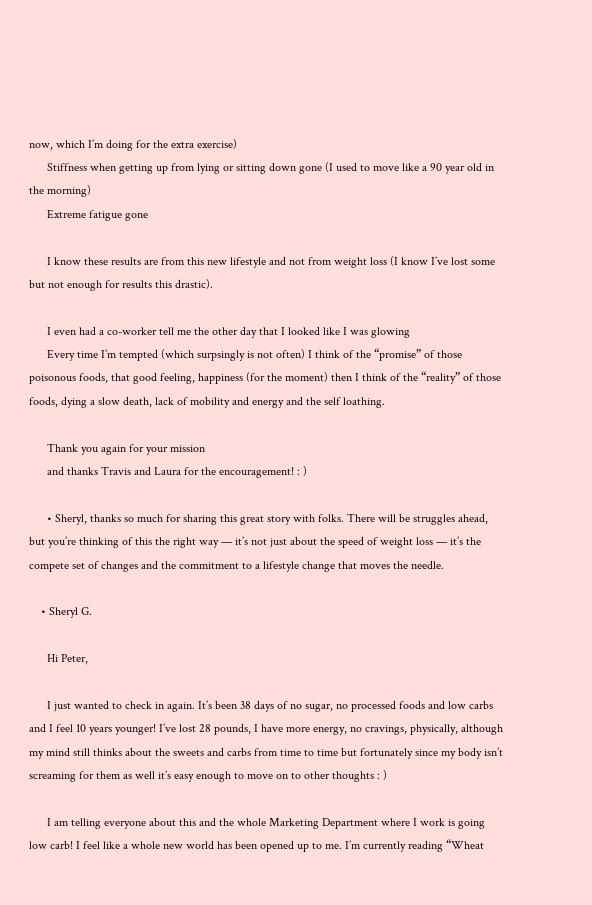now, which I’m doing for the extra exercise)
      Stiffness when getting up from lying or sitting down gone (I used to move like a 90 year old in the morning)
      Extreme fatigue gone

      I know these results are from this new lifestyle and not from weight loss (I know I’ve lost some but not enough for results this drastic).

      I even had a co-worker tell me the other day that I looked like I was glowing
      Every time I’m tempted (which surpsingly is not often) I think of the “promise” of those poisonous foods, that good feeling, happiness (for the moment) then I think of the “reality” of those foods, dying a slow death, lack of mobility and energy and the self loathing.

      Thank you again for your mission
      and thanks Travis and Laura for the encouragement! : )

      • Sheryl, thanks so much for sharing this great story with folks. There will be struggles ahead, but you’re thinking of this the right way — it’s not just about the speed of weight loss — it’s the compete set of changes and the commitment to a lifestyle change that moves the needle.

    • Sheryl G.

      Hi Peter,

      I just wanted to check in again. It’s been 38 days of no sugar, no processed foods and low carbs and I feel 10 years younger! I’ve lost 28 pounds, I have more energy, no cravings, physically, although my mind still thinks about the sweets and carbs from time to time but fortunately since my body isn’t screaming for them as well it’s easy enough to move on to other thoughts : )

      I am telling everyone about this and the whole Marketing Department where I work is going low carb! I feel like a whole new world has been opened up to me. I’m currently reading “Wheat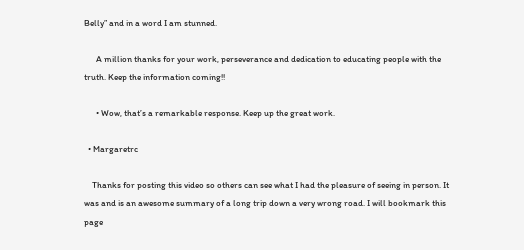Belly” and in a word I am stunned.

      A million thanks for your work, perseverance and dedication to educating people with the truth. Keep the information coming!!

      • Wow, that’s a remarkable response. Keep up the great work.

  • Margaretrc

    Thanks for posting this video so others can see what I had the pleasure of seeing in person. It was and is an awesome summary of a long trip down a very wrong road. I will bookmark this page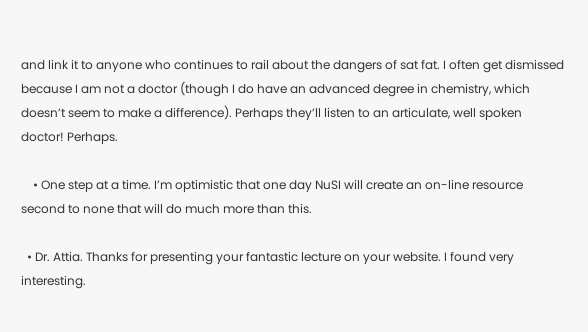and link it to anyone who continues to rail about the dangers of sat fat. I often get dismissed because I am not a doctor (though I do have an advanced degree in chemistry, which doesn’t seem to make a difference). Perhaps they’ll listen to an articulate, well spoken doctor! Perhaps.

    • One step at a time. I’m optimistic that one day NuSI will create an on-line resource second to none that will do much more than this.

  • Dr. Attia. Thanks for presenting your fantastic lecture on your website. I found very interesting.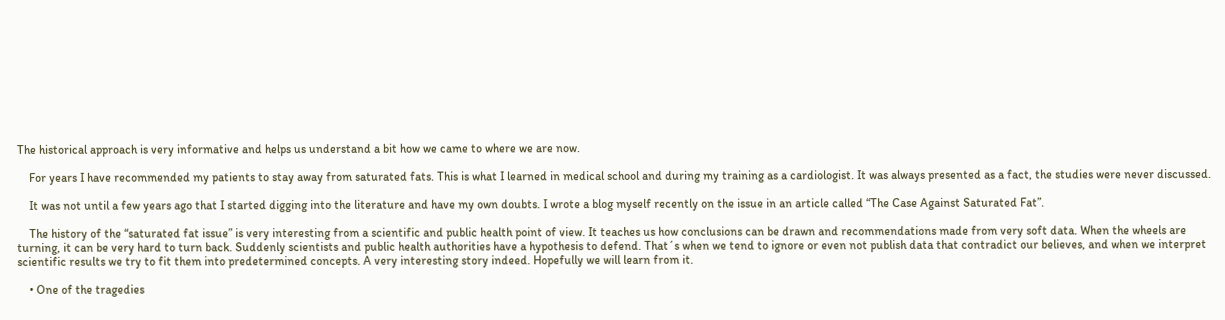The historical approach is very informative and helps us understand a bit how we came to where we are now.

    For years I have recommended my patients to stay away from saturated fats. This is what I learned in medical school and during my training as a cardiologist. It was always presented as a fact, the studies were never discussed.

    It was not until a few years ago that I started digging into the literature and have my own doubts. I wrote a blog myself recently on the issue in an article called “The Case Against Saturated Fat”.

    The history of the “saturated fat issue” is very interesting from a scientific and public health point of view. It teaches us how conclusions can be drawn and recommendations made from very soft data. When the wheels are turning, it can be very hard to turn back. Suddenly scientists and public health authorities have a hypothesis to defend. That´s when we tend to ignore or even not publish data that contradict our believes, and when we interpret scientific results we try to fit them into predetermined concepts. A very interesting story indeed. Hopefully we will learn from it.

    • One of the tragedies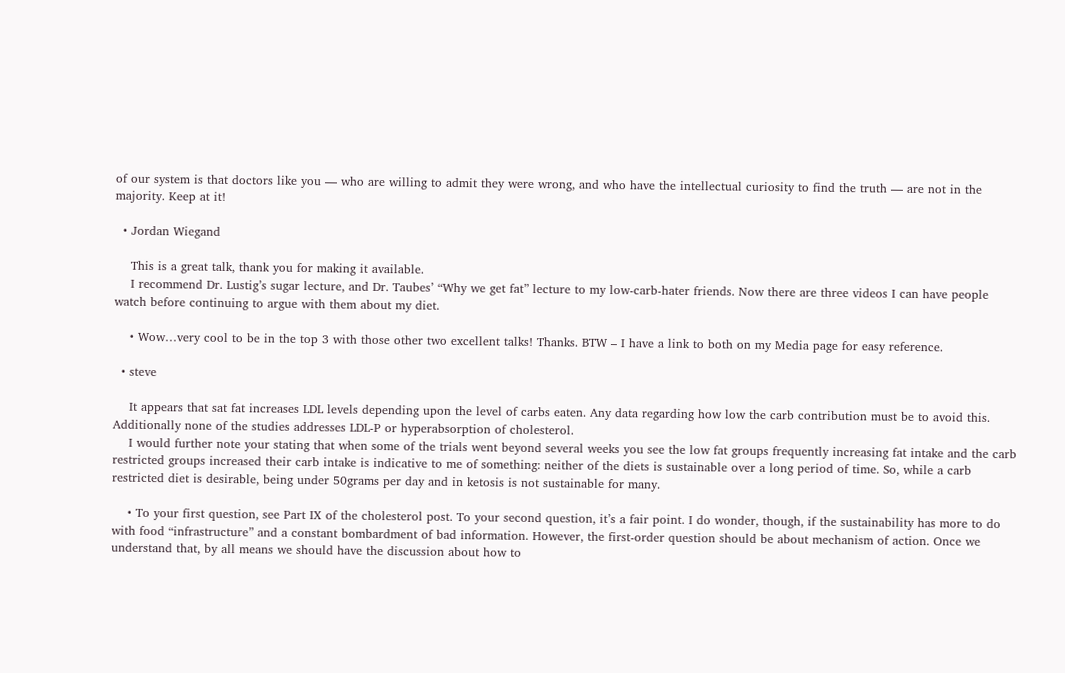of our system is that doctors like you — who are willing to admit they were wrong, and who have the intellectual curiosity to find the truth — are not in the majority. Keep at it!

  • Jordan Wiegand

    This is a great talk, thank you for making it available.
    I recommend Dr. Lustig’s sugar lecture, and Dr. Taubes’ “Why we get fat” lecture to my low-carb-hater friends. Now there are three videos I can have people watch before continuing to argue with them about my diet.

    • Wow…very cool to be in the top 3 with those other two excellent talks! Thanks. BTW – I have a link to both on my Media page for easy reference.

  • steve

    It appears that sat fat increases LDL levels depending upon the level of carbs eaten. Any data regarding how low the carb contribution must be to avoid this. Additionally none of the studies addresses LDL-P or hyperabsorption of cholesterol.
    I would further note your stating that when some of the trials went beyond several weeks you see the low fat groups frequently increasing fat intake and the carb restricted groups increased their carb intake is indicative to me of something: neither of the diets is sustainable over a long period of time. So, while a carb restricted diet is desirable, being under 50grams per day and in ketosis is not sustainable for many.

    • To your first question, see Part IX of the cholesterol post. To your second question, it’s a fair point. I do wonder, though, if the sustainability has more to do with food “infrastructure” and a constant bombardment of bad information. However, the first-order question should be about mechanism of action. Once we understand that, by all means we should have the discussion about how to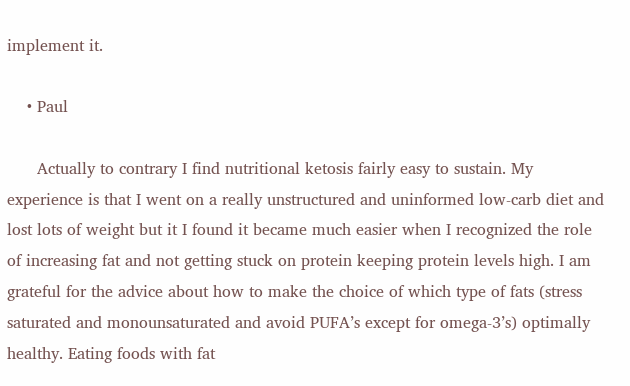implement it.

    • Paul

      Actually to contrary I find nutritional ketosis fairly easy to sustain. My experience is that I went on a really unstructured and uninformed low-carb diet and lost lots of weight but it I found it became much easier when I recognized the role of increasing fat and not getting stuck on protein keeping protein levels high. I am grateful for the advice about how to make the choice of which type of fats (stress saturated and monounsaturated and avoid PUFA’s except for omega-3’s) optimally healthy. Eating foods with fat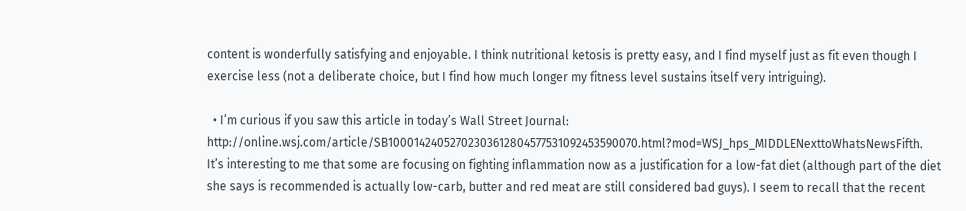content is wonderfully satisfying and enjoyable. I think nutritional ketosis is pretty easy, and I find myself just as fit even though I exercise less (not a deliberate choice, but I find how much longer my fitness level sustains itself very intriguing).

  • I’m curious if you saw this article in today’s Wall Street Journal: http://online.wsj.com/article/SB10001424052702303612804577531092453590070.html?mod=WSJ_hps_MIDDLENexttoWhatsNewsFifth. It’s interesting to me that some are focusing on fighting inflammation now as a justification for a low-fat diet (although part of the diet she says is recommended is actually low-carb, butter and red meat are still considered bad guys). I seem to recall that the recent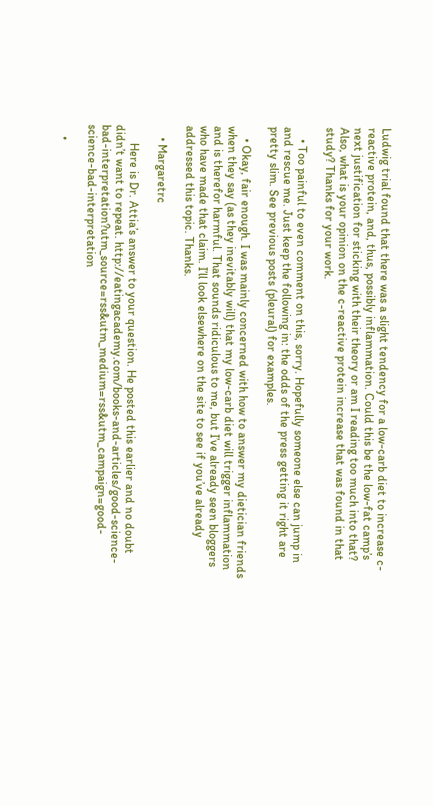Ludwig trial found that there was a slight tendency for a low-carb diet to increase c-reactive protein, and, thus, possibly inflammation. Could this be the low-fat camp’s next justification for sticking with their theory or am I reading too much into that? Also, what is your opinion on the c-reactive protein increase that was found in that study? Thanks for your work.

    • Too painful to even comment on this, sorry. Hopefully someone else can jump in and rescue me. Just keep the following in: the odds of the press getting it right are pretty slim. See previous posts (pleural) for examples.

    • Okay, fair enough. I was mainly concerned with how to answer my dietician friends when they say (as they inevitably will) that my low-carb diet will trigger inflammation and is therefor harmful. That sounds ridiculous to me, but I’ve already seen bloggers who have made that claim. I’ll look elsewhere on the site to see if you’ve already addressed this topic. Thanks.

    • Margaretrc

      Here is Dr. Attia’s answer to your question. He posted this earlier and no doubt didn’t want to repeat. http://eatingacademy.com/books-and-articles/good-science-bad-interpretation?utm_source=rss&utm_medium=rss&utm_campaign=good-science-bad-interpretation

    •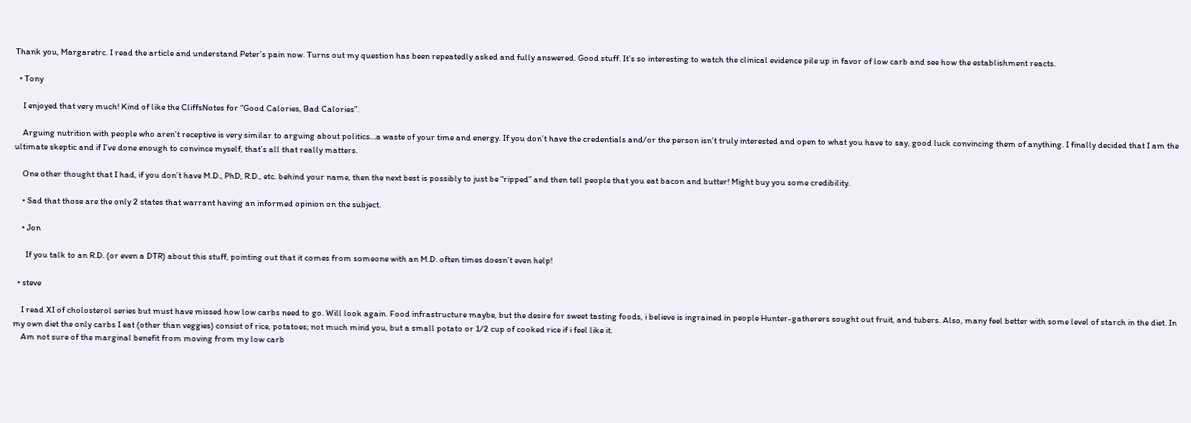Thank you, Margaretrc. I read the article and understand Peter’s pain now. Turns out my question has been repeatedly asked and fully answered. Good stuff. It’s so interesting to watch the clinical evidence pile up in favor of low carb and see how the establishment reacts.

  • Tony

    I enjoyed that very much! Kind of like the CliffsNotes for “Good Calories, Bad Calories”.

    Arguing nutrition with people who aren’t receptive is very similar to arguing about politics…a waste of your time and energy. If you don’t have the credentials and/or the person isn’t truly interested and open to what you have to say, good luck convincing them of anything. I finally decided that I am the ultimate skeptic and if I’ve done enough to convince myself, that’s all that really matters.

    One other thought that I had, if you don’t have M.D., PhD, R.D., etc. behind your name, then the next best is possibly to just be “ripped” and then tell people that you eat bacon and butter! Might buy you some credibility.

    • Sad that those are the only 2 states that warrant having an informed opinion on the subject.

    • Jon

      If you talk to an R.D. (or even a DTR) about this stuff, pointing out that it comes from someone with an M.D. often times doesn’t even help!

  • steve

    I read XI of cholosterol series but must have missed how low carbs need to go. Will look again. Food infrastructure maybe, but the desire for sweet tasting foods, i believe is ingrained in people Hunter-gatherers sought out fruit, and tubers. Also, many feel better with some level of starch in the diet. In my own diet the only carbs I eat (other than veggies) consist of rice, potatoes; not much mind you, but a small potato or 1/2 cup of cooked rice if i feel like it.
    Am not sure of the marginal benefit from moving from my low carb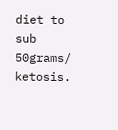diet to sub 50grams/ ketosis.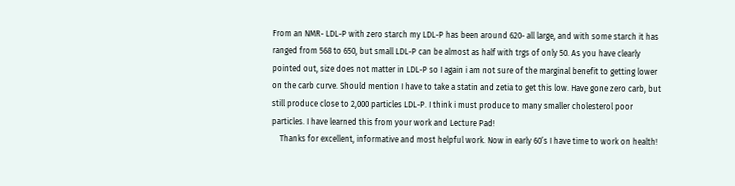From an NMR- LDL-P with zero starch my LDL-P has been around 620- all large, and with some starch it has ranged from 568 to 650, but small LDL-P can be almost as half with trgs of only 50. As you have clearly pointed out, size does not matter in LDL-P so I again i am not sure of the marginal benefit to getting lower on the carb curve. Should mention I have to take a statin and zetia to get this low. Have gone zero carb, but still produce close to 2,000 particles LDL-P. I think i must produce to many smaller cholesterol poor particles. I have learned this from your work and Lecture Pad!
    Thanks for excellent, informative and most helpful work. Now in early 60’s I have time to work on health!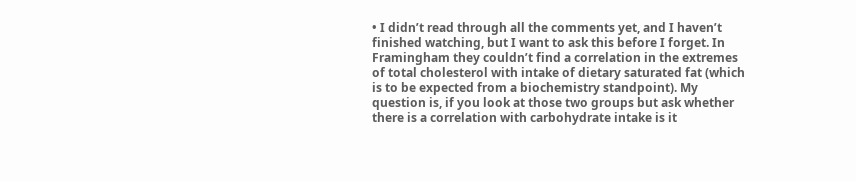• I didn’t read through all the comments yet, and I haven’t finished watching, but I want to ask this before I forget. In Framingham they couldn’t find a correlation in the extremes of total cholesterol with intake of dietary saturated fat (which is to be expected from a biochemistry standpoint). My question is, if you look at those two groups but ask whether there is a correlation with carbohydrate intake is it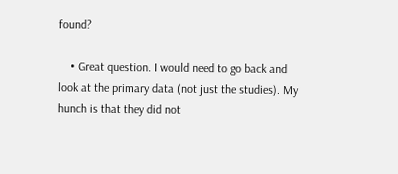found?

    • Great question. I would need to go back and look at the primary data (not just the studies). My hunch is that they did not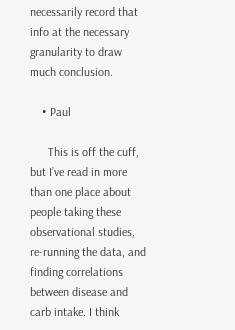necessarily record that info at the necessary granularity to draw much conclusion.

    • Paul

      This is off the cuff, but I’ve read in more than one place about people taking these observational studies, re-running the data, and finding correlations between disease and carb intake. I think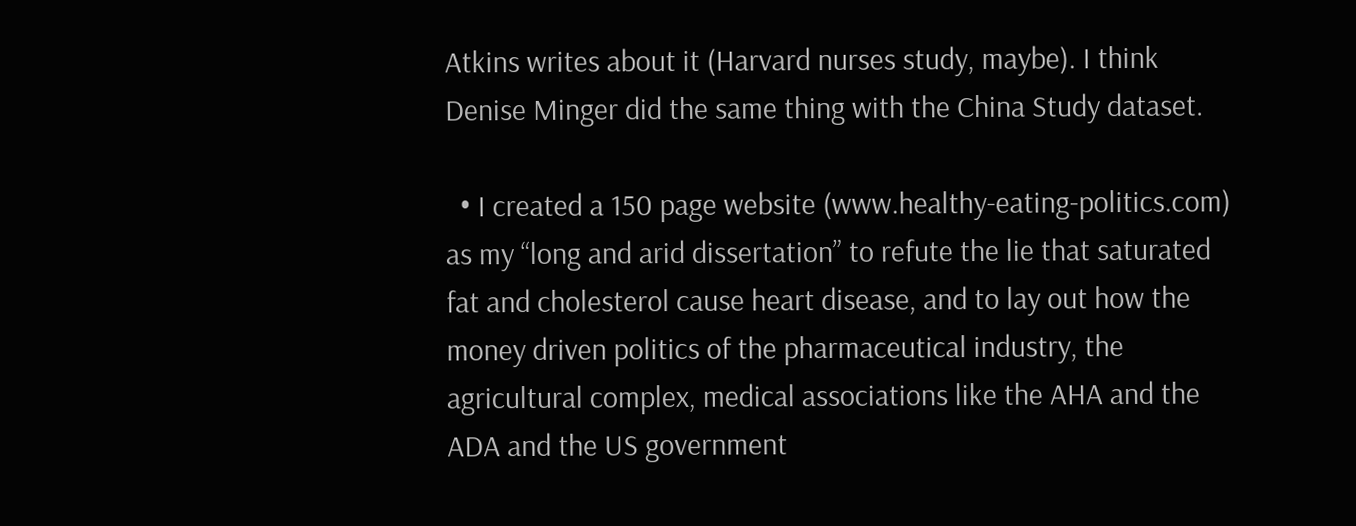Atkins writes about it (Harvard nurses study, maybe). I think Denise Minger did the same thing with the China Study dataset.

  • I created a 150 page website (www.healthy-eating-politics.com) as my “long and arid dissertation” to refute the lie that saturated fat and cholesterol cause heart disease, and to lay out how the money driven politics of the pharmaceutical industry, the agricultural complex, medical associations like the AHA and the ADA and the US government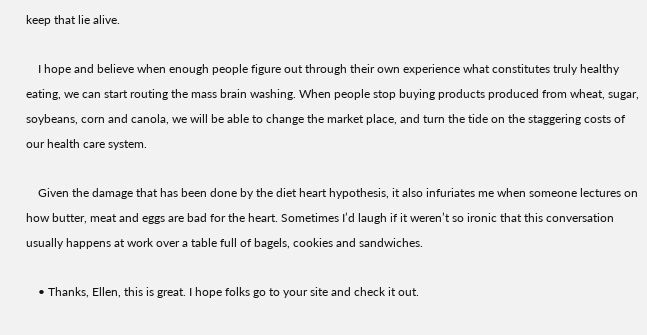keep that lie alive.

    I hope and believe when enough people figure out through their own experience what constitutes truly healthy eating, we can start routing the mass brain washing. When people stop buying products produced from wheat, sugar, soybeans, corn and canola, we will be able to change the market place, and turn the tide on the staggering costs of our health care system.

    Given the damage that has been done by the diet heart hypothesis, it also infuriates me when someone lectures on how butter, meat and eggs are bad for the heart. Sometimes I’d laugh if it weren’t so ironic that this conversation usually happens at work over a table full of bagels, cookies and sandwiches.

    • Thanks, Ellen, this is great. I hope folks go to your site and check it out.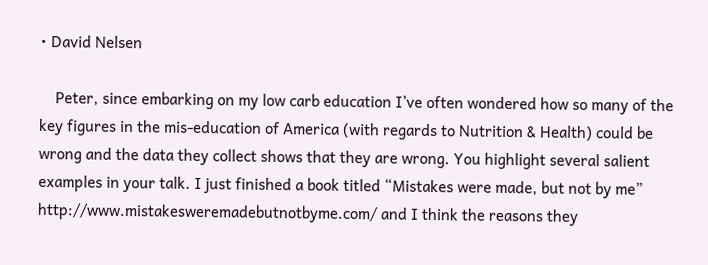• David Nelsen

    Peter, since embarking on my low carb education I’ve often wondered how so many of the key figures in the mis-education of America (with regards to Nutrition & Health) could be wrong and the data they collect shows that they are wrong. You highlight several salient examples in your talk. I just finished a book titled “Mistakes were made, but not by me” http://www.mistakesweremadebutnotbyme.com/ and I think the reasons they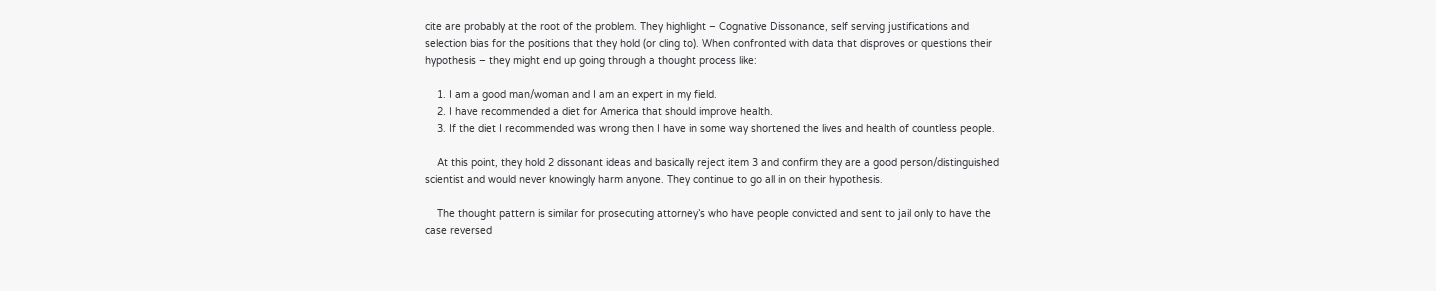cite are probably at the root of the problem. They highlight – Cognative Dissonance, self serving justifications and selection bias for the positions that they hold (or cling to). When confronted with data that disproves or questions their hypothesis – they might end up going through a thought process like:

    1. I am a good man/woman and I am an expert in my field.
    2. I have recommended a diet for America that should improve health.
    3. If the diet I recommended was wrong then I have in some way shortened the lives and health of countless people.

    At this point, they hold 2 dissonant ideas and basically reject item 3 and confirm they are a good person/distinguished scientist and would never knowingly harm anyone. They continue to go all in on their hypothesis.

    The thought pattern is similar for prosecuting attorney’s who have people convicted and sent to jail only to have the case reversed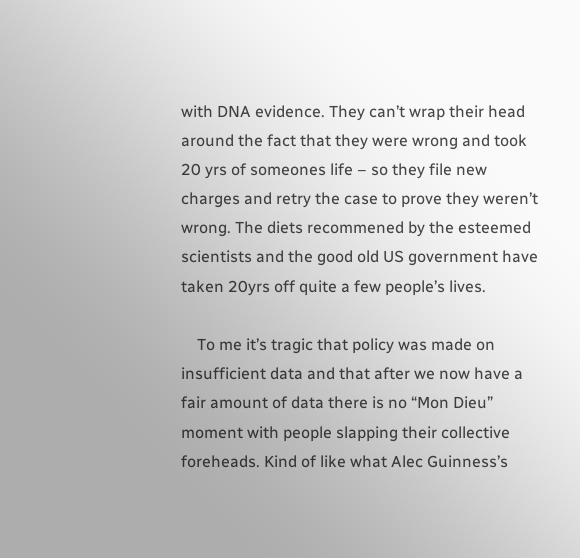with DNA evidence. They can’t wrap their head around the fact that they were wrong and took 20 yrs of someones life – so they file new charges and retry the case to prove they weren’t wrong. The diets recommened by the esteemed scientists and the good old US government have taken 20yrs off quite a few people’s lives.

    To me it’s tragic that policy was made on insufficient data and that after we now have a fair amount of data there is no “Mon Dieu” moment with people slapping their collective foreheads. Kind of like what Alec Guinness’s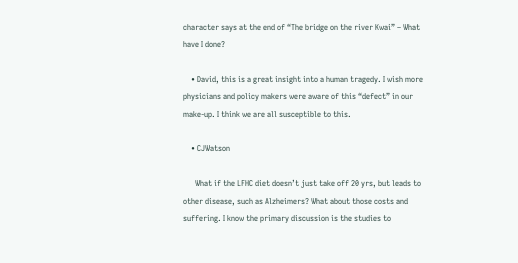character says at the end of “The bridge on the river Kwai” – What have I done?

    • David, this is a great insight into a human tragedy. I wish more physicians and policy makers were aware of this “defect” in our make-up. I think we are all susceptible to this.

    • CJWatson

      What if the LFHC diet doesn’t just take off 20 yrs, but leads to other disease, such as Alzheimers? What about those costs and suffering. I know the primary discussion is the studies to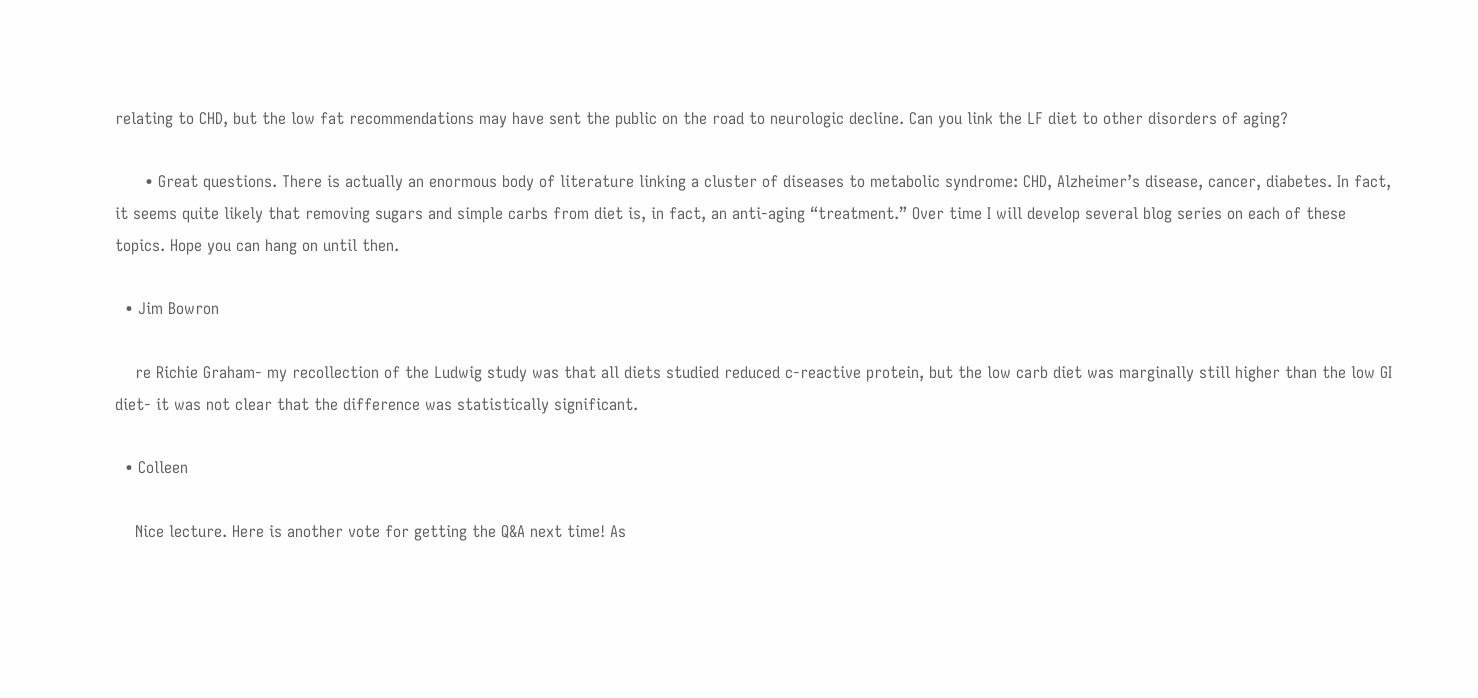relating to CHD, but the low fat recommendations may have sent the public on the road to neurologic decline. Can you link the LF diet to other disorders of aging?

      • Great questions. There is actually an enormous body of literature linking a cluster of diseases to metabolic syndrome: CHD, Alzheimer’s disease, cancer, diabetes. In fact, it seems quite likely that removing sugars and simple carbs from diet is, in fact, an anti-aging “treatment.” Over time I will develop several blog series on each of these topics. Hope you can hang on until then.

  • Jim Bowron

    re Richie Graham- my recollection of the Ludwig study was that all diets studied reduced c-reactive protein, but the low carb diet was marginally still higher than the low GI diet- it was not clear that the difference was statistically significant.

  • Colleen

    Nice lecture. Here is another vote for getting the Q&A next time! As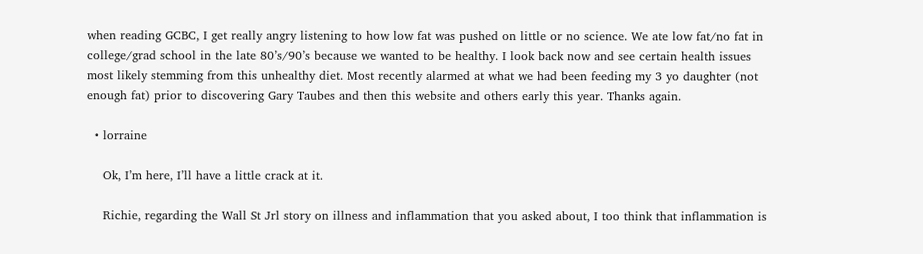when reading GCBC, I get really angry listening to how low fat was pushed on little or no science. We ate low fat/no fat in college/grad school in the late 80’s/90’s because we wanted to be healthy. I look back now and see certain health issues most likely stemming from this unhealthy diet. Most recently alarmed at what we had been feeding my 3 yo daughter (not enough fat) prior to discovering Gary Taubes and then this website and others early this year. Thanks again.

  • lorraine

    Ok, I’m here, I’ll have a little crack at it.

    Richie, regarding the Wall St Jrl story on illness and inflammation that you asked about, I too think that inflammation is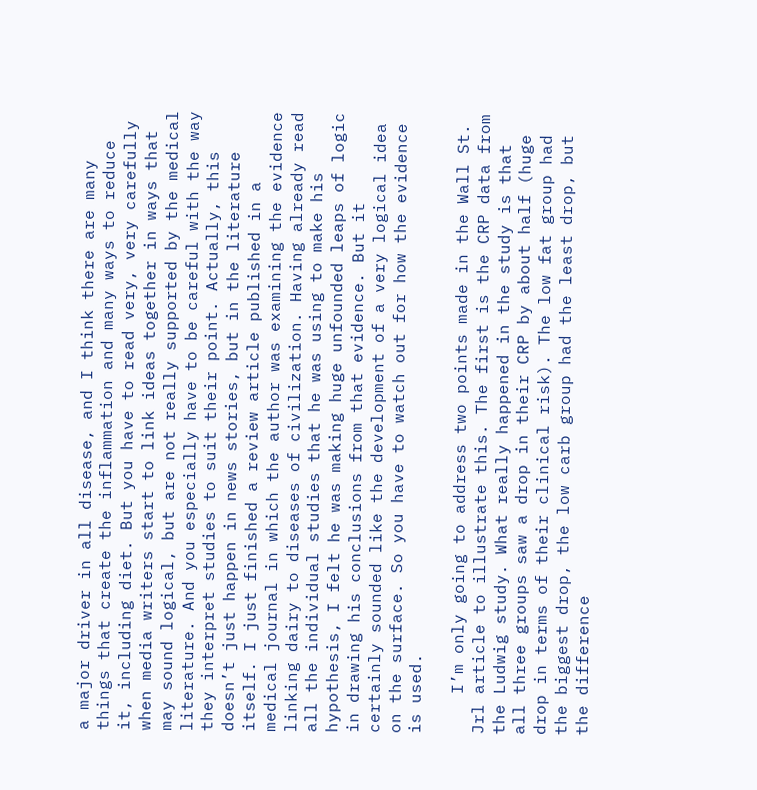a major driver in all disease, and I think there are many things that create the inflammation and many ways to reduce it, including diet. But you have to read very, very carefully when media writers start to link ideas together in ways that may sound logical, but are not really supported by the medical literature. And you especially have to be careful with the way they interpret studies to suit their point. Actually, this doesn’t just happen in news stories, but in the literature itself. I just finished a review article published in a medical journal in which the author was examining the evidence linking dairy to diseases of civilization. Having already read all the individual studies that he was using to make his hypothesis, I felt he was making huge unfounded leaps of logic in drawing his conclusions from that evidence. But it certainly sounded like the development of a very logical idea on the surface. So you have to watch out for how the evidence is used.

    I’m only going to address two points made in the Wall St. Jrl article to illustrate this. The first is the CRP data from the Ludwig study. What really happened in the study is that all three groups saw a drop in their CRP by about half (huge drop in terms of their clinical risk). The low fat group had the biggest drop, the low carb group had the least drop, but the difference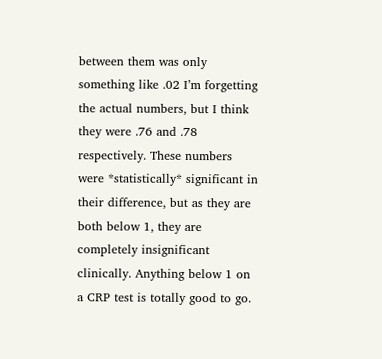between them was only something like .02 I’m forgetting the actual numbers, but I think they were .76 and .78 respectively. These numbers were *statistically* significant in their difference, but as they are both below 1, they are completely insignificant clinically. Anything below 1 on a CRP test is totally good to go.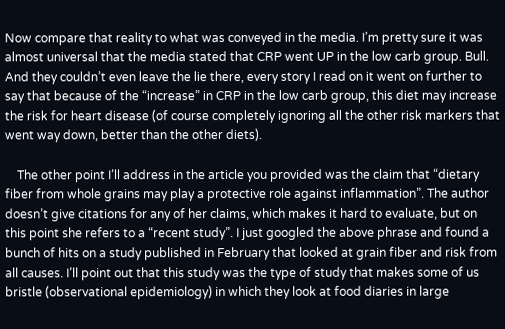Now compare that reality to what was conveyed in the media. I’m pretty sure it was almost universal that the media stated that CRP went UP in the low carb group. Bull. And they couldn’t even leave the lie there, every story I read on it went on further to say that because of the “increase” in CRP in the low carb group, this diet may increase the risk for heart disease (of course completely ignoring all the other risk markers that went way down, better than the other diets).

    The other point I’ll address in the article you provided was the claim that “dietary fiber from whole grains may play a protective role against inflammation”. The author doesn’t give citations for any of her claims, which makes it hard to evaluate, but on this point she refers to a “recent study”. I just googled the above phrase and found a bunch of hits on a study published in February that looked at grain fiber and risk from all causes. I’ll point out that this study was the type of study that makes some of us bristle (observational epidemiology) in which they look at food diaries in large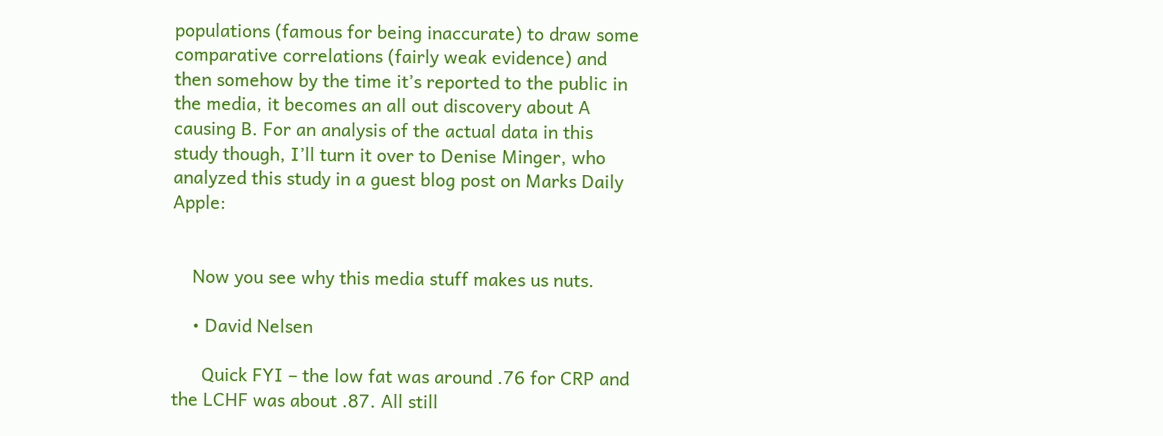populations (famous for being inaccurate) to draw some comparative correlations (fairly weak evidence) and then somehow by the time it’s reported to the public in the media, it becomes an all out discovery about A causing B. For an analysis of the actual data in this study though, I’ll turn it over to Denise Minger, who analyzed this study in a guest blog post on Marks Daily Apple:


    Now you see why this media stuff makes us nuts.

    • David Nelsen

      Quick FYI – the low fat was around .76 for CRP and the LCHF was about .87. All still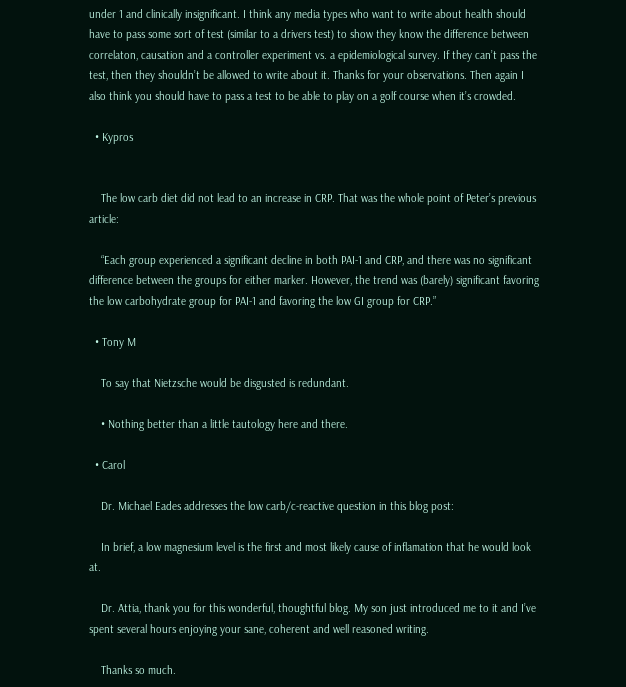under 1 and clinically insignificant. I think any media types who want to write about health should have to pass some sort of test (similar to a drivers test) to show they know the difference between correlaton, causation and a controller experiment vs. a epidemiological survey. If they can’t pass the test, then they shouldn’t be allowed to write about it. Thanks for your observations. Then again I also think you should have to pass a test to be able to play on a golf course when it’s crowded.

  • Kypros


    The low carb diet did not lead to an increase in CRP. That was the whole point of Peter’s previous article:

    “Each group experienced a significant decline in both PAI-1 and CRP, and there was no significant difference between the groups for either marker. However, the trend was (barely) significant favoring the low carbohydrate group for PAI-1 and favoring the low GI group for CRP.”

  • Tony M

    To say that Nietzsche would be disgusted is redundant.

    • Nothing better than a little tautology here and there.

  • Carol

    Dr. Michael Eades addresses the low carb/c-reactive question in this blog post:

    In brief, a low magnesium level is the first and most likely cause of inflamation that he would look at.

    Dr. Attia, thank you for this wonderful, thoughtful blog. My son just introduced me to it and I’ve spent several hours enjoying your sane, coherent and well reasoned writing.

    Thanks so much.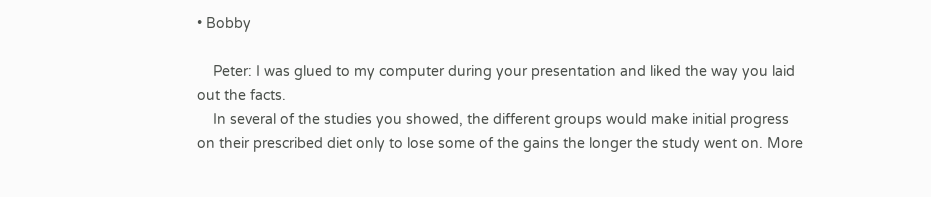• Bobby

    Peter: I was glued to my computer during your presentation and liked the way you laid out the facts.
    In several of the studies you showed, the different groups would make initial progress on their prescribed diet only to lose some of the gains the longer the study went on. More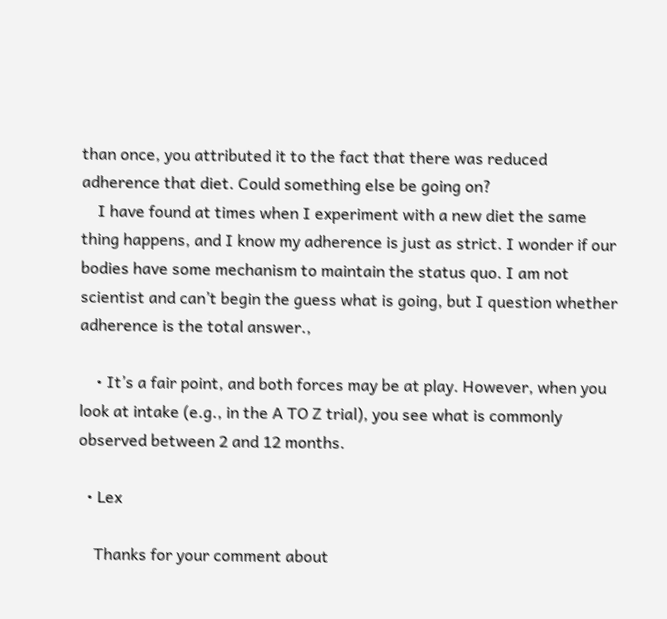than once, you attributed it to the fact that there was reduced adherence that diet. Could something else be going on?
    I have found at times when I experiment with a new diet the same thing happens, and I know my adherence is just as strict. I wonder if our bodies have some mechanism to maintain the status quo. I am not scientist and can’t begin the guess what is going, but I question whether adherence is the total answer.,

    • It’s a fair point, and both forces may be at play. However, when you look at intake (e.g., in the A TO Z trial), you see what is commonly observed between 2 and 12 months.

  • Lex

    Thanks for your comment about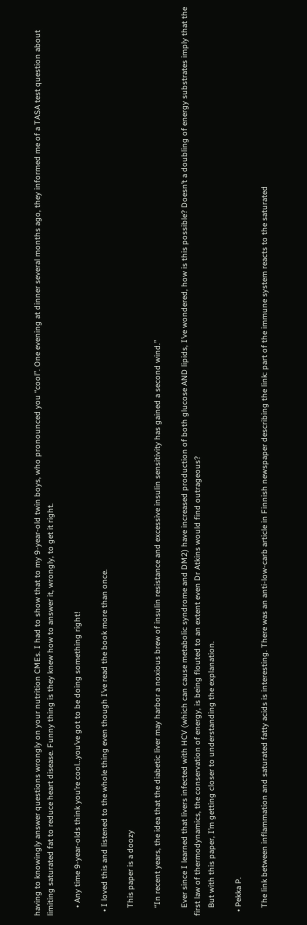having to knowingly answer questions wrongly on your nutrition CMEs. I had to show that to my 9-year-old twin boys, who pronounced you “cool”. One evening at dinner several months ago, they informed me of a TASA test question about limiting saturated fat to reduce heart disease. Funny thing is they knew how to answer it, wrongly, to get it right.

    • Any time 9-year-olds think you’re cool…you’ve got to be doing something right!

  • I loved this and listened to the whole thing even though I’ve read the book more than once.

    This paper is a doozy

    “In recent years, the idea that the diabetic liver may harbor a noxious brew of insulin resistance and excessive insulin sensitivity has gained a second wind.”

    Ever since I learned that livers infected with HCV (which can cause metabolic syndrome and DM2) have increased production of both glucose AND lipids, I’ve wondered, how is this possible? Doesn’t a doubling of energy substrates imply that the first law of thermodynamics, the conservation of energy, is being flouted to an extent even Dr Atkins would find outrageous?
    But with this paper, I’m getting closer to understanding the explanation.

  • Pekka P.

    The link between inflammation and saturated fatty acids is interesting. There was an anti-low-carb article in Finnish newspaper describing the link: part of the immune system reacts to the saturated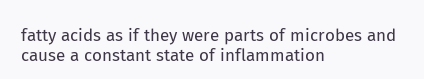fatty acids as if they were parts of microbes and cause a constant state of inflammation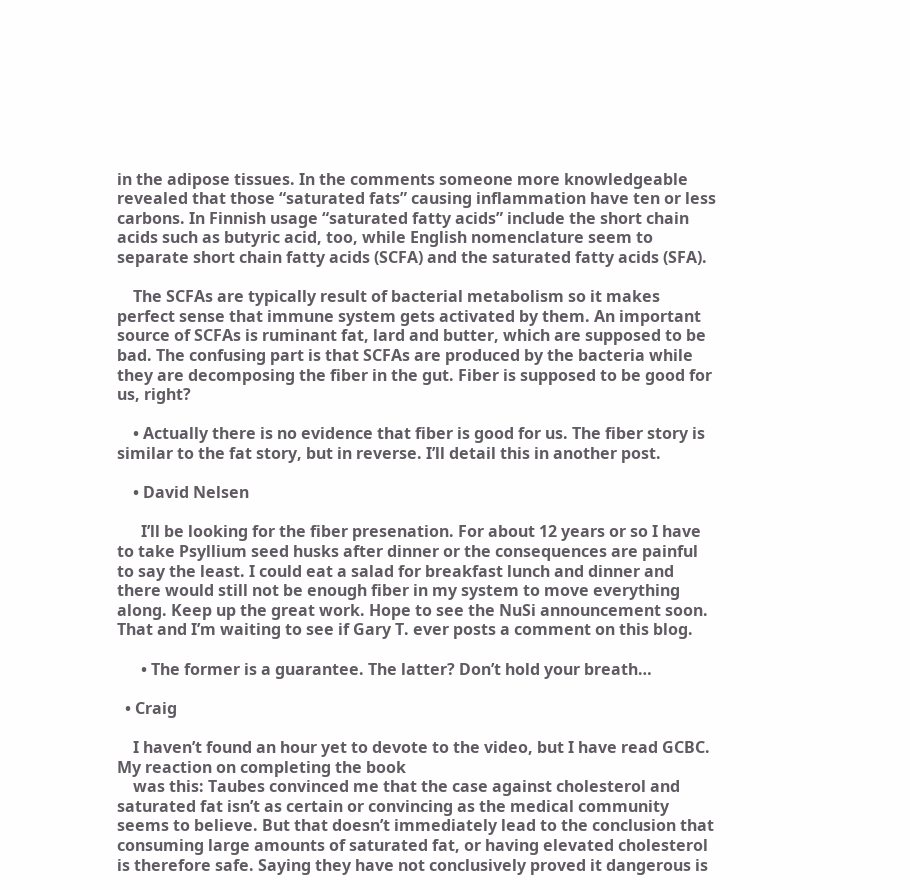in the adipose tissues. In the comments someone more knowledgeable revealed that those “saturated fats” causing inflammation have ten or less carbons. In Finnish usage “saturated fatty acids” include the short chain acids such as butyric acid, too, while English nomenclature seem to separate short chain fatty acids (SCFA) and the saturated fatty acids (SFA).

    The SCFAs are typically result of bacterial metabolism so it makes perfect sense that immune system gets activated by them. An important source of SCFAs is ruminant fat, lard and butter, which are supposed to be bad. The confusing part is that SCFAs are produced by the bacteria while they are decomposing the fiber in the gut. Fiber is supposed to be good for us, right?

    • Actually there is no evidence that fiber is good for us. The fiber story is similar to the fat story, but in reverse. I’ll detail this in another post.

    • David Nelsen

      I’ll be looking for the fiber presenation. For about 12 years or so I have to take Psyllium seed husks after dinner or the consequences are painful to say the least. I could eat a salad for breakfast lunch and dinner and there would still not be enough fiber in my system to move everything along. Keep up the great work. Hope to see the NuSi announcement soon. That and I’m waiting to see if Gary T. ever posts a comment on this blog.

      • The former is a guarantee. The latter? Don’t hold your breath…

  • Craig

    I haven’t found an hour yet to devote to the video, but I have read GCBC. My reaction on completing the book
    was this: Taubes convinced me that the case against cholesterol and saturated fat isn’t as certain or convincing as the medical community seems to believe. But that doesn’t immediately lead to the conclusion that consuming large amounts of saturated fat, or having elevated cholesterol is therefore safe. Saying they have not conclusively proved it dangerous is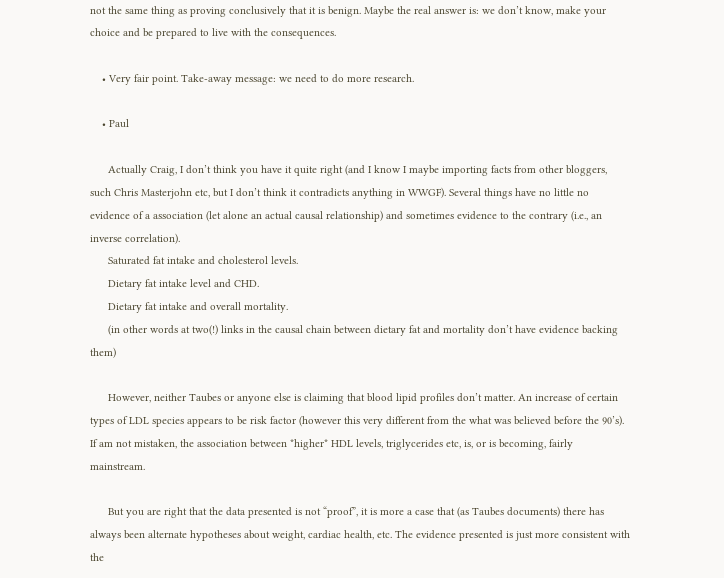not the same thing as proving conclusively that it is benign. Maybe the real answer is: we don’t know, make your choice and be prepared to live with the consequences.

    • Very fair point. Take-away message: we need to do more research.

    • Paul

      Actually Craig, I don’t think you have it quite right (and I know I maybe importing facts from other bloggers, such Chris Masterjohn etc, but I don’t think it contradicts anything in WWGF). Several things have no little no evidence of a association (let alone an actual causal relationship) and sometimes evidence to the contrary (i.e., an inverse correlation).
      Saturated fat intake and cholesterol levels.
      Dietary fat intake level and CHD.
      Dietary fat intake and overall mortality.
      (in other words at two(!) links in the causal chain between dietary fat and mortality don’t have evidence backing them)

      However, neither Taubes or anyone else is claiming that blood lipid profiles don’t matter. An increase of certain types of LDL species appears to be risk factor (however this very different from the what was believed before the 90’s). If am not mistaken, the association between *higher* HDL levels, triglycerides etc, is, or is becoming, fairly mainstream.

      But you are right that the data presented is not “proof”, it is more a case that (as Taubes documents) there has always been alternate hypotheses about weight, cardiac health, etc. The evidence presented is just more consistent with the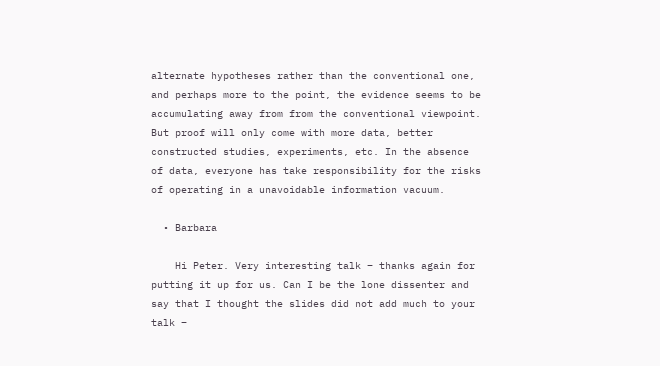alternate hypotheses rather than the conventional one, and perhaps more to the point, the evidence seems to be accumulating away from from the conventional viewpoint. But proof will only come with more data, better constructed studies, experiments, etc. In the absence of data, everyone has take responsibility for the risks of operating in a unavoidable information vacuum.

  • Barbara

    Hi Peter. Very interesting talk – thanks again for putting it up for us. Can I be the lone dissenter and say that I thought the slides did not add much to your talk –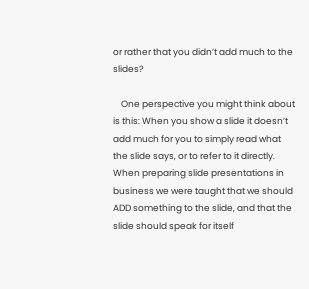or rather that you didn’t add much to the slides?

    One perspective you might think about is this: When you show a slide it doesn’t add much for you to simply read what the slide says, or to refer to it directly. When preparing slide presentations in business we were taught that we should ADD something to the slide, and that the slide should speak for itself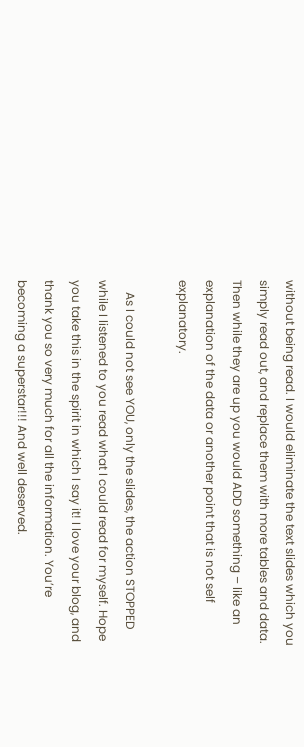without being read. I would eliminate the text slides which you simply read out, and replace them with more tables and data. Then while they are up you would ADD something – like an explanation of the data or another point that is not self explanatory.

    As I could not see YOU, only the slides, the action STOPPED while I listened to you read what I could read for myself. Hope you take this in the spirit in which I say it! I love your blog, and thank you so very much for all the information. You’re becoming a superstar!!! And well deserved.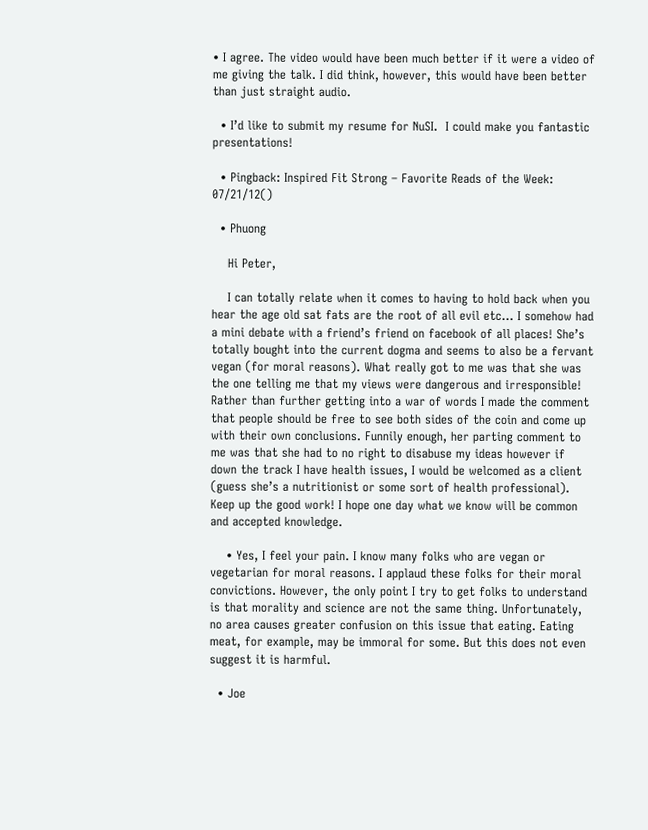• I agree. The video would have been much better if it were a video of me giving the talk. I did think, however, this would have been better than just straight audio.

  • I’d like to submit my resume for NuSI.  I could make you fantastic presentations!

  • Pingback: Inspired Fit Strong – Favorite Reads of the Week: 07/21/12()

  • Phuong

    Hi Peter,

    I can totally relate when it comes to having to hold back when you hear the age old sat fats are the root of all evil etc… I somehow had a mini debate with a friend’s friend on facebook of all places! She’s totally bought into the current dogma and seems to also be a fervant vegan (for moral reasons). What really got to me was that she was the one telling me that my views were dangerous and irresponsible! Rather than further getting into a war of words I made the comment that people should be free to see both sides of the coin and come up with their own conclusions. Funnily enough, her parting comment to me was that she had to no right to disabuse my ideas however if down the track I have health issues, I would be welcomed as a client (guess she’s a nutritionist or some sort of health professional). Keep up the good work! I hope one day what we know will be common and accepted knowledge.

    • Yes, I feel your pain. I know many folks who are vegan or vegetarian for moral reasons. I applaud these folks for their moral convictions. However, the only point I try to get folks to understand is that morality and science are not the same thing. Unfortunately, no area causes greater confusion on this issue that eating. Eating meat, for example, may be immoral for some. But this does not even suggest it is harmful.

  • Joe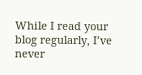While I read your blog regularly, I’ve never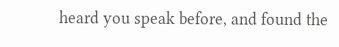heard you speak before, and found the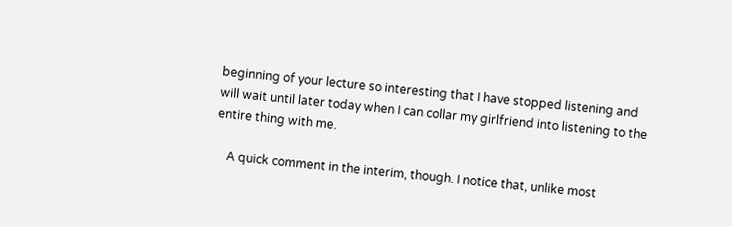beginning of your lecture so interesting that I have stopped listening and will wait until later today when I can collar my girlfriend into listening to the entire thing with me.

    A quick comment in the interim, though. I notice that, unlike most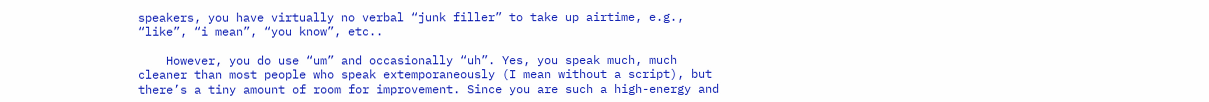speakers, you have virtually no verbal “junk filler” to take up airtime, e.g., “like”, “i mean”, “you know”, etc..

    However, you do use “um” and occasionally “uh”. Yes, you speak much, much cleaner than most people who speak extemporaneously (I mean without a script), but there’s a tiny amount of room for improvement. Since you are such a high-energy and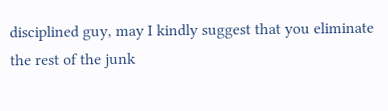disciplined guy, may I kindly suggest that you eliminate the rest of the junk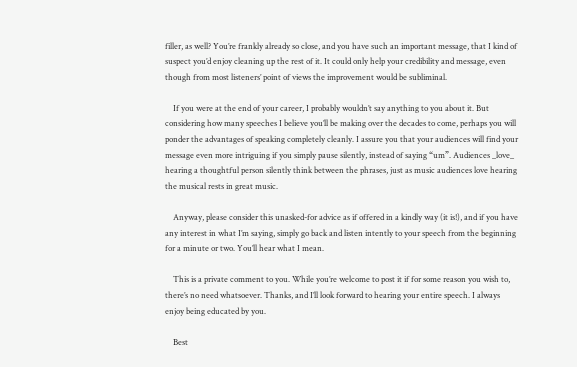filler, as well? You’re frankly already so close, and you have such an important message, that I kind of suspect you’d enjoy cleaning up the rest of it. It could only help your credibility and message, even though from most listeners’ point of views the improvement would be subliminal.

    If you were at the end of your career, I probably wouldn’t say anything to you about it. But considering how many speeches I believe you’ll be making over the decades to come, perhaps you will ponder the advantages of speaking completely cleanly. I assure you that your audiences will find your message even more intriguing if you simply pause silently, instead of saying “um”. Audiences _love_ hearing a thoughtful person silently think between the phrases, just as music audiences love hearing the musical rests in great music.

    Anyway, please consider this unasked-for advice as if offered in a kindly way (it is!), and if you have any interest in what I’m saying, simply go back and listen intently to your speech from the beginning for a minute or two. You’ll hear what I mean.

    This is a private comment to you. While you’re welcome to post it if for some reason you wish to, there’s no need whatsoever. Thanks, and I’ll look forward to hearing your entire speech. I always enjoy being educated by you.

    Best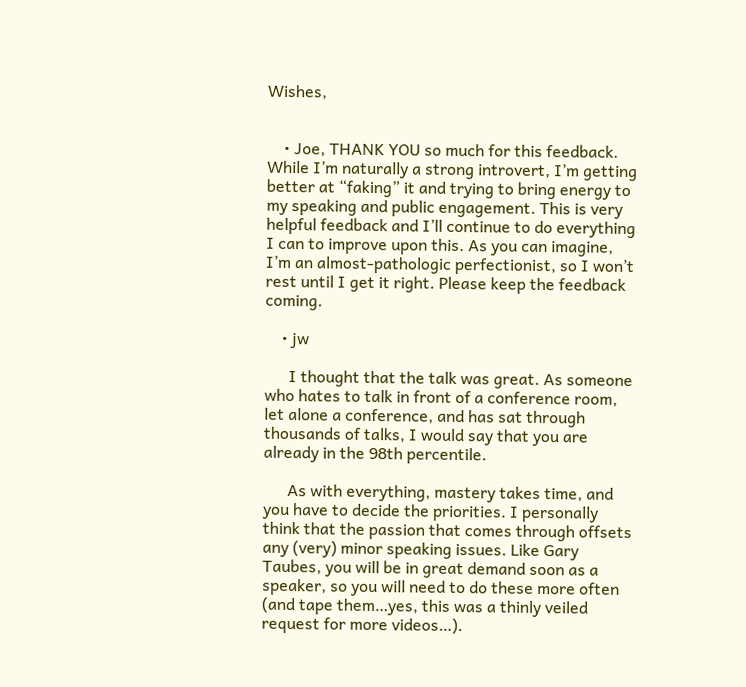Wishes,


    • Joe, THANK YOU so much for this feedback. While I’m naturally a strong introvert, I’m getting better at “faking” it and trying to bring energy to my speaking and public engagement. This is very helpful feedback and I’ll continue to do everything I can to improve upon this. As you can imagine, I’m an almost-pathologic perfectionist, so I won’t rest until I get it right. Please keep the feedback coming.

    • jw

      I thought that the talk was great. As someone who hates to talk in front of a conference room, let alone a conference, and has sat through thousands of talks, I would say that you are already in the 98th percentile.

      As with everything, mastery takes time, and you have to decide the priorities. I personally think that the passion that comes through offsets any (very) minor speaking issues. Like Gary Taubes, you will be in great demand soon as a speaker, so you will need to do these more often (and tape them…yes, this was a thinly veiled request for more videos…).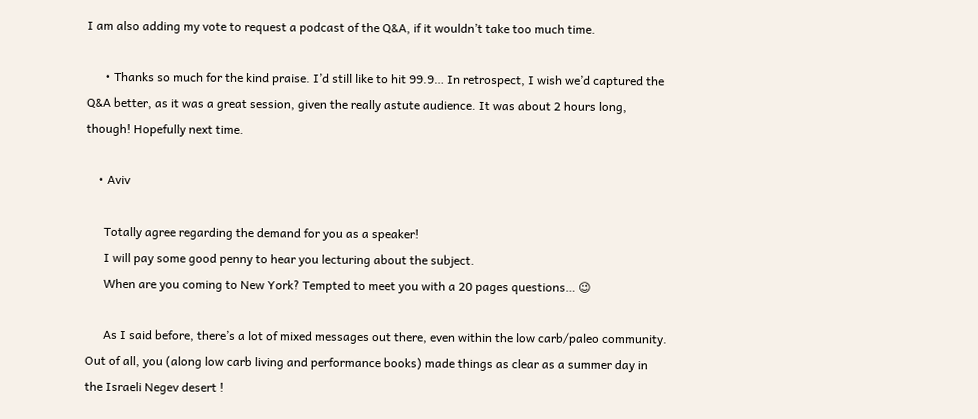I am also adding my vote to request a podcast of the Q&A, if it wouldn’t take too much time.

      • Thanks so much for the kind praise. I’d still like to hit 99.9… In retrospect, I wish we’d captured the Q&A better, as it was a great session, given the really astute audience. It was about 2 hours long, though! Hopefully next time.

    • Aviv

      Totally agree regarding the demand for you as a speaker!
      I will pay some good penny to hear you lecturing about the subject.
      When are you coming to New York? Tempted to meet you with a 20 pages questions… 😉

      As I said before, there’s a lot of mixed messages out there, even within the low carb/paleo community. Out of all, you (along low carb living and performance books) made things as clear as a summer day in the Israeli Negev desert !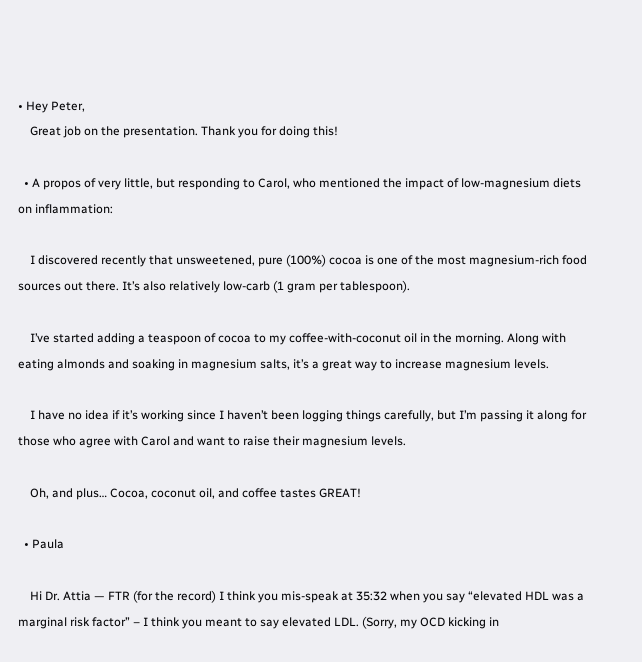• Hey Peter,
    Great job on the presentation. Thank you for doing this!

  • A propos of very little, but responding to Carol, who mentioned the impact of low-magnesium diets on inflammation:

    I discovered recently that unsweetened, pure (100%) cocoa is one of the most magnesium-rich food sources out there. It’s also relatively low-carb (1 gram per tablespoon).

    I’ve started adding a teaspoon of cocoa to my coffee-with-coconut oil in the morning. Along with eating almonds and soaking in magnesium salts, it’s a great way to increase magnesium levels.

    I have no idea if it’s working since I haven’t been logging things carefully, but I’m passing it along for those who agree with Carol and want to raise their magnesium levels.

    Oh, and plus… Cocoa, coconut oil, and coffee tastes GREAT!

  • Paula

    Hi Dr. Attia — FTR (for the record) I think you mis-speak at 35:32 when you say “elevated HDL was a marginal risk factor” – I think you meant to say elevated LDL. (Sorry, my OCD kicking in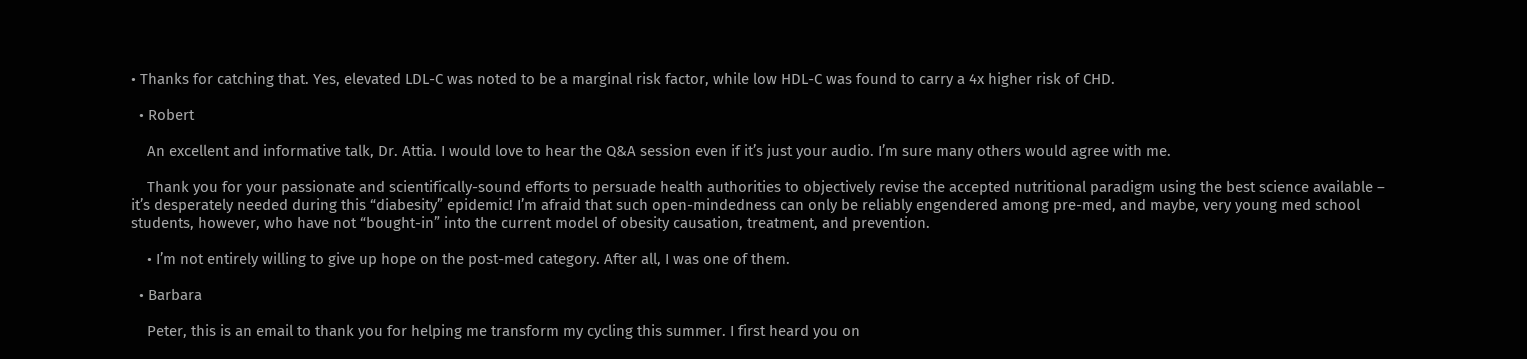• Thanks for catching that. Yes, elevated LDL-C was noted to be a marginal risk factor, while low HDL-C was found to carry a 4x higher risk of CHD.

  • Robert

    An excellent and informative talk, Dr. Attia. I would love to hear the Q&A session even if it’s just your audio. I’m sure many others would agree with me.

    Thank you for your passionate and scientifically-sound efforts to persuade health authorities to objectively revise the accepted nutritional paradigm using the best science available – it’s desperately needed during this “diabesity” epidemic! I’m afraid that such open-mindedness can only be reliably engendered among pre-med, and maybe, very young med school students, however, who have not “bought-in” into the current model of obesity causation, treatment, and prevention.

    • I’m not entirely willing to give up hope on the post-med category. After all, I was one of them.

  • Barbara

    Peter, this is an email to thank you for helping me transform my cycling this summer. I first heard you on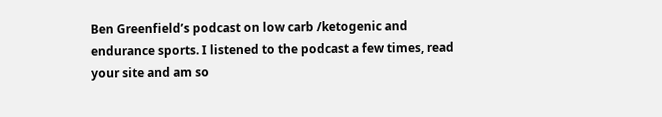Ben Greenfield’s podcast on low carb /ketogenic and endurance sports. I listened to the podcast a few times, read your site and am so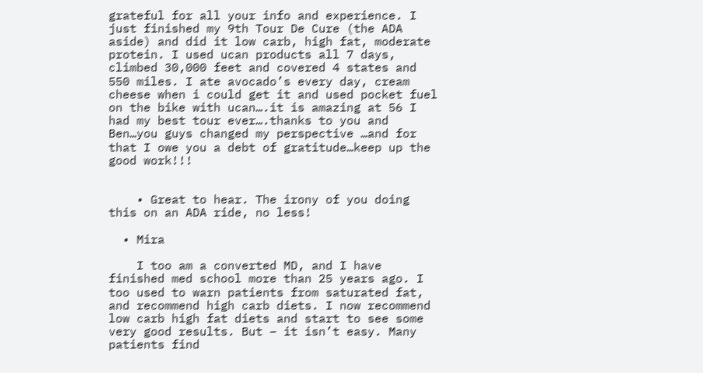grateful for all your info and experience. I just finished my 9th Tour De Cure (the ADA aside) and did it low carb, high fat, moderate protein. I used ucan products all 7 days, climbed 30,000 feet and covered 4 states and 550 miles. I ate avocado’s every day, cream cheese when i could get it and used pocket fuel on the bike with ucan….it is amazing at 56 I had my best tour ever….thanks to you and Ben…you guys changed my perspective …and for that I owe you a debt of gratitude…keep up the good work!!!


    • Great to hear. The irony of you doing this on an ADA ride, no less!

  • Mira

    I too am a converted MD, and I have finished med school more than 25 years ago. I too used to warn patients from saturated fat, and recommend high carb diets. I now recommend low carb high fat diets and start to see some very good results. But – it isn’t easy. Many patients find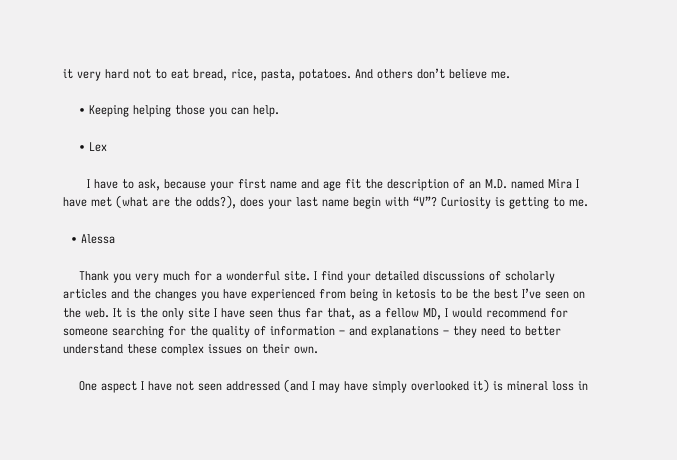it very hard not to eat bread, rice, pasta, potatoes. And others don’t believe me.

    • Keeping helping those you can help.

    • Lex

      I have to ask, because your first name and age fit the description of an M.D. named Mira I have met (what are the odds?), does your last name begin with “V”? Curiosity is getting to me.

  • Alessa

    Thank you very much for a wonderful site. I find your detailed discussions of scholarly articles and the changes you have experienced from being in ketosis to be the best I’ve seen on the web. It is the only site I have seen thus far that, as a fellow MD, I would recommend for someone searching for the quality of information – and explanations – they need to better understand these complex issues on their own.

    One aspect I have not seen addressed (and I may have simply overlooked it) is mineral loss in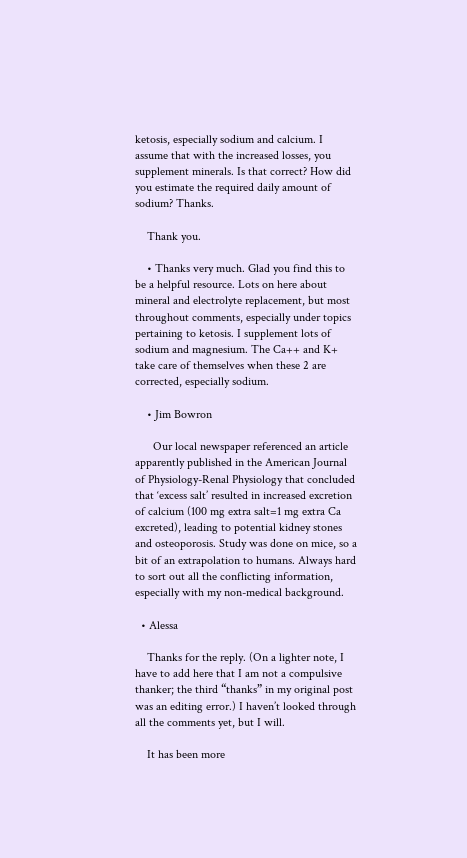ketosis, especially sodium and calcium. I assume that with the increased losses, you supplement minerals. Is that correct? How did you estimate the required daily amount of sodium? Thanks.

    Thank you.

    • Thanks very much. Glad you find this to be a helpful resource. Lots on here about mineral and electrolyte replacement, but most throughout comments, especially under topics pertaining to ketosis. I supplement lots of sodium and magnesium. The Ca++ and K+ take care of themselves when these 2 are corrected, especially sodium.

    • Jim Bowron

      Our local newspaper referenced an article apparently published in the American Journal of Physiology-Renal Physiology that concluded that ‘excess salt’ resulted in increased excretion of calcium (100 mg extra salt=1 mg extra Ca excreted), leading to potential kidney stones and osteoporosis. Study was done on mice, so a bit of an extrapolation to humans. Always hard to sort out all the conflicting information, especially with my non-medical background.

  • Alessa

    Thanks for the reply. (On a lighter note, I have to add here that I am not a compulsive thanker; the third “thanks” in my original post was an editing error.) I haven’t looked through all the comments yet, but I will.

    It has been more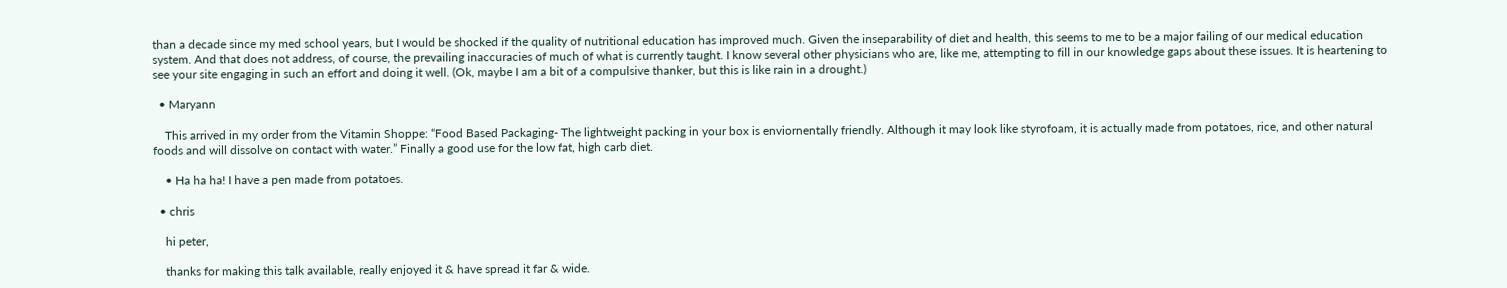than a decade since my med school years, but I would be shocked if the quality of nutritional education has improved much. Given the inseparability of diet and health, this seems to me to be a major failing of our medical education system. And that does not address, of course, the prevailing inaccuracies of much of what is currently taught. I know several other physicians who are, like me, attempting to fill in our knowledge gaps about these issues. It is heartening to see your site engaging in such an effort and doing it well. (Ok, maybe I am a bit of a compulsive thanker, but this is like rain in a drought.)

  • Maryann

    This arrived in my order from the Vitamin Shoppe: “Food Based Packaging- The lightweight packing in your box is enviornentally friendly. Although it may look like styrofoam, it is actually made from potatoes, rice, and other natural foods and will dissolve on contact with water.” Finally a good use for the low fat, high carb diet.

    • Ha ha ha! I have a pen made from potatoes.

  • chris

    hi peter,

    thanks for making this talk available, really enjoyed it & have spread it far & wide.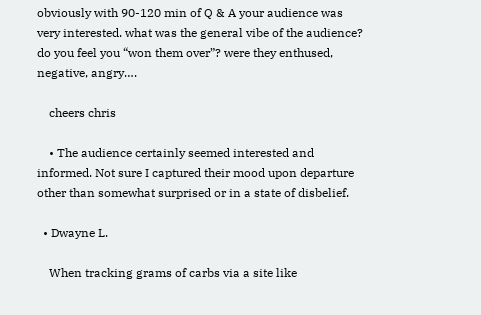obviously with 90-120 min of Q & A your audience was very interested. what was the general vibe of the audience? do you feel you “won them over”? were they enthused, negative, angry….

    cheers chris

    • The audience certainly seemed interested and informed. Not sure I captured their mood upon departure other than somewhat surprised or in a state of disbelief.

  • Dwayne L.

    When tracking grams of carbs via a site like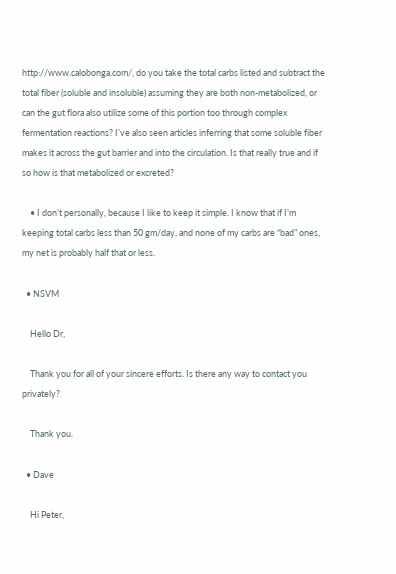http://www.calobonga.com/, do you take the total carbs listed and subtract the total fiber (soluble and insoluble) assuming they are both non-metabolized, or can the gut flora also utilize some of this portion too through complex fermentation reactions? I’ve also seen articles inferring that some soluble fiber makes it across the gut barrier and into the circulation. Is that really true and if so how is that metabolized or excreted?

    • I don’t personally, because I like to keep it simple. I know that if I’m keeping total carbs less than 50 gm/day, and none of my carbs are “bad” ones, my net is probably half that or less.

  • NSVM

    Hello Dr,

    Thank you for all of your sincere efforts. Is there any way to contact you privately?

    Thank you.

  • Dave

    Hi Peter,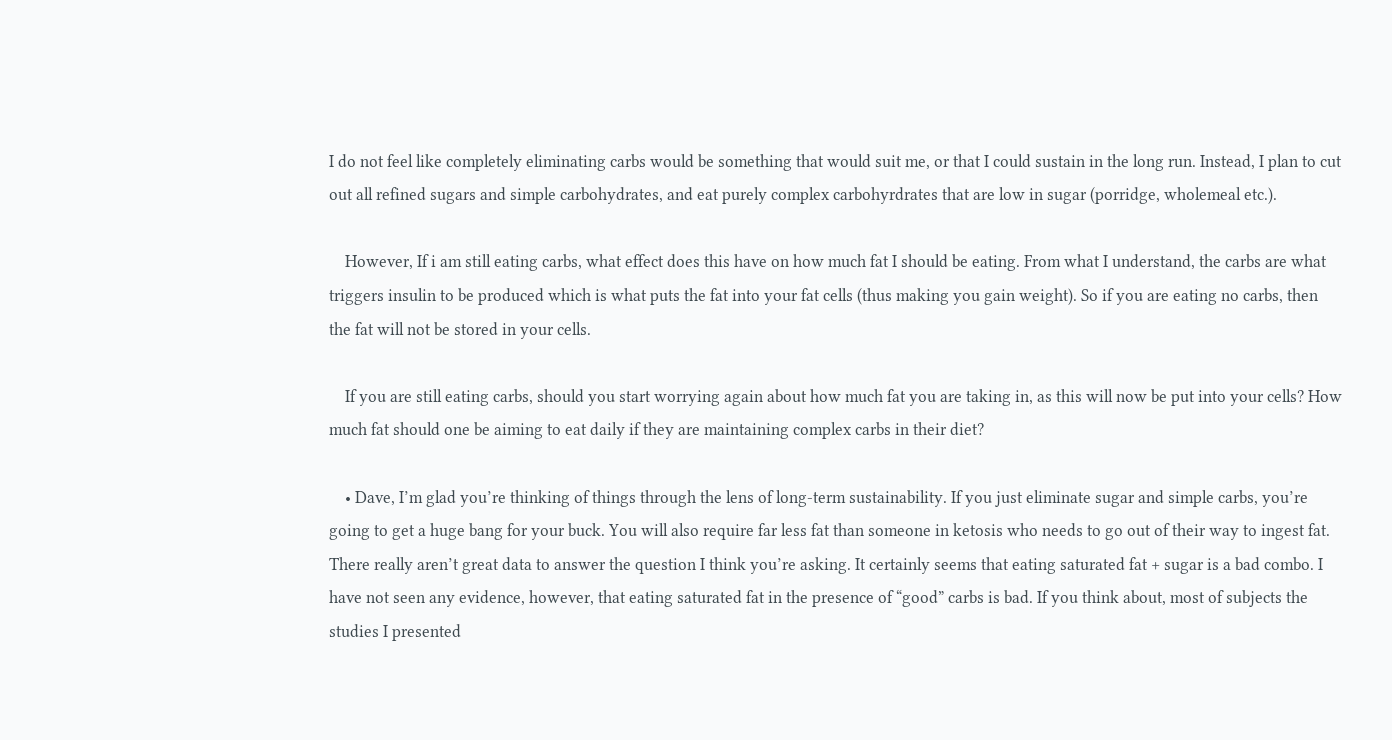I do not feel like completely eliminating carbs would be something that would suit me, or that I could sustain in the long run. Instead, I plan to cut out all refined sugars and simple carbohydrates, and eat purely complex carbohyrdrates that are low in sugar (porridge, wholemeal etc.).

    However, If i am still eating carbs, what effect does this have on how much fat I should be eating. From what I understand, the carbs are what triggers insulin to be produced which is what puts the fat into your fat cells (thus making you gain weight). So if you are eating no carbs, then the fat will not be stored in your cells.

    If you are still eating carbs, should you start worrying again about how much fat you are taking in, as this will now be put into your cells? How much fat should one be aiming to eat daily if they are maintaining complex carbs in their diet?

    • Dave, I’m glad you’re thinking of things through the lens of long-term sustainability. If you just eliminate sugar and simple carbs, you’re going to get a huge bang for your buck. You will also require far less fat than someone in ketosis who needs to go out of their way to ingest fat. There really aren’t great data to answer the question I think you’re asking. It certainly seems that eating saturated fat + sugar is a bad combo. I have not seen any evidence, however, that eating saturated fat in the presence of “good” carbs is bad. If you think about, most of subjects the studies I presented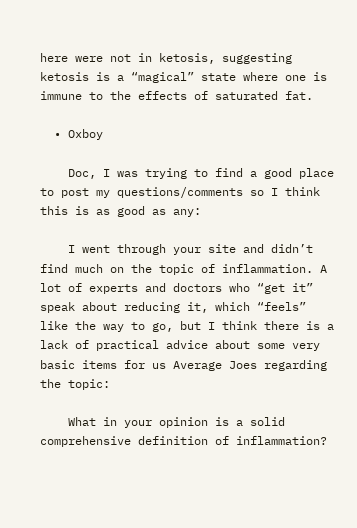here were not in ketosis, suggesting ketosis is a “magical” state where one is immune to the effects of saturated fat.

  • Oxboy

    Doc, I was trying to find a good place to post my questions/comments so I think this is as good as any:

    I went through your site and didn’t find much on the topic of inflammation. A lot of experts and doctors who “get it” speak about reducing it, which “feels” like the way to go, but I think there is a lack of practical advice about some very basic items for us Average Joes regarding the topic:

    What in your opinion is a solid comprehensive definition of inflammation?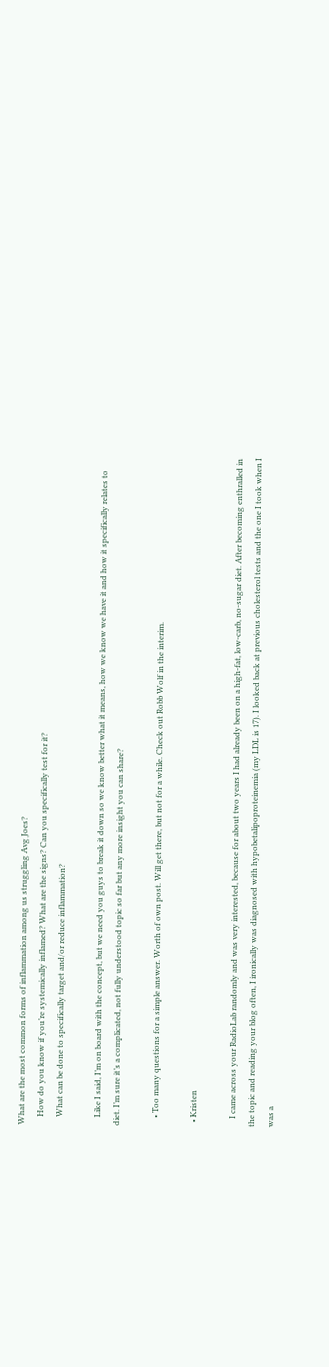What are the most common forms of inflammation among us struggling Avg Joes?
    How do you know if you’re systemically inflamed? What are the signs? Can you specifically test for it?
    What can be done to specifically target and/or reduce inflammation?

    Like I said, I’m on board with the concept, but we need you guys to break it down so we know better what it means, how we know we have it and how it specifically relates to diet. I’m sure it’s a complicated, not fully understood topic so far but any more insight you can share?

    • Too many questions for a simple answer. Worth of own post. Will get there, but not for a while. Check out Robb Wolf in the interim.

  • Kristen

    I came across your RadioLab randomly and was very interested, because for about two years I had already been on a high-fat, low-carb, no-sugar diet. After becoming enthralled in the topic and reading your blog often, I ironically was diagnosed with hypobetalipoproteinemia (my LDL is 17). I looked back at previous cholesterol tests and the one I took when I was a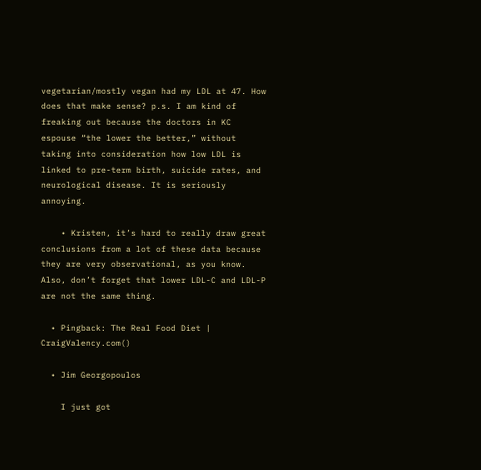vegetarian/mostly vegan had my LDL at 47. How does that make sense? p.s. I am kind of freaking out because the doctors in KC espouse “the lower the better,” without taking into consideration how low LDL is linked to pre-term birth, suicide rates, and neurological disease. It is seriously annoying.

    • Kristen, it’s hard to really draw great conclusions from a lot of these data because they are very observational, as you know. Also, don’t forget that lower LDL-C and LDL-P are not the same thing.

  • Pingback: The Real Food Diet | CraigValency.com()

  • Jim Georgopoulos

    I just got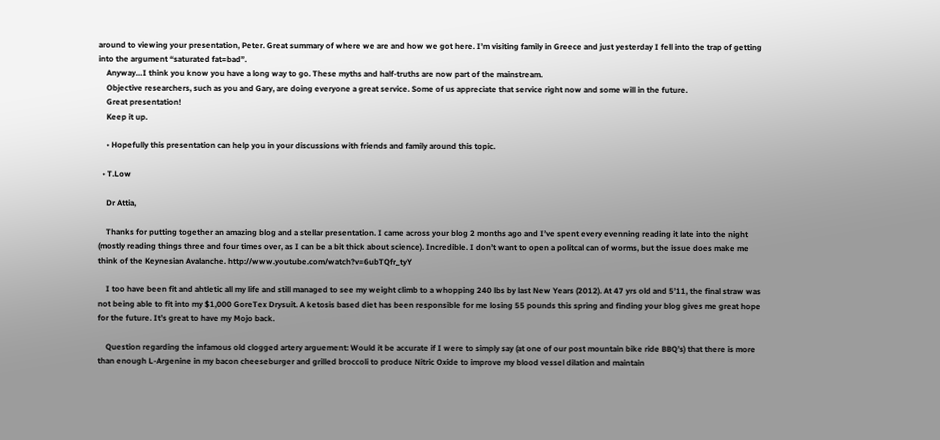around to viewing your presentation, Peter. Great summary of where we are and how we got here. I’m visiting family in Greece and just yesterday I fell into the trap of getting into the argument “saturated fat=bad”.
    Anyway…I think you know you have a long way to go. These myths and half-truths are now part of the mainstream.
    Objective researchers, such as you and Gary, are doing everyone a great service. Some of us appreciate that service right now and some will in the future.
    Great presentation!
    Keep it up.

    • Hopefully this presentation can help you in your discussions with friends and family around this topic.

  • T.Low

    Dr Attia,

    Thanks for putting together an amazing blog and a stellar presentation. I came across your blog 2 months ago and I’ve spent every evenning reading it late into the night (mostly reading things three and four times over, as I can be a bit thick about science). Incredible. I don’t want to open a politcal can of worms, but the issue does make me think of the Keynesian Avalanche. http://www.youtube.com/watch?v=6ubTQfr_tyY

    I too have been fit and ahtletic all my life and still managed to see my weight climb to a whopping 240 lbs by last New Years (2012). At 47 yrs old and 5’11, the final straw was not being able to fit into my $1,000 GoreTex Drysuit. A ketosis based diet has been responsible for me losing 55 pounds this spring and finding your blog gives me great hope for the future. It’s great to have my Mojo back.

    Question regarding the infamous old clogged artery arguement: Would it be accurate if I were to simply say (at one of our post mountain bike ride BBQ’s) that there is more than enough L-Argenine in my bacon cheeseburger and grilled broccoli to produce Nitric Oxide to improve my blood vessel dilation and maintain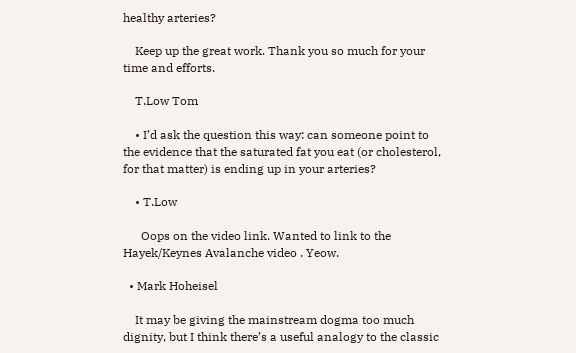healthy arteries?

    Keep up the great work. Thank you so much for your time and efforts.

    T.Low Tom

    • I’d ask the question this way: can someone point to the evidence that the saturated fat you eat (or cholesterol, for that matter) is ending up in your arteries?

    • T.Low

      Oops on the video link. Wanted to link to the Hayek/Keynes Avalanche video . Yeow.

  • Mark Hoheisel

    It may be giving the mainstream dogma too much dignity, but I think there’s a useful analogy to the classic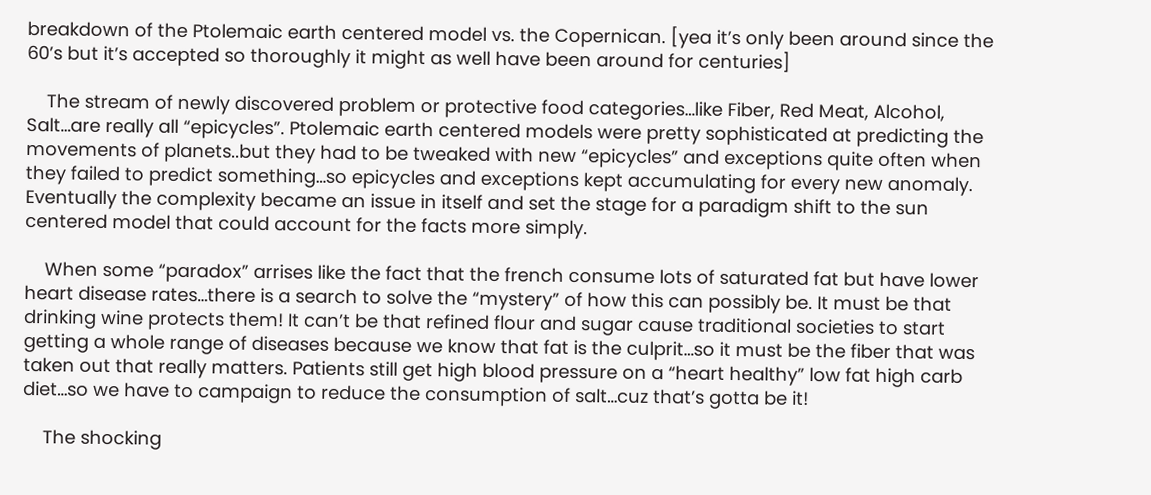breakdown of the Ptolemaic earth centered model vs. the Copernican. [yea it’s only been around since the 60’s but it’s accepted so thoroughly it might as well have been around for centuries]

    The stream of newly discovered problem or protective food categories…like Fiber, Red Meat, Alcohol, Salt…are really all “epicycles”. Ptolemaic earth centered models were pretty sophisticated at predicting the movements of planets..but they had to be tweaked with new “epicycles” and exceptions quite often when they failed to predict something…so epicycles and exceptions kept accumulating for every new anomaly. Eventually the complexity became an issue in itself and set the stage for a paradigm shift to the sun centered model that could account for the facts more simply.

    When some “paradox” arrises like the fact that the french consume lots of saturated fat but have lower heart disease rates…there is a search to solve the “mystery” of how this can possibly be. It must be that drinking wine protects them! It can’t be that refined flour and sugar cause traditional societies to start getting a whole range of diseases because we know that fat is the culprit…so it must be the fiber that was taken out that really matters. Patients still get high blood pressure on a “heart healthy” low fat high carb diet…so we have to campaign to reduce the consumption of salt…cuz that’s gotta be it!

    The shocking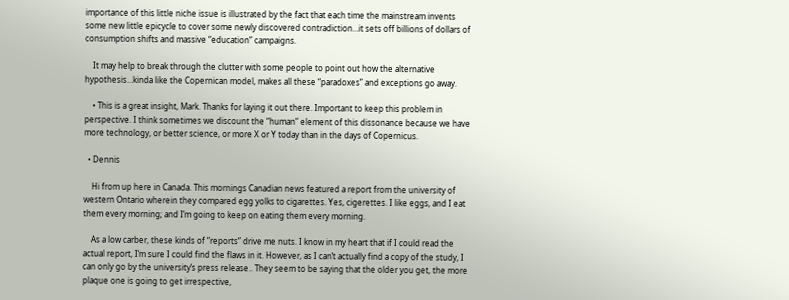importance of this little niche issue is illustrated by the fact that each time the mainstream invents some new little epicycle to cover some newly discovered contradiction…it sets off billions of dollars of consumption shifts and massive “education” campaigns.

    It may help to break through the clutter with some people to point out how the alternative hypothesis…kinda like the Copernican model, makes all these “paradoxes” and exceptions go away.

    • This is a great insight, Mark. Thanks for laying it out there. Important to keep this problem in perspective. I think sometimes we discount the “human” element of this dissonance because we have more technology, or better science, or more X or Y today than in the days of Copernicus.

  • Dennis

    Hi from up here in Canada. This mornings Canadian news featured a report from the university of western Ontario wherein they compared egg yolks to cigarettes. Yes, cigerettes. I like eggs, and I eat them every morning; and I’m going to keep on eating them every morning.

    As a low carber, these kinds of “reports” drive me nuts. I know in my heart that if I could read the actual report, I’m sure I could find the flaws in it. However, as I can’t actually find a copy of the study, I can only go by the university’s press release.. They seem to be saying that the older you get, the more plaque one is going to get irrespective,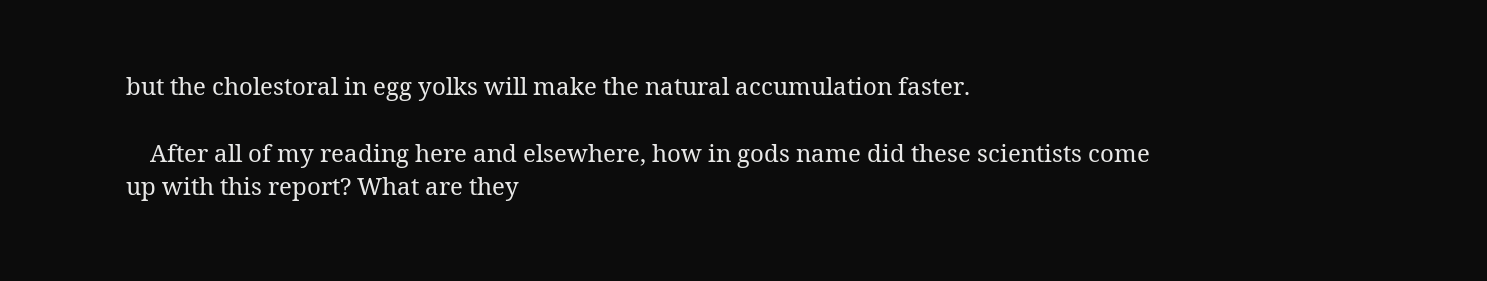but the cholestoral in egg yolks will make the natural accumulation faster.

    After all of my reading here and elsewhere, how in gods name did these scientists come up with this report? What are they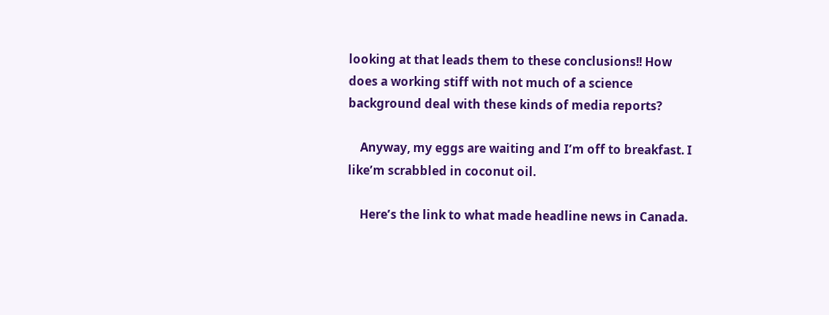looking at that leads them to these conclusions!! How does a working stiff with not much of a science background deal with these kinds of media reports?

    Anyway, my eggs are waiting and I’m off to breakfast. I like’m scrabbled in coconut oil.

    Here’s the link to what made headline news in Canada.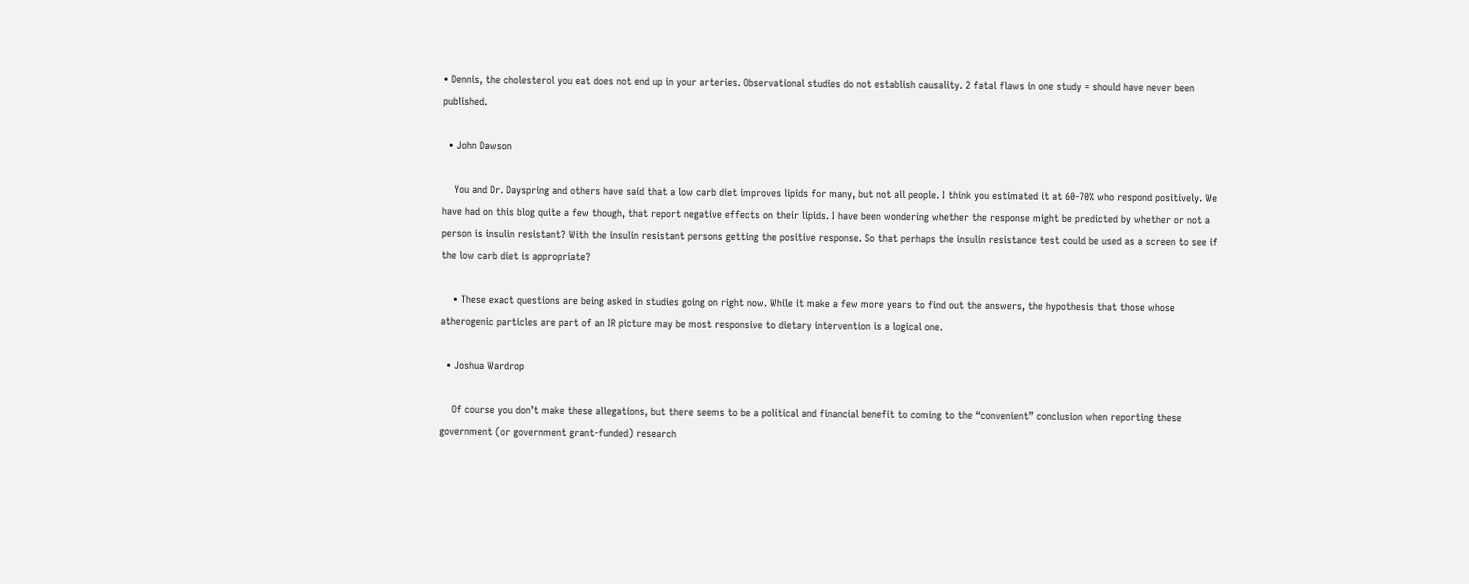• Dennis, the cholesterol you eat does not end up in your arteries. Observational studies do not establish causality. 2 fatal flaws in one study = should have never been published.

  • John Dawson

    You and Dr. Dayspring and others have said that a low carb diet improves lipids for many, but not all people. I think you estimated it at 60-70% who respond positively. We have had on this blog quite a few though, that report negative effects on their lipids. I have been wondering whether the response might be predicted by whether or not a person is insulin resistant? With the insulin resistant persons getting the positive response. So that perhaps the insulin resistance test could be used as a screen to see if the low carb diet is appropriate?

    • These exact questions are being asked in studies going on right now. While it make a few more years to find out the answers, the hypothesis that those whose atherogenic particles are part of an IR picture may be most responsive to dietary intervention is a logical one.

  • Joshua Wardrop

    Of course you don’t make these allegations, but there seems to be a political and financial benefit to coming to the “convenient” conclusion when reporting these government (or government grant-funded) research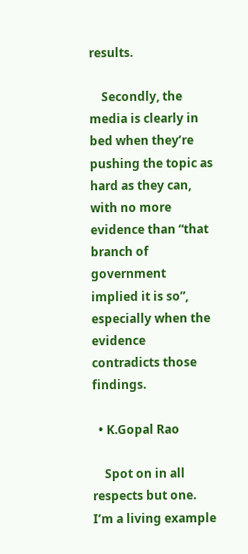results.

    Secondly, the media is clearly in bed when they’re pushing the topic as hard as they can, with no more evidence than “that branch of government implied it is so”, especially when the evidence contradicts those findings.

  • K.Gopal Rao

    Spot on in all respects but one. I’m a living example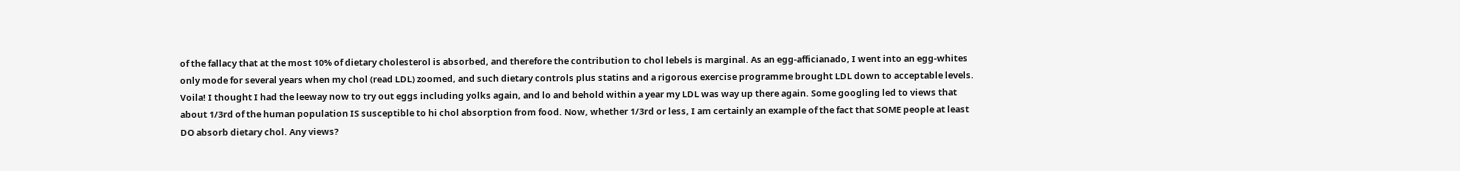of the fallacy that at the most 10% of dietary cholesterol is absorbed, and therefore the contribution to chol lebels is marginal. As an egg-afficianado, I went into an egg-whites only mode for several years when my chol (read LDL) zoomed, and such dietary controls plus statins and a rigorous exercise programme brought LDL down to acceptable levels. Voila! I thought I had the leeway now to try out eggs including yolks again, and lo and behold within a year my LDL was way up there again. Some googling led to views that about 1/3rd of the human population IS susceptible to hi chol absorption from food. Now, whether 1/3rd or less, I am certainly an example of the fact that SOME people at least DO absorb dietary chol. Any views?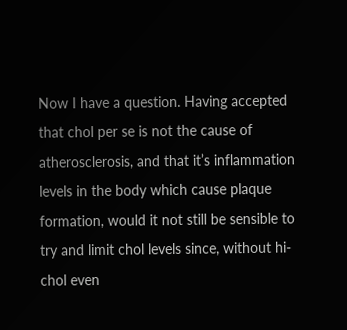Now I have a question. Having accepted that chol per se is not the cause of atherosclerosis, and that it’s inflammation levels in the body which cause plaque formation, would it not still be sensible to try and limit chol levels since, without hi-chol even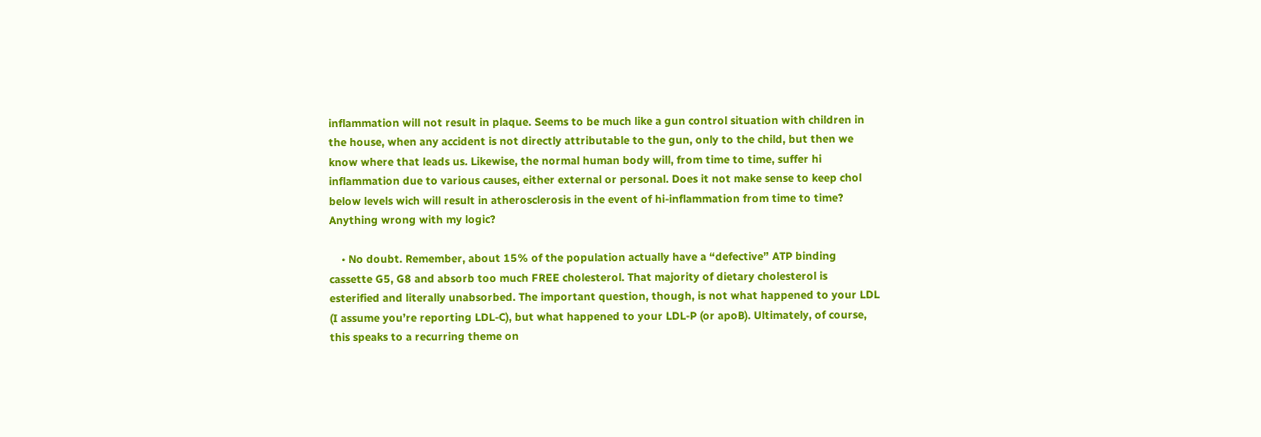inflammation will not result in plaque. Seems to be much like a gun control situation with children in the house, when any accident is not directly attributable to the gun, only to the child, but then we know where that leads us. Likewise, the normal human body will, from time to time, suffer hi inflammation due to various causes, either external or personal. Does it not make sense to keep chol below levels wich will result in atherosclerosis in the event of hi-inflammation from time to time? Anything wrong with my logic?

    • No doubt. Remember, about 15% of the population actually have a “defective” ATP binding cassette G5, G8 and absorb too much FREE cholesterol. That majority of dietary cholesterol is esterified and literally unabsorbed. The important question, though, is not what happened to your LDL (I assume you’re reporting LDL-C), but what happened to your LDL-P (or apoB). Ultimately, of course, this speaks to a recurring theme on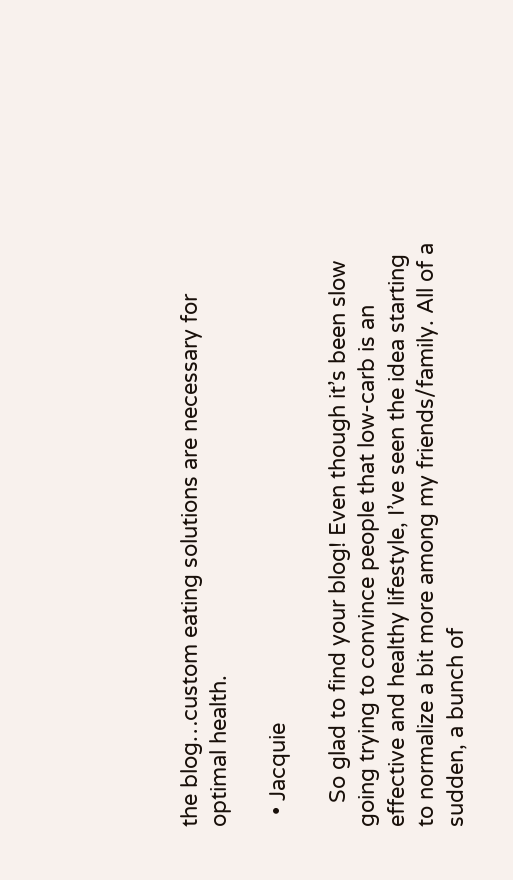the blog…custom eating solutions are necessary for optimal health.

  • Jacquie

    So glad to find your blog! Even though it’s been slow going trying to convince people that low-carb is an effective and healthy lifestyle, I’ve seen the idea starting to normalize a bit more among my friends/family. All of a sudden, a bunch of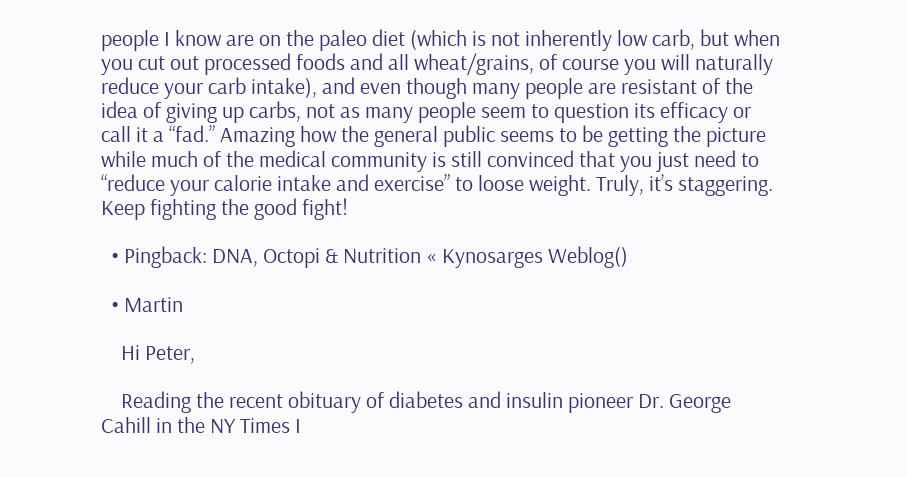people I know are on the paleo diet (which is not inherently low carb, but when you cut out processed foods and all wheat/grains, of course you will naturally reduce your carb intake), and even though many people are resistant of the idea of giving up carbs, not as many people seem to question its efficacy or call it a “fad.” Amazing how the general public seems to be getting the picture while much of the medical community is still convinced that you just need to “reduce your calorie intake and exercise” to loose weight. Truly, it’s staggering. Keep fighting the good fight!

  • Pingback: DNA, Octopi & Nutrition « Kynosarges Weblog()

  • Martin

    Hi Peter,

    Reading the recent obituary of diabetes and insulin pioneer Dr. George Cahill in the NY Times I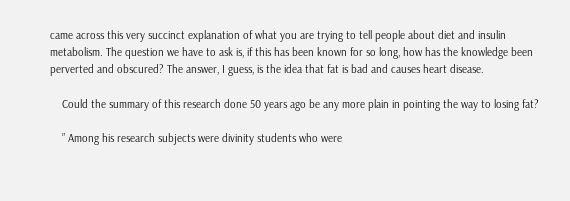came across this very succinct explanation of what you are trying to tell people about diet and insulin metabolism. The question we have to ask is, if this has been known for so long, how has the knowledge been perverted and obscured? The answer, I guess, is the idea that fat is bad and causes heart disease.

    Could the summary of this research done 50 years ago be any more plain in pointing the way to losing fat?

    ” Among his research subjects were divinity students who were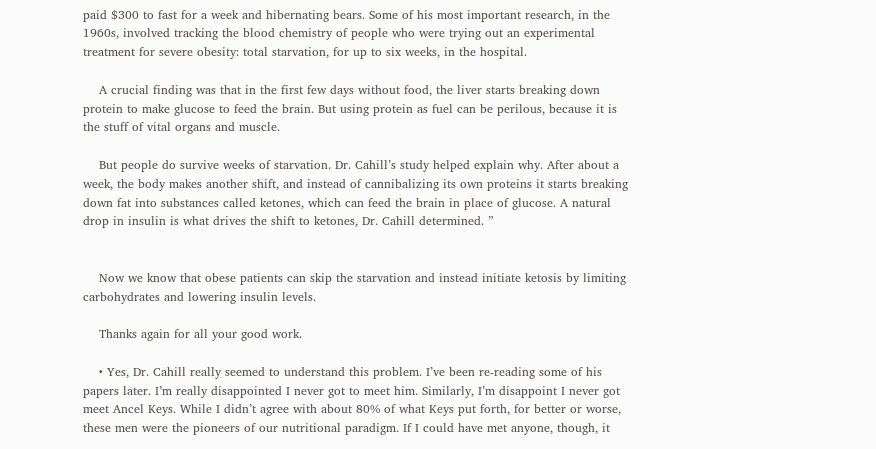paid $300 to fast for a week and hibernating bears. Some of his most important research, in the 1960s, involved tracking the blood chemistry of people who were trying out an experimental treatment for severe obesity: total starvation, for up to six weeks, in the hospital.

    A crucial finding was that in the first few days without food, the liver starts breaking down protein to make glucose to feed the brain. But using protein as fuel can be perilous, because it is the stuff of vital organs and muscle.

    But people do survive weeks of starvation. Dr. Cahill’s study helped explain why. After about a week, the body makes another shift, and instead of cannibalizing its own proteins it starts breaking down fat into substances called ketones, which can feed the brain in place of glucose. A natural drop in insulin is what drives the shift to ketones, Dr. Cahill determined. ”


    Now we know that obese patients can skip the starvation and instead initiate ketosis by limiting carbohydrates and lowering insulin levels.

    Thanks again for all your good work.

    • Yes, Dr. Cahill really seemed to understand this problem. I’ve been re-reading some of his papers later. I’m really disappointed I never got to meet him. Similarly, I’m disappoint I never got meet Ancel Keys. While I didn’t agree with about 80% of what Keys put forth, for better or worse, these men were the pioneers of our nutritional paradigm. If I could have met anyone, though, it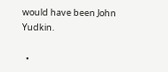would have been John Yudkin.

  •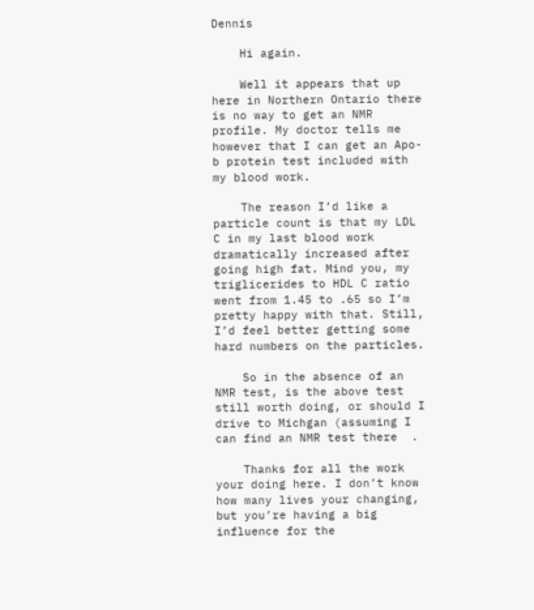Dennis

    Hi again.

    Well it appears that up here in Northern Ontario there is no way to get an NMR profile. My doctor tells me however that I can get an Apo-b protein test included with my blood work.

    The reason I’d like a particle count is that my LDL C in my last blood work dramatically increased after going high fat. Mind you, my triglicerides to HDL C ratio went from 1.45 to .65 so I’m pretty happy with that. Still, I’d feel better getting some hard numbers on the particles.

    So in the absence of an NMR test, is the above test still worth doing, or should I drive to Michgan (assuming I can find an NMR test there  .

    Thanks for all the work your doing here. I don’t know how many lives your changing, but you’re having a big influence for the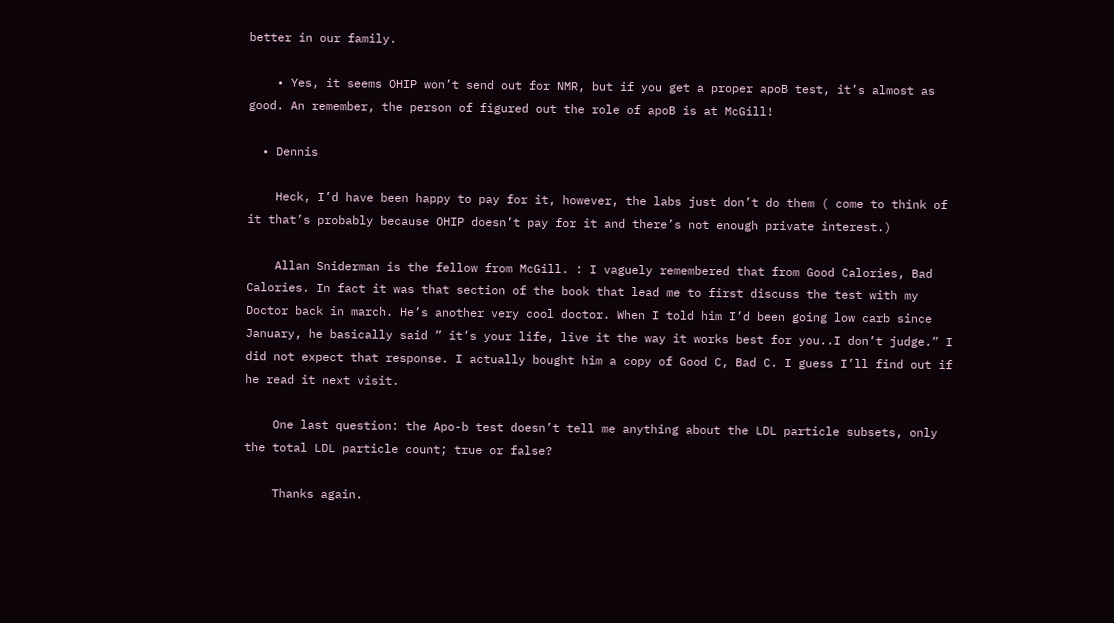better in our family.

    • Yes, it seems OHIP won’t send out for NMR, but if you get a proper apoB test, it’s almost as good. An remember, the person of figured out the role of apoB is at McGill!

  • Dennis

    Heck, I’d have been happy to pay for it, however, the labs just don’t do them ( come to think of it that’s probably because OHIP doesn’t pay for it and there’s not enough private interest.)

    Allan Sniderman is the fellow from McGill. : I vaguely remembered that from Good Calories, Bad Calories. In fact it was that section of the book that lead me to first discuss the test with my Doctor back in march. He’s another very cool doctor. When I told him I’d been going low carb since January, he basically said ” it’s your life, live it the way it works best for you..I don’t judge.” I did not expect that response. I actually bought him a copy of Good C, Bad C. I guess I’ll find out if he read it next visit.

    One last question: the Apo-b test doesn’t tell me anything about the LDL particle subsets, only the total LDL particle count; true or false?

    Thanks again.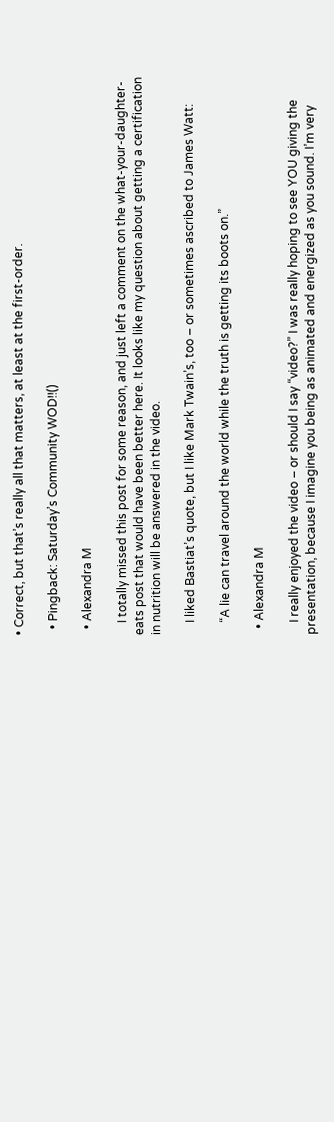• Correct, but that’s really all that matters, at least at the first-order.

  • Pingback: Saturday’s Community WOD!!()

  • Alexandra M

    I totally missed this post for some reason, and just left a comment on the what-your-daughter-eats post that would have been better here. It looks like my question about getting a certification in nutrition will be answered in the video.

    I liked Bastiat’s quote, but I like Mark Twain’s, too – or sometimes ascribed to James Watt:

    “A lie can travel around the world while the truth is getting its boots on.”

  • Alexandra M

    I really enjoyed the video – or should I say “video?” I was really hoping to see YOU giving the presentation, because I imagine you being as animated and energized as you sound. I’m very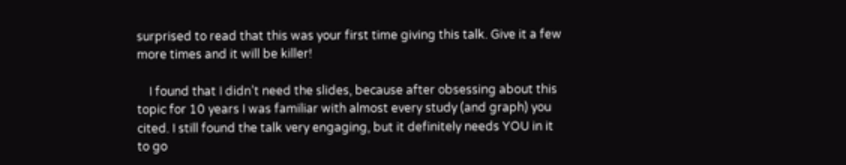surprised to read that this was your first time giving this talk. Give it a few more times and it will be killer!

    I found that I didn’t need the slides, because after obsessing about this topic for 10 years I was familiar with almost every study (and graph) you cited. I still found the talk very engaging, but it definitely needs YOU in it to go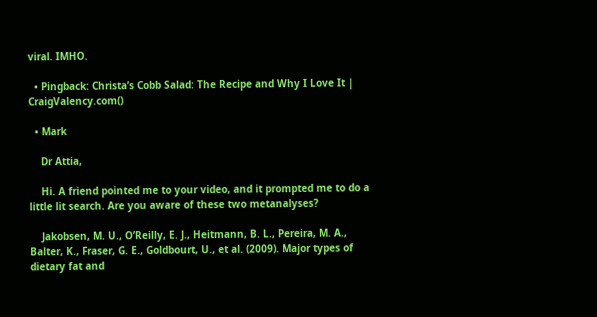viral. IMHO.

  • Pingback: Christa’s Cobb Salad: The Recipe and Why I Love It | CraigValency.com()

  • Mark

    Dr Attia,

    Hi. A friend pointed me to your video, and it prompted me to do a little lit search. Are you aware of these two metanalyses?

    Jakobsen, M. U., O’Reilly, E. J., Heitmann, B. L., Pereira, M. A., Balter, K., Fraser, G. E., Goldbourt, U., et al. (2009). Major types of dietary fat and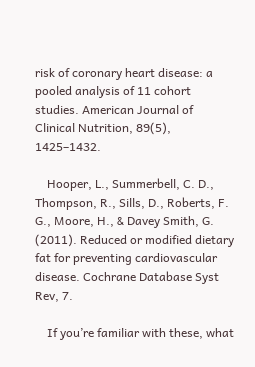risk of coronary heart disease: a pooled analysis of 11 cohort studies. American Journal of Clinical Nutrition, 89(5), 1425–1432.

    Hooper, L., Summerbell, C. D., Thompson, R., Sills, D., Roberts, F. G., Moore, H., & Davey Smith, G. (2011). Reduced or modified dietary fat for preventing cardiovascular disease. Cochrane Database Syst Rev, 7.

    If you’re familiar with these, what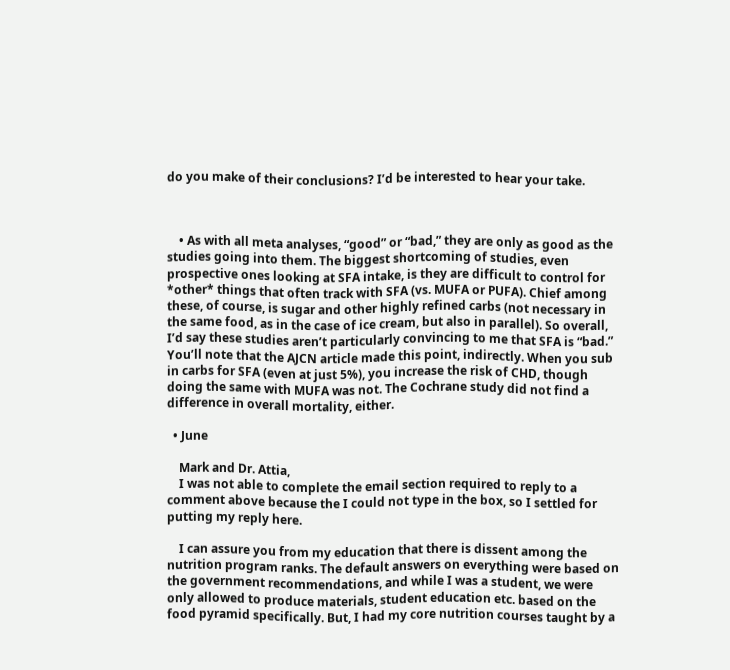do you make of their conclusions? I’d be interested to hear your take.



    • As with all meta analyses, “good” or “bad,” they are only as good as the studies going into them. The biggest shortcoming of studies, even prospective ones looking at SFA intake, is they are difficult to control for *other* things that often track with SFA (vs. MUFA or PUFA). Chief among these, of course, is sugar and other highly refined carbs (not necessary in the same food, as in the case of ice cream, but also in parallel). So overall, I’d say these studies aren’t particularly convincing to me that SFA is “bad.” You’ll note that the AJCN article made this point, indirectly. When you sub in carbs for SFA (even at just 5%), you increase the risk of CHD, though doing the same with MUFA was not. The Cochrane study did not find a difference in overall mortality, either.

  • June

    Mark and Dr. Attia,
    I was not able to complete the email section required to reply to a comment above because the I could not type in the box, so I settled for putting my reply here.

    I can assure you from my education that there is dissent among the nutrition program ranks. The default answers on everything were based on the government recommendations, and while I was a student, we were only allowed to produce materials, student education etc. based on the food pyramid specifically. But, I had my core nutrition courses taught by a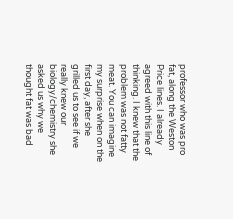professor who was pro fat, along the Weston Price lines. I already agreed with this line of thinking. I knew that the problem was not fatty meat. You can imagine my surprise when on the first day, after she grilled us to see if we really knew our biology/chemistry she asked us why we thought fat was bad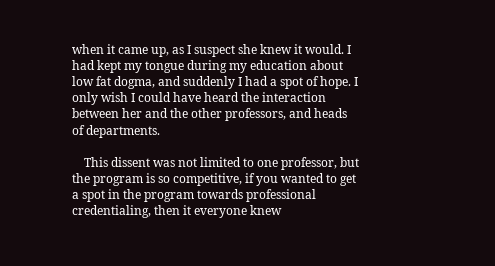when it came up, as I suspect she knew it would. I had kept my tongue during my education about low fat dogma, and suddenly I had a spot of hope. I only wish I could have heard the interaction between her and the other professors, and heads of departments.

    This dissent was not limited to one professor, but the program is so competitive, if you wanted to get a spot in the program towards professional credentialing, then it everyone knew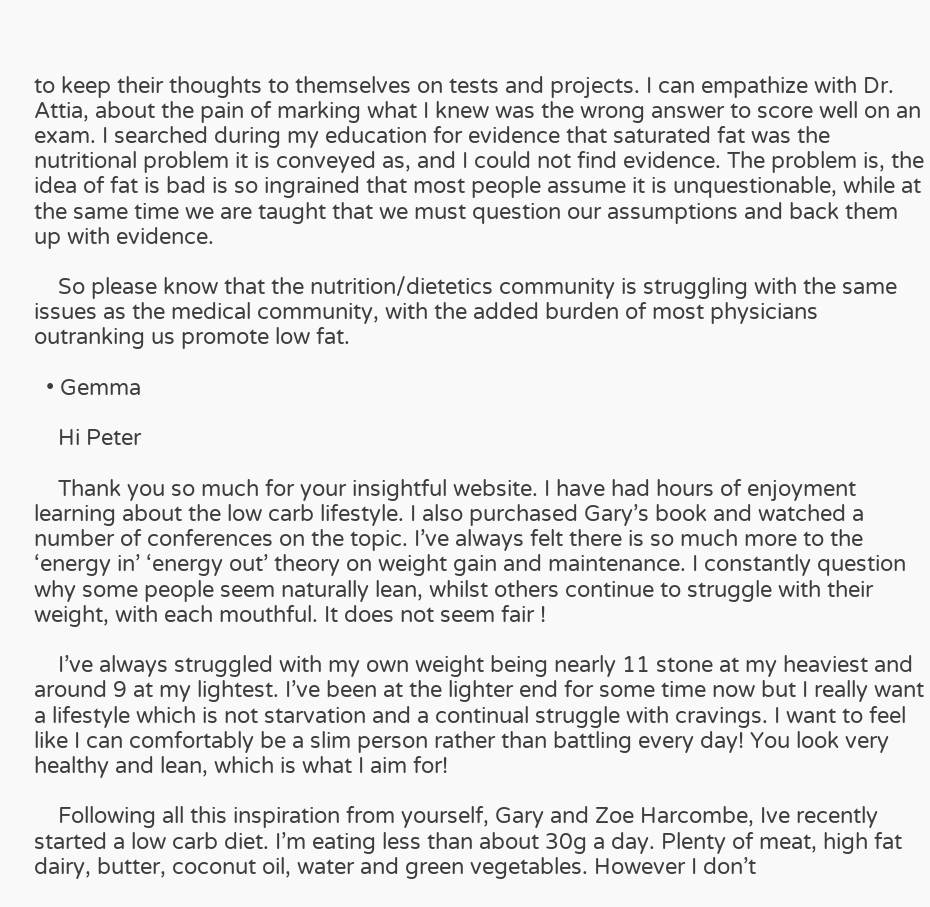to keep their thoughts to themselves on tests and projects. I can empathize with Dr. Attia, about the pain of marking what I knew was the wrong answer to score well on an exam. I searched during my education for evidence that saturated fat was the nutritional problem it is conveyed as, and I could not find evidence. The problem is, the idea of fat is bad is so ingrained that most people assume it is unquestionable, while at the same time we are taught that we must question our assumptions and back them up with evidence.

    So please know that the nutrition/dietetics community is struggling with the same issues as the medical community, with the added burden of most physicians outranking us promote low fat.

  • Gemma

    Hi Peter

    Thank you so much for your insightful website. I have had hours of enjoyment learning about the low carb lifestyle. I also purchased Gary’s book and watched a number of conferences on the topic. I’ve always felt there is so much more to the ‘energy in’ ‘energy out’ theory on weight gain and maintenance. I constantly question why some people seem naturally lean, whilst others continue to struggle with their weight, with each mouthful. It does not seem fair !

    I’ve always struggled with my own weight being nearly 11 stone at my heaviest and around 9 at my lightest. I’ve been at the lighter end for some time now but I really want a lifestyle which is not starvation and a continual struggle with cravings. I want to feel like I can comfortably be a slim person rather than battling every day! You look very healthy and lean, which is what I aim for!

    Following all this inspiration from yourself, Gary and Zoe Harcombe, Ive recently started a low carb diet. I’m eating less than about 30g a day. Plenty of meat, high fat dairy, butter, coconut oil, water and green vegetables. However I don’t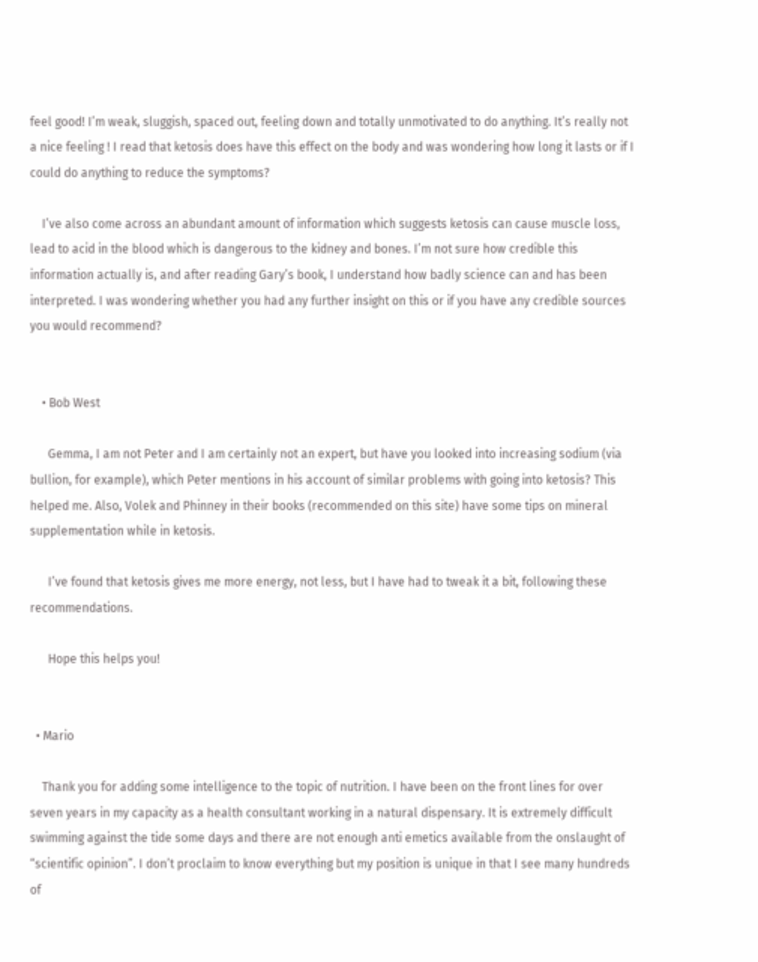feel good! I’m weak, sluggish, spaced out, feeling down and totally unmotivated to do anything. It’s really not a nice feeling ! I read that ketosis does have this effect on the body and was wondering how long it lasts or if I could do anything to reduce the symptoms?

    I’ve also come across an abundant amount of information which suggests ketosis can cause muscle loss, lead to acid in the blood which is dangerous to the kidney and bones. I’m not sure how credible this information actually is, and after reading Gary’s book, I understand how badly science can and has been interpreted. I was wondering whether you had any further insight on this or if you have any credible sources you would recommend?


    • Bob West

      Gemma, I am not Peter and I am certainly not an expert, but have you looked into increasing sodium (via bullion, for example), which Peter mentions in his account of similar problems with going into ketosis? This helped me. Also, Volek and Phinney in their books (recommended on this site) have some tips on mineral supplementation while in ketosis.

      I’ve found that ketosis gives me more energy, not less, but I have had to tweak it a bit, following these recommendations.

      Hope this helps you!


  • Mario

    Thank you for adding some intelligence to the topic of nutrition. I have been on the front lines for over seven years in my capacity as a health consultant working in a natural dispensary. It is extremely difficult swimming against the tide some days and there are not enough anti emetics available from the onslaught of “scientific opinion”. I don’t proclaim to know everything but my position is unique in that I see many hundreds of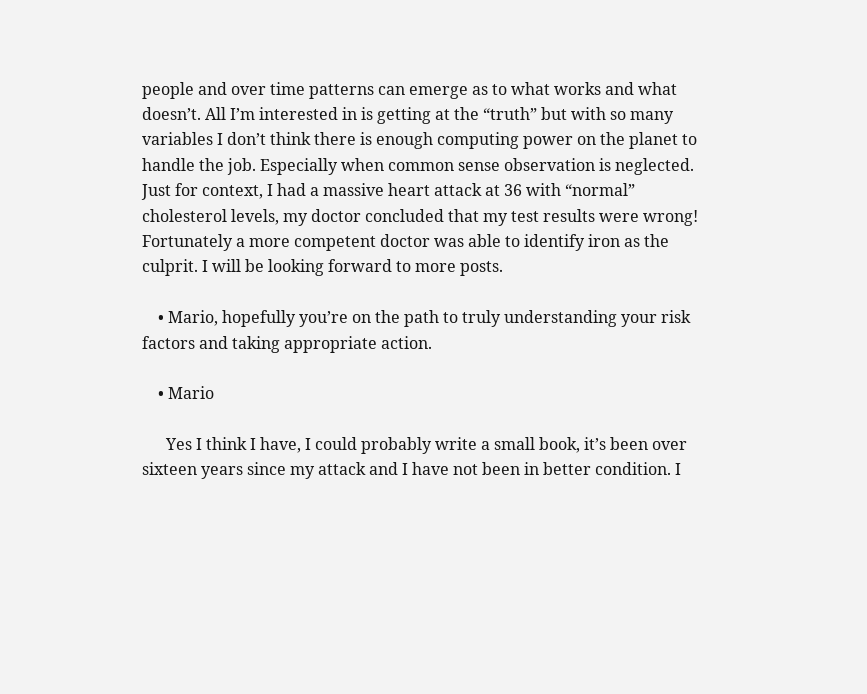people and over time patterns can emerge as to what works and what doesn’t. All I’m interested in is getting at the “truth” but with so many variables I don’t think there is enough computing power on the planet to handle the job. Especially when common sense observation is neglected. Just for context, I had a massive heart attack at 36 with “normal” cholesterol levels, my doctor concluded that my test results were wrong! Fortunately a more competent doctor was able to identify iron as the culprit. I will be looking forward to more posts.

    • Mario, hopefully you’re on the path to truly understanding your risk factors and taking appropriate action.

    • Mario

      Yes I think I have, I could probably write a small book, it’s been over sixteen years since my attack and I have not been in better condition. I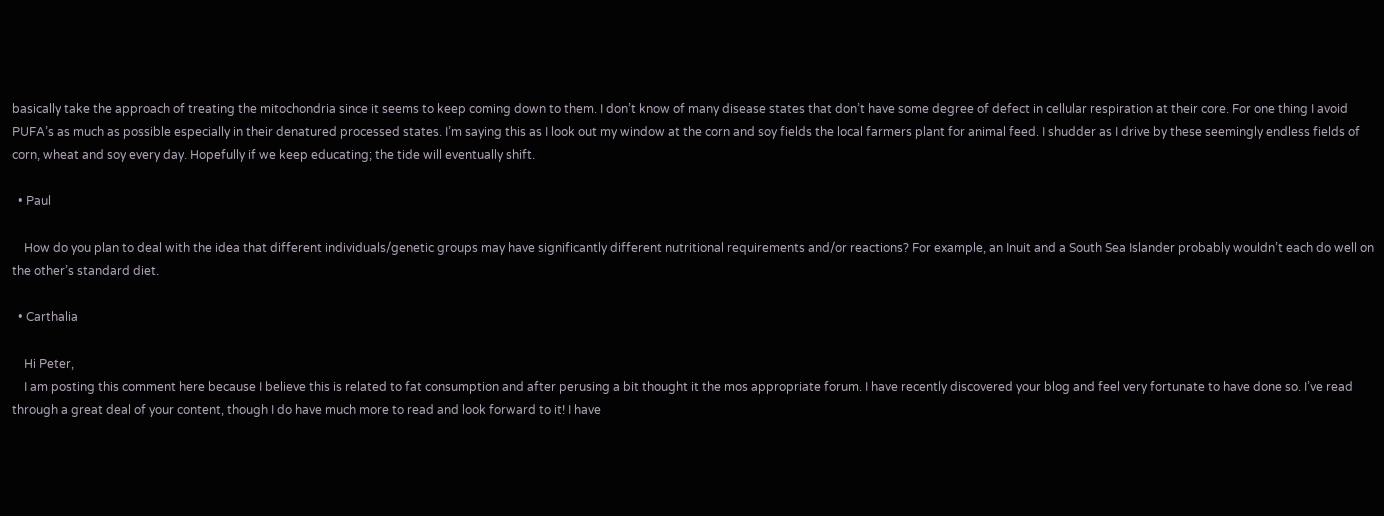basically take the approach of treating the mitochondria since it seems to keep coming down to them. I don’t know of many disease states that don’t have some degree of defect in cellular respiration at their core. For one thing I avoid PUFA’s as much as possible especially in their denatured processed states. I’m saying this as I look out my window at the corn and soy fields the local farmers plant for animal feed. I shudder as I drive by these seemingly endless fields of corn, wheat and soy every day. Hopefully if we keep educating; the tide will eventually shift.

  • Paul

    How do you plan to deal with the idea that different individuals/genetic groups may have significantly different nutritional requirements and/or reactions? For example, an Inuit and a South Sea Islander probably wouldn’t each do well on the other’s standard diet.

  • Carthalia

    Hi Peter,
    I am posting this comment here because I believe this is related to fat consumption and after perusing a bit thought it the mos appropriate forum. I have recently discovered your blog and feel very fortunate to have done so. I’ve read through a great deal of your content, though I do have much more to read and look forward to it! I have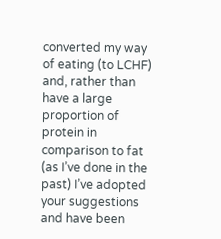converted my way of eating (to LCHF) and, rather than have a large proportion of protein in comparison to fat (as I’ve done in the past) I’ve adopted your suggestions and have been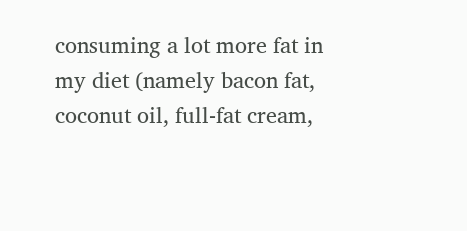consuming a lot more fat in my diet (namely bacon fat, coconut oil, full-fat cream,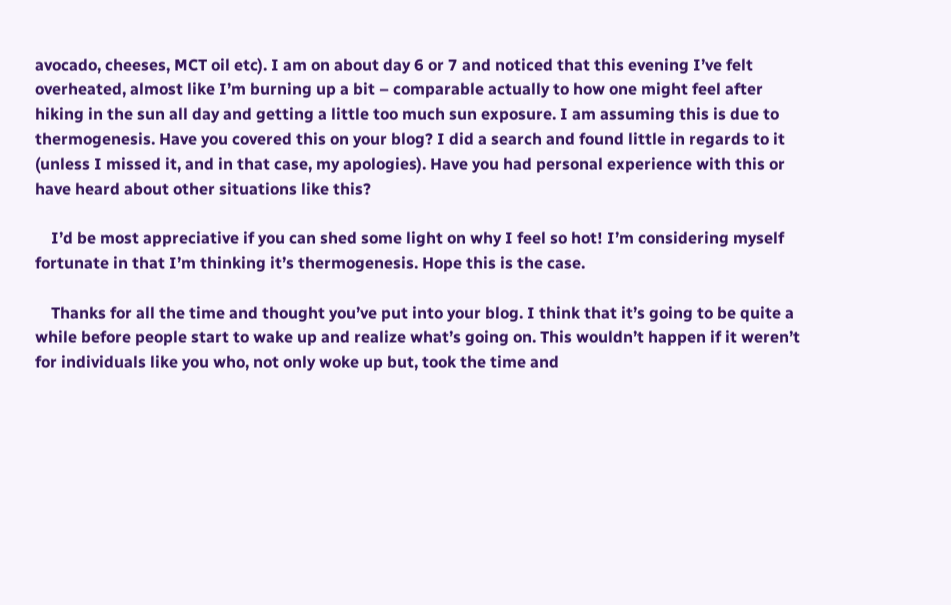avocado, cheeses, MCT oil etc). I am on about day 6 or 7 and noticed that this evening I’ve felt overheated, almost like I’m burning up a bit – comparable actually to how one might feel after hiking in the sun all day and getting a little too much sun exposure. I am assuming this is due to thermogenesis. Have you covered this on your blog? I did a search and found little in regards to it (unless I missed it, and in that case, my apologies). Have you had personal experience with this or have heard about other situations like this?

    I’d be most appreciative if you can shed some light on why I feel so hot! I’m considering myself fortunate in that I’m thinking it’s thermogenesis. Hope this is the case.

    Thanks for all the time and thought you’ve put into your blog. I think that it’s going to be quite a while before people start to wake up and realize what’s going on. This wouldn’t happen if it weren’t for individuals like you who, not only woke up but, took the time and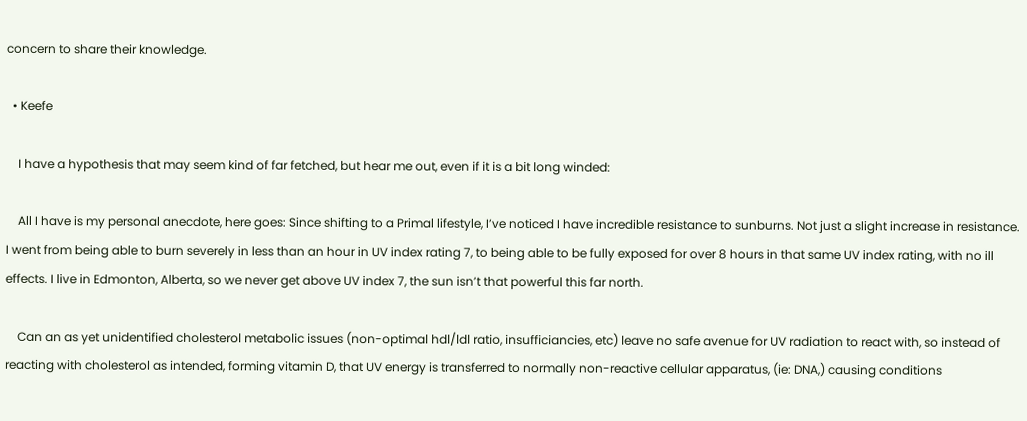concern to share their knowledge.

  • Keefe

    I have a hypothesis that may seem kind of far fetched, but hear me out, even if it is a bit long winded:

    All I have is my personal anecdote, here goes: Since shifting to a Primal lifestyle, I’ve noticed I have incredible resistance to sunburns. Not just a slight increase in resistance. I went from being able to burn severely in less than an hour in UV index rating 7, to being able to be fully exposed for over 8 hours in that same UV index rating, with no ill effects. I live in Edmonton, Alberta, so we never get above UV index 7, the sun isn’t that powerful this far north.

    Can an as yet unidentified cholesterol metabolic issues (non-optimal hdl/ldl ratio, insufficiancies, etc) leave no safe avenue for UV radiation to react with, so instead of reacting with cholesterol as intended, forming vitamin D, that UV energy is transferred to normally non-reactive cellular apparatus, (ie: DNA,) causing conditions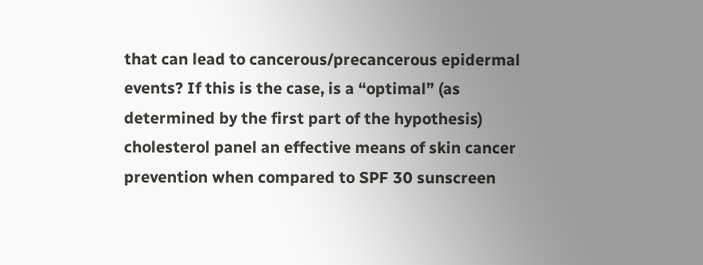that can lead to cancerous/precancerous epidermal events? If this is the case, is a “optimal” (as determined by the first part of the hypothesis) cholesterol panel an effective means of skin cancer prevention when compared to SPF 30 sunscreen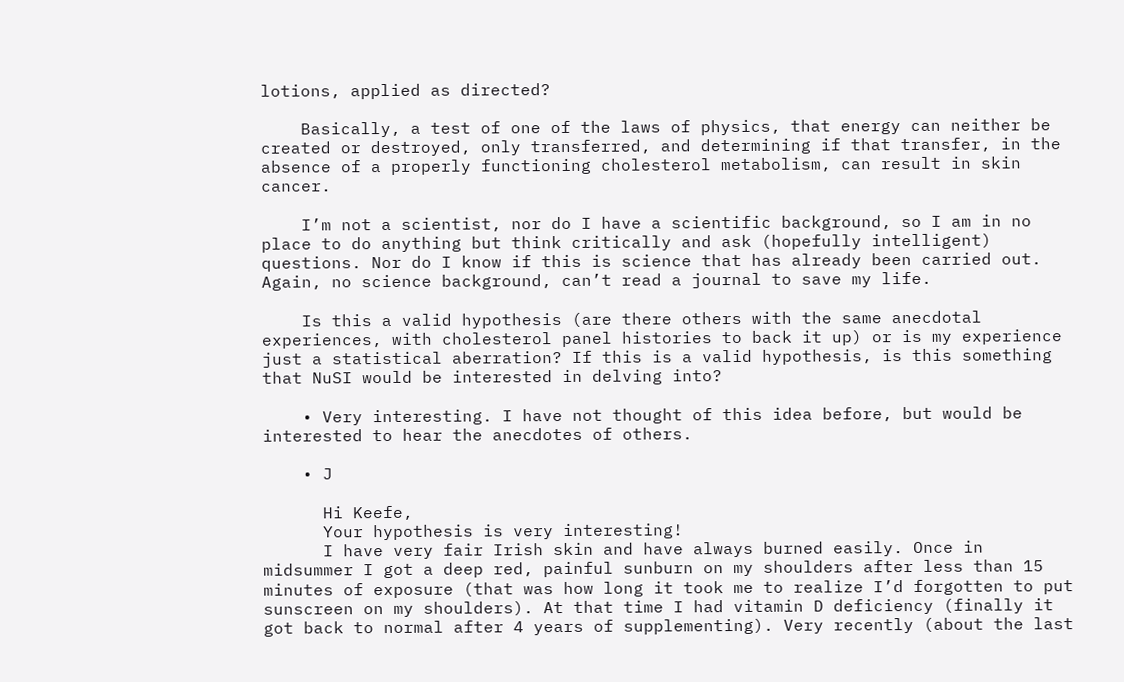lotions, applied as directed?

    Basically, a test of one of the laws of physics, that energy can neither be created or destroyed, only transferred, and determining if that transfer, in the absence of a properly functioning cholesterol metabolism, can result in skin cancer.

    I’m not a scientist, nor do I have a scientific background, so I am in no place to do anything but think critically and ask (hopefully intelligent) questions. Nor do I know if this is science that has already been carried out. Again, no science background, can’t read a journal to save my life.

    Is this a valid hypothesis (are there others with the same anecdotal experiences, with cholesterol panel histories to back it up) or is my experience just a statistical aberration? If this is a valid hypothesis, is this something that NuSI would be interested in delving into?

    • Very interesting. I have not thought of this idea before, but would be interested to hear the anecdotes of others.

    • J

      Hi Keefe,
      Your hypothesis is very interesting!
      I have very fair Irish skin and have always burned easily. Once in midsummer I got a deep red, painful sunburn on my shoulders after less than 15 minutes of exposure (that was how long it took me to realize I’d forgotten to put sunscreen on my shoulders). At that time I had vitamin D deficiency (finally it got back to normal after 4 years of supplementing). Very recently (about the last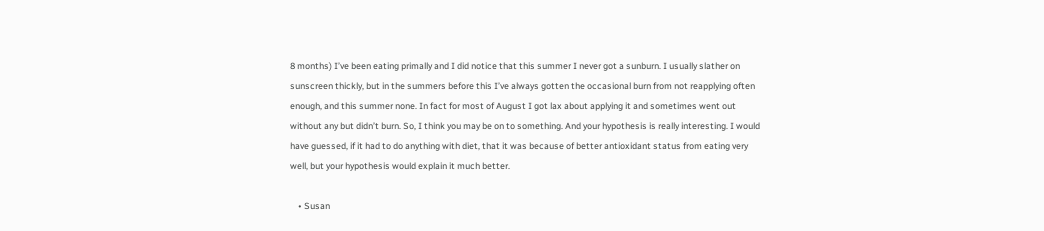8 months) I’ve been eating primally and I did notice that this summer I never got a sunburn. I usually slather on sunscreen thickly, but in the summers before this I’ve always gotten the occasional burn from not reapplying often enough, and this summer none. In fact for most of August I got lax about applying it and sometimes went out without any but didn’t burn. So, I think you may be on to something. And your hypothesis is really interesting. I would have guessed, if it had to do anything with diet, that it was because of better antioxidant status from eating very well, but your hypothesis would explain it much better.

    • Susan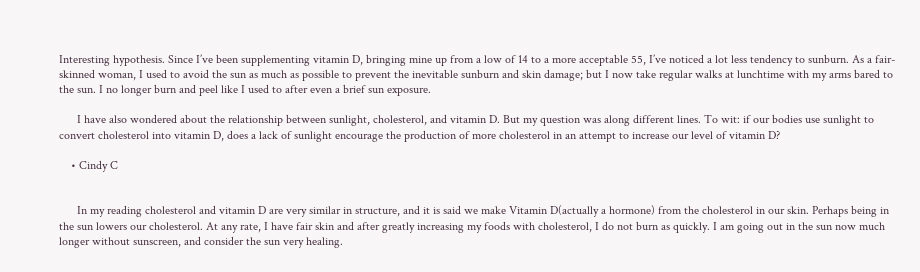Interesting hypothesis. Since I’ve been supplementing vitamin D, bringing mine up from a low of 14 to a more acceptable 55, I’ve noticed a lot less tendency to sunburn. As a fair-skinned woman, I used to avoid the sun as much as possible to prevent the inevitable sunburn and skin damage; but I now take regular walks at lunchtime with my arms bared to the sun. I no longer burn and peel like I used to after even a brief sun exposure.

      I have also wondered about the relationship between sunlight, cholesterol, and vitamin D. But my question was along different lines. To wit: if our bodies use sunlight to convert cholesterol into vitamin D, does a lack of sunlight encourage the production of more cholesterol in an attempt to increase our level of vitamin D?

    • Cindy C


      In my reading cholesterol and vitamin D are very similar in structure, and it is said we make Vitamin D(actually a hormone) from the cholesterol in our skin. Perhaps being in the sun lowers our cholesterol. At any rate, I have fair skin and after greatly increasing my foods with cholesterol, I do not burn as quickly. I am going out in the sun now much longer without sunscreen, and consider the sun very healing.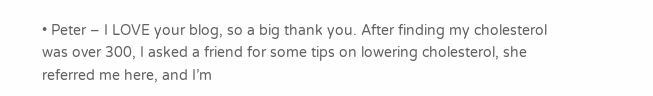• Peter – I LOVE your blog, so a big thank you. After finding my cholesterol was over 300, I asked a friend for some tips on lowering cholesterol, she referred me here, and I’m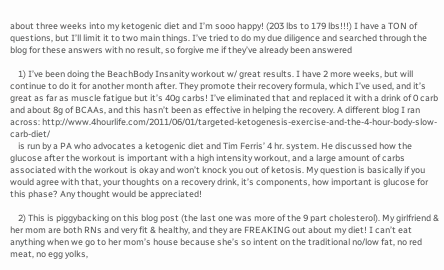about three weeks into my ketogenic diet and I’m sooo happy! (203 lbs to 179 lbs!!!) I have a TON of questions, but I’ll limit it to two main things. I’ve tried to do my due diligence and searched through the blog for these answers with no result, so forgive me if they’ve already been answered

    1) I’ve been doing the BeachBody Insanity workout w/ great results. I have 2 more weeks, but will continue to do it for another month after. They promote their recovery formula, which I’ve used, and it’s great as far as muscle fatigue but it’s 40g carbs! I’ve eliminated that and replaced it with a drink of 0 carb and about 8g of BCAAs, and this hasn’t been as effective in helping the recovery. A different blog I ran across: http://www.4hourlife.com/2011/06/01/targeted-ketogenesis-exercise-and-the-4-hour-body-slow-carb-diet/
    is run by a PA who advocates a ketogenic diet and Tim Ferris’ 4 hr. system. He discussed how the glucose after the workout is important with a high intensity workout, and a large amount of carbs associated with the workout is okay and won’t knock you out of ketosis. My question is basically if you would agree with that, your thoughts on a recovery drink, it’s components, how important is glucose for this phase? Any thought would be appreciated!

    2) This is piggybacking on this blog post (the last one was more of the 9 part cholesterol). My girlfriend & her mom are both RNs and very fit & healthy, and they are FREAKING out about my diet! I can’t eat anything when we go to her mom’s house because she’s so intent on the traditional no/low fat, no red meat, no egg yolks,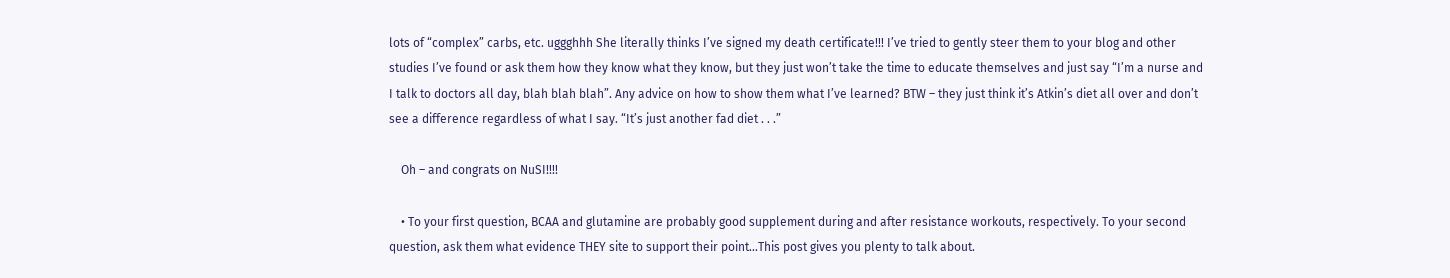lots of “complex” carbs, etc. uggghhh She literally thinks I’ve signed my death certificate!!! I’ve tried to gently steer them to your blog and other studies I’ve found or ask them how they know what they know, but they just won’t take the time to educate themselves and just say “I’m a nurse and I talk to doctors all day, blah blah blah”. Any advice on how to show them what I’ve learned? BTW – they just think it’s Atkin’s diet all over and don’t see a difference regardless of what I say. “It’s just another fad diet . . .”

    Oh – and congrats on NuSI!!!!

    • To your first question, BCAA and glutamine are probably good supplement during and after resistance workouts, respectively. To your second question, ask them what evidence THEY site to support their point…This post gives you plenty to talk about.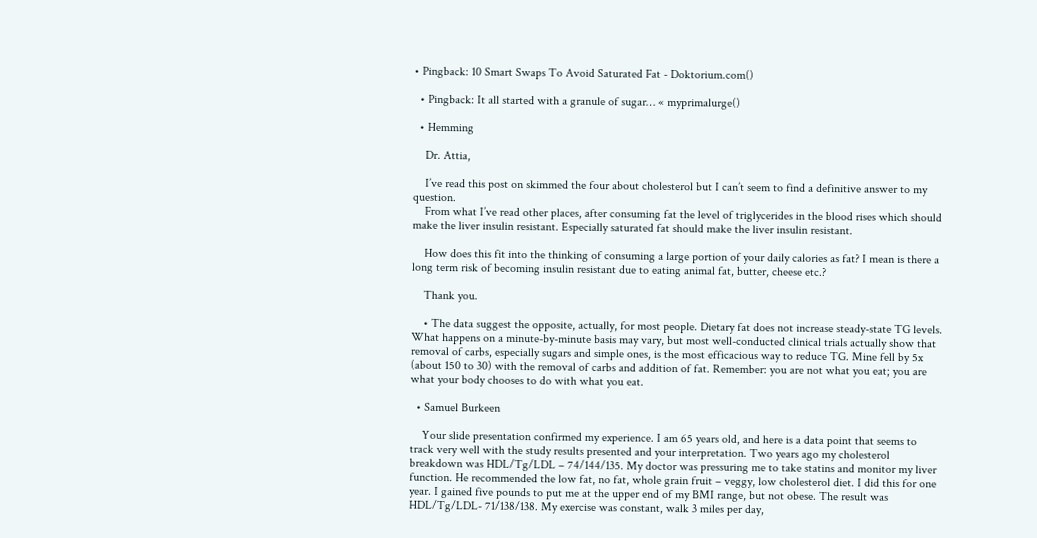• Pingback: 10 Smart Swaps To Avoid Saturated Fat - Doktorium.com()

  • Pingback: It all started with a granule of sugar… « myprimalurge()

  • Hemming

    Dr. Attia,

    I’ve read this post on skimmed the four about cholesterol but I can’t seem to find a definitive answer to my question.
    From what I’ve read other places, after consuming fat the level of triglycerides in the blood rises which should make the liver insulin resistant. Especially saturated fat should make the liver insulin resistant.

    How does this fit into the thinking of consuming a large portion of your daily calories as fat? I mean is there a long term risk of becoming insulin resistant due to eating animal fat, butter, cheese etc.?

    Thank you.

    • The data suggest the opposite, actually, for most people. Dietary fat does not increase steady-state TG levels. What happens on a minute-by-minute basis may vary, but most well-conducted clinical trials actually show that removal of carbs, especially sugars and simple ones, is the most efficacious way to reduce TG. Mine fell by 5x (about 150 to 30) with the removal of carbs and addition of fat. Remember: you are not what you eat; you are what your body chooses to do with what you eat.

  • Samuel Burkeen

    Your slide presentation confirmed my experience. I am 65 years old, and here is a data point that seems to track very well with the study results presented and your interpretation. Two years ago my cholesterol breakdown was HDL/Tg/LDL – 74/144/135. My doctor was pressuring me to take statins and monitor my liver function. He recommended the low fat, no fat, whole grain fruit – veggy, low cholesterol diet. I did this for one year. I gained five pounds to put me at the upper end of my BMI range, but not obese. The result was HDL/Tg/LDL- 71/138/138. My exercise was constant, walk 3 miles per day,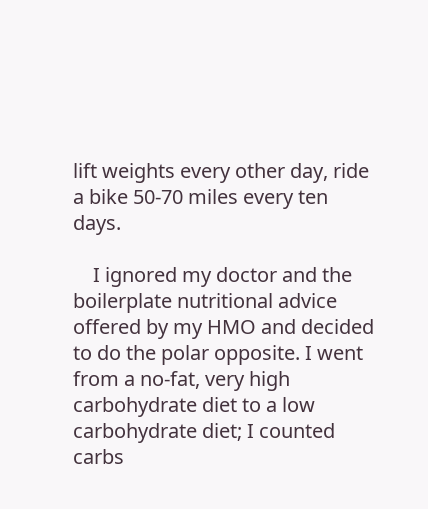lift weights every other day, ride a bike 50-70 miles every ten days.

    I ignored my doctor and the boilerplate nutritional advice offered by my HMO and decided to do the polar opposite. I went from a no-fat, very high carbohydrate diet to a low carbohydrate diet; I counted carbs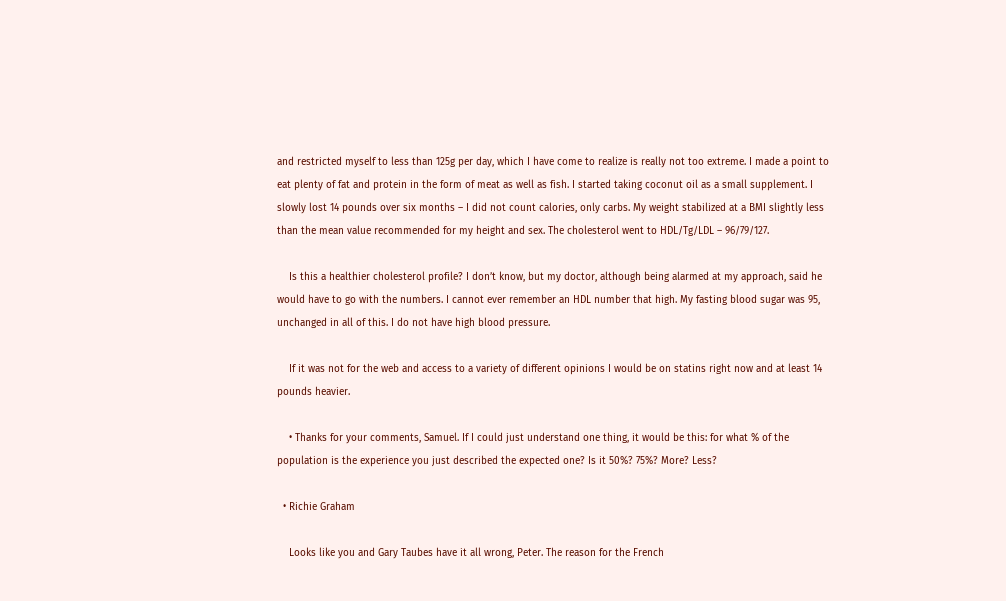and restricted myself to less than 125g per day, which I have come to realize is really not too extreme. I made a point to eat plenty of fat and protein in the form of meat as well as fish. I started taking coconut oil as a small supplement. I slowly lost 14 pounds over six months – I did not count calories, only carbs. My weight stabilized at a BMI slightly less than the mean value recommended for my height and sex. The cholesterol went to HDL/Tg/LDL – 96/79/127.

    Is this a healthier cholesterol profile? I don’t know, but my doctor, although being alarmed at my approach, said he would have to go with the numbers. I cannot ever remember an HDL number that high. My fasting blood sugar was 95, unchanged in all of this. I do not have high blood pressure.

    If it was not for the web and access to a variety of different opinions I would be on statins right now and at least 14 pounds heavier.

    • Thanks for your comments, Samuel. If I could just understand one thing, it would be this: for what % of the population is the experience you just described the expected one? Is it 50%? 75%? More? Less?

  • Richie Graham

    Looks like you and Gary Taubes have it all wrong, Peter. The reason for the French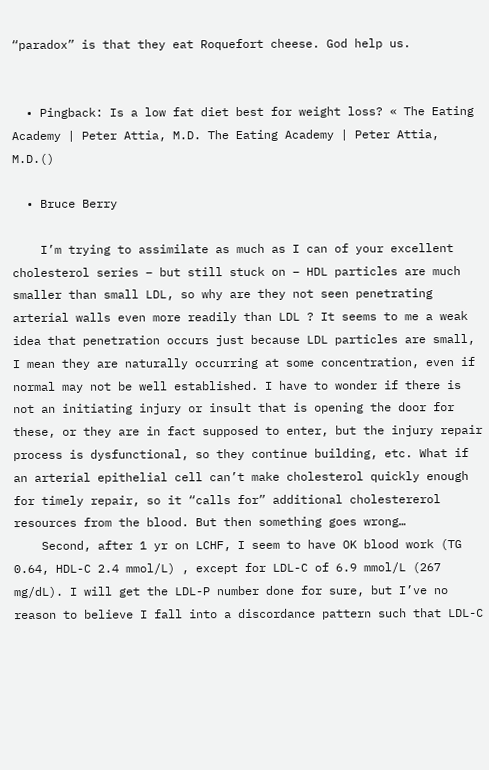“paradox” is that they eat Roquefort cheese. God help us.


  • Pingback: Is a low fat diet best for weight loss? « The Eating Academy | Peter Attia, M.D. The Eating Academy | Peter Attia, M.D.()

  • Bruce Berry

    I’m trying to assimilate as much as I can of your excellent cholesterol series – but still stuck on – HDL particles are much smaller than small LDL, so why are they not seen penetrating arterial walls even more readily than LDL ? It seems to me a weak idea that penetration occurs just because LDL particles are small, I mean they are naturally occurring at some concentration, even if normal may not be well established. I have to wonder if there is not an initiating injury or insult that is opening the door for these, or they are in fact supposed to enter, but the injury repair process is dysfunctional, so they continue building, etc. What if an arterial epithelial cell can’t make cholesterol quickly enough for timely repair, so it “calls for” additional cholestererol resources from the blood. But then something goes wrong…
    Second, after 1 yr on LCHF, I seem to have OK blood work (TG 0.64, HDL-C 2.4 mmol/L) , except for LDL-C of 6.9 mmol/L (267 mg/dL). I will get the LDL-P number done for sure, but I’ve no reason to believe I fall into a discordance pattern such that LDL-C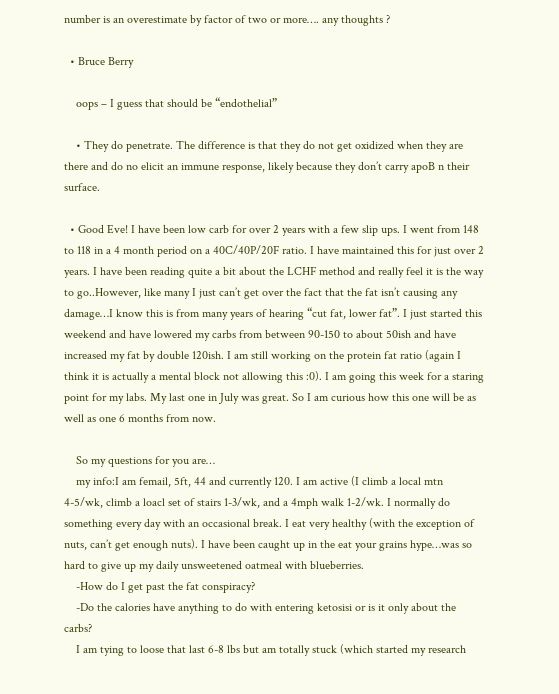number is an overestimate by factor of two or more…. any thoughts ?

  • Bruce Berry

    oops – I guess that should be “endothelial”

    • They do penetrate. The difference is that they do not get oxidized when they are there and do no elicit an immune response, likely because they don’t carry apoB n their surface.

  • Good Eve! I have been low carb for over 2 years with a few slip ups. I went from 148 to 118 in a 4 month period on a 40C/40P/20F ratio. I have maintained this for just over 2 years. I have been reading quite a bit about the LCHF method and really feel it is the way to go..However, like many I just can’t get over the fact that the fat isn’t causing any damage…I know this is from many years of hearing “cut fat, lower fat”. I just started this weekend and have lowered my carbs from between 90-150 to about 50ish and have increased my fat by double 120ish. I am still working on the protein fat ratio (again I think it is actually a mental block not allowing this :0). I am going this week for a staring point for my labs. My last one in July was great. So I am curious how this one will be as well as one 6 months from now.

    So my questions for you are…
    my info:I am femail, 5ft, 44 and currently 120. I am active (I climb a local mtn 4-5/wk, climb a loacl set of stairs 1-3/wk, and a 4mph walk 1-2/wk. I normally do something every day with an occasional break. I eat very healthy (with the exception of nuts, can’t get enough nuts). I have been caught up in the eat your grains hype…was so hard to give up my daily unsweetened oatmeal with blueberries.
    -How do I get past the fat conspiracy?
    -Do the calories have anything to do with entering ketosisi or is it only about the carbs?
    I am tying to loose that last 6-8 lbs but am totally stuck (which started my research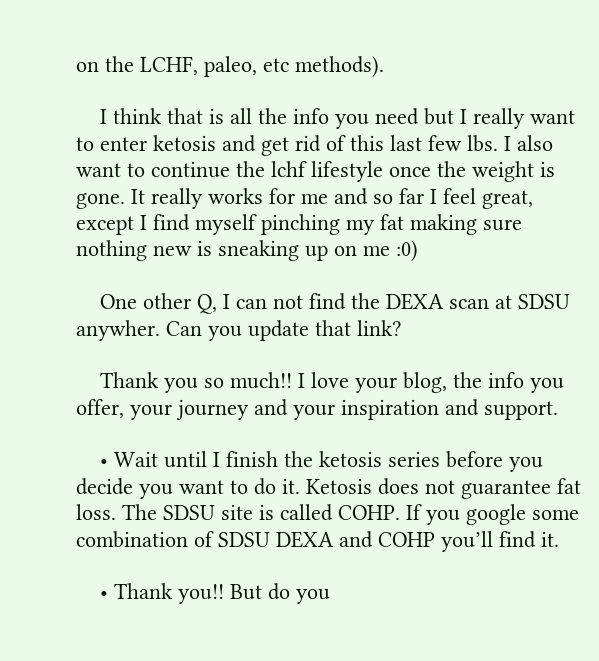on the LCHF, paleo, etc methods).

    I think that is all the info you need but I really want to enter ketosis and get rid of this last few lbs. I also want to continue the lchf lifestyle once the weight is gone. It really works for me and so far I feel great, except I find myself pinching my fat making sure nothing new is sneaking up on me :0)

    One other Q, I can not find the DEXA scan at SDSU anywher. Can you update that link?

    Thank you so much!! I love your blog, the info you offer, your journey and your inspiration and support.

    • Wait until I finish the ketosis series before you decide you want to do it. Ketosis does not guarantee fat loss. The SDSU site is called COHP. If you google some combination of SDSU DEXA and COHP you’ll find it.

    • Thank you!! But do you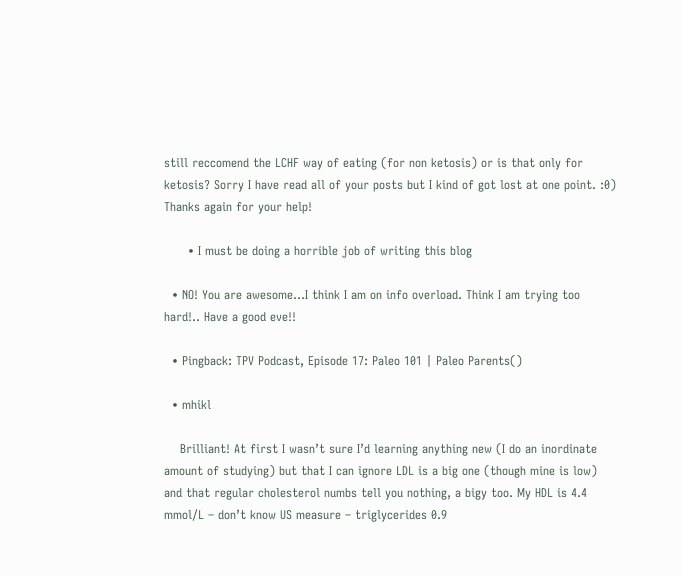still reccomend the LCHF way of eating (for non ketosis) or is that only for ketosis? Sorry I have read all of your posts but I kind of got lost at one point. :0) Thanks again for your help!

      • I must be doing a horrible job of writing this blog

  • NO! You are awesome…I think I am on info overload. Think I am trying too hard!.. Have a good eve!!

  • Pingback: TPV Podcast, Episode 17: Paleo 101 | Paleo Parents()

  • mhikl

    Brilliant! At first I wasn’t sure I’d learning anything new (I do an inordinate amount of studying) but that I can ignore LDL is a big one (though mine is low) and that regular cholesterol numbs tell you nothing, a bigy too. My HDL is 4.4 mmol/L – don’t know US measure – triglycerides 0.9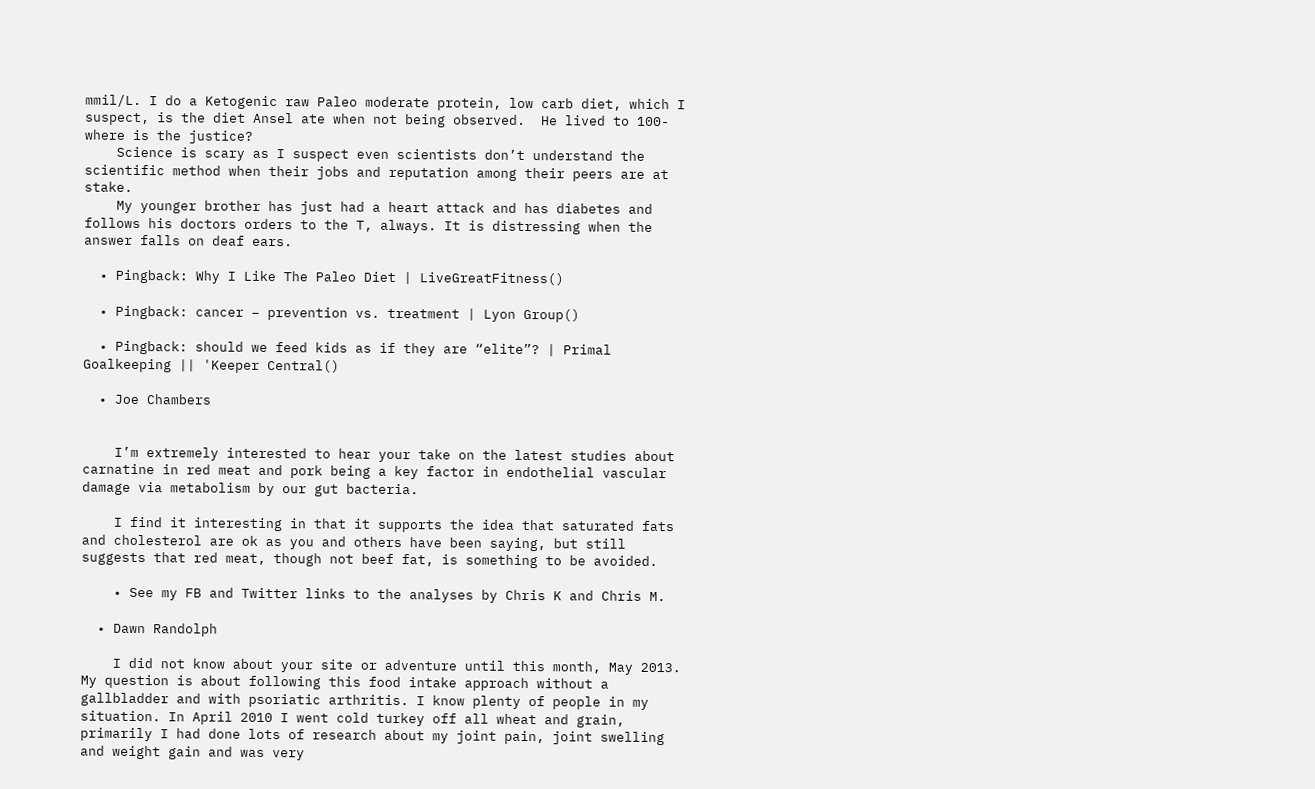mmil/L. I do a Ketogenic raw Paleo moderate protein, low carb diet, which I suspect, is the diet Ansel ate when not being observed.  He lived to 100- where is the justice?
    Science is scary as I suspect even scientists don’t understand the scientific method when their jobs and reputation among their peers are at stake.
    My younger brother has just had a heart attack and has diabetes and follows his doctors orders to the T, always. It is distressing when the answer falls on deaf ears.

  • Pingback: Why I Like The Paleo Diet | LiveGreatFitness()

  • Pingback: cancer – prevention vs. treatment | Lyon Group()

  • Pingback: should we feed kids as if they are “elite”? | Primal Goalkeeping || 'Keeper Central()

  • Joe Chambers


    I’m extremely interested to hear your take on the latest studies about carnatine in red meat and pork being a key factor in endothelial vascular damage via metabolism by our gut bacteria.

    I find it interesting in that it supports the idea that saturated fats and cholesterol are ok as you and others have been saying, but still suggests that red meat, though not beef fat, is something to be avoided.

    • See my FB and Twitter links to the analyses by Chris K and Chris M.

  • Dawn Randolph

    I did not know about your site or adventure until this month, May 2013. My question is about following this food intake approach without a gallbladder and with psoriatic arthritis. I know plenty of people in my situation. In April 2010 I went cold turkey off all wheat and grain, primarily I had done lots of research about my joint pain, joint swelling and weight gain and was very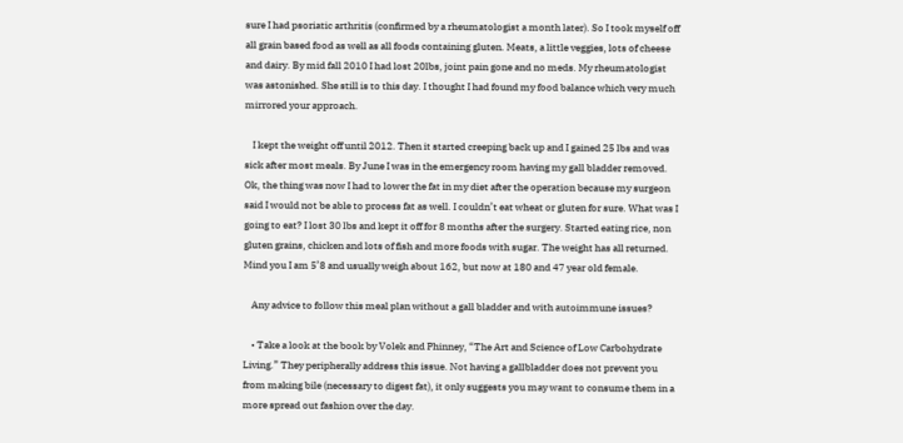sure I had psoriatic arthritis (confirmed by a rheumatologist a month later). So I took myself off all grain based food as well as all foods containing gluten. Meats, a little veggies, lots of cheese and dairy. By mid fall 2010 I had lost 20lbs, joint pain gone and no meds. My rheumatologist was astonished. She still is to this day. I thought I had found my food balance which very much mirrored your approach.

    I kept the weight off until 2012. Then it started creeping back up and I gained 25 lbs and was sick after most meals. By June I was in the emergency room having my gall bladder removed. Ok, the thing was now I had to lower the fat in my diet after the operation because my surgeon said I would not be able to process fat as well. I couldn’t eat wheat or gluten for sure. What was I going to eat? I lost 30 lbs and kept it off for 8 months after the surgery. Started eating rice, non gluten grains, chicken and lots of fish and more foods with sugar. The weight has all returned. Mind you I am 5’8 and usually weigh about 162, but now at 180 and 47 year old female.

    Any advice to follow this meal plan without a gall bladder and with autoimmune issues?

    • Take a look at the book by Volek and Phinney, “The Art and Science of Low Carbohydrate Living.” They peripherally address this issue. Not having a gallbladder does not prevent you from making bile (necessary to digest fat), it only suggests you may want to consume them in a more spread out fashion over the day.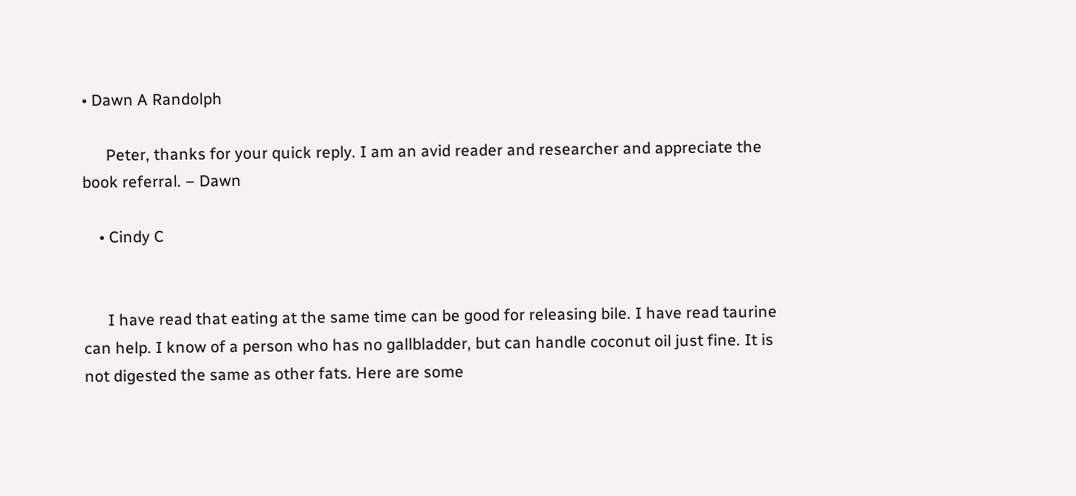• Dawn A Randolph

      Peter, thanks for your quick reply. I am an avid reader and researcher and appreciate the book referral. – Dawn

    • Cindy C


      I have read that eating at the same time can be good for releasing bile. I have read taurine can help. I know of a person who has no gallbladder, but can handle coconut oil just fine. It is not digested the same as other fats. Here are some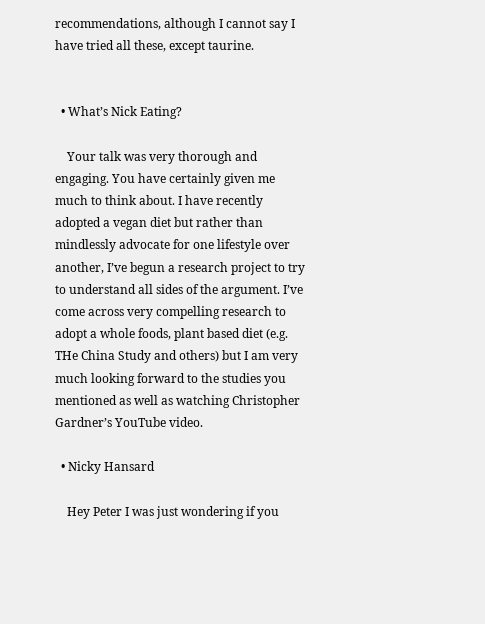recommendations, although I cannot say I have tried all these, except taurine.


  • What’s Nick Eating?

    Your talk was very thorough and engaging. You have certainly given me much to think about. I have recently adopted a vegan diet but rather than mindlessly advocate for one lifestyle over another, I’ve begun a research project to try to understand all sides of the argument. I’ve come across very compelling research to adopt a whole foods, plant based diet (e.g. THe China Study and others) but I am very much looking forward to the studies you mentioned as well as watching Christopher Gardner’s YouTube video.

  • Nicky Hansard

    Hey Peter I was just wondering if you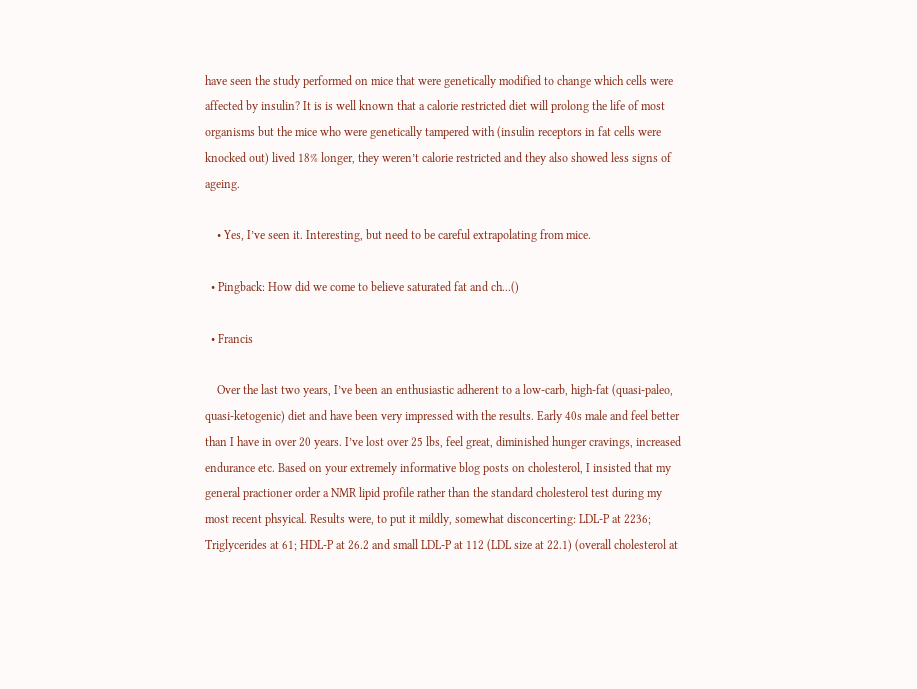have seen the study performed on mice that were genetically modified to change which cells were affected by insulin? It is is well known that a calorie restricted diet will prolong the life of most organisms but the mice who were genetically tampered with (insulin receptors in fat cells were knocked out) lived 18% longer, they weren’t calorie restricted and they also showed less signs of ageing.

    • Yes, I’ve seen it. Interesting, but need to be careful extrapolating from mice.

  • Pingback: How did we come to believe saturated fat and ch...()

  • Francis

    Over the last two years, I’ve been an enthusiastic adherent to a low-carb, high-fat (quasi-paleo, quasi-ketogenic) diet and have been very impressed with the results. Early 40s male and feel better than I have in over 20 years. I’ve lost over 25 lbs, feel great, diminished hunger cravings, increased endurance etc. Based on your extremely informative blog posts on cholesterol, I insisted that my general practioner order a NMR lipid profile rather than the standard cholesterol test during my most recent phsyical. Results were, to put it mildly, somewhat disconcerting: LDL-P at 2236; Triglycerides at 61; HDL-P at 26.2 and small LDL-P at 112 (LDL size at 22.1) (overall cholesterol at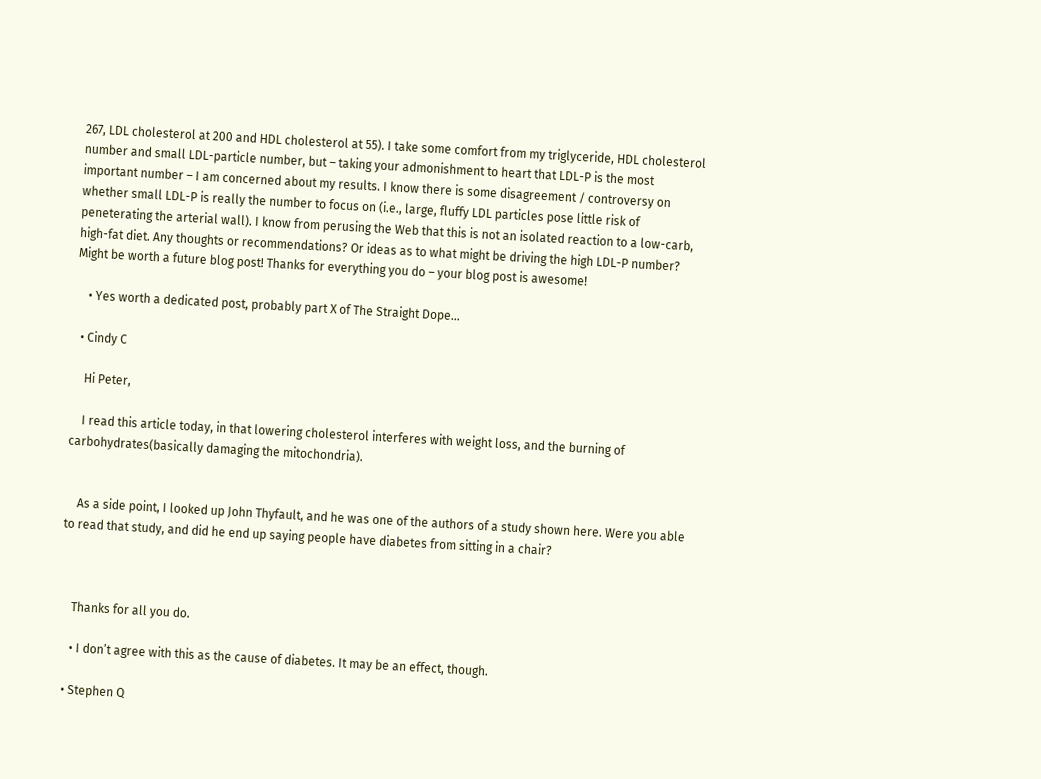267, LDL cholesterol at 200 and HDL cholesterol at 55). I take some comfort from my triglyceride, HDL cholesterol number and small LDL-particle number, but – taking your admonishment to heart that LDL-P is the most important number – I am concerned about my results. I know there is some disagreement / controversy on whether small LDL-P is really the number to focus on (i.e., large, fluffy LDL particles pose little risk of peneterating the arterial wall). I know from perusing the Web that this is not an isolated reaction to a low-carb, high-fat diet. Any thoughts or recommendations? Or ideas as to what might be driving the high LDL-P number? Might be worth a future blog post! Thanks for everything you do – your blog post is awesome!

    • Yes worth a dedicated post, probably part X of The Straight Dope…

  • Cindy C

    Hi Peter,

    I read this article today, in that lowering cholesterol interferes with weight loss, and the burning of carbohydrates(basically damaging the mitochondria).


    As a side point, I looked up John Thyfault, and he was one of the authors of a study shown here. Were you able to read that study, and did he end up saying people have diabetes from sitting in a chair?



    Thanks for all you do.

    • I don’t agree with this as the cause of diabetes. It may be an effect, though.

  • Stephen Q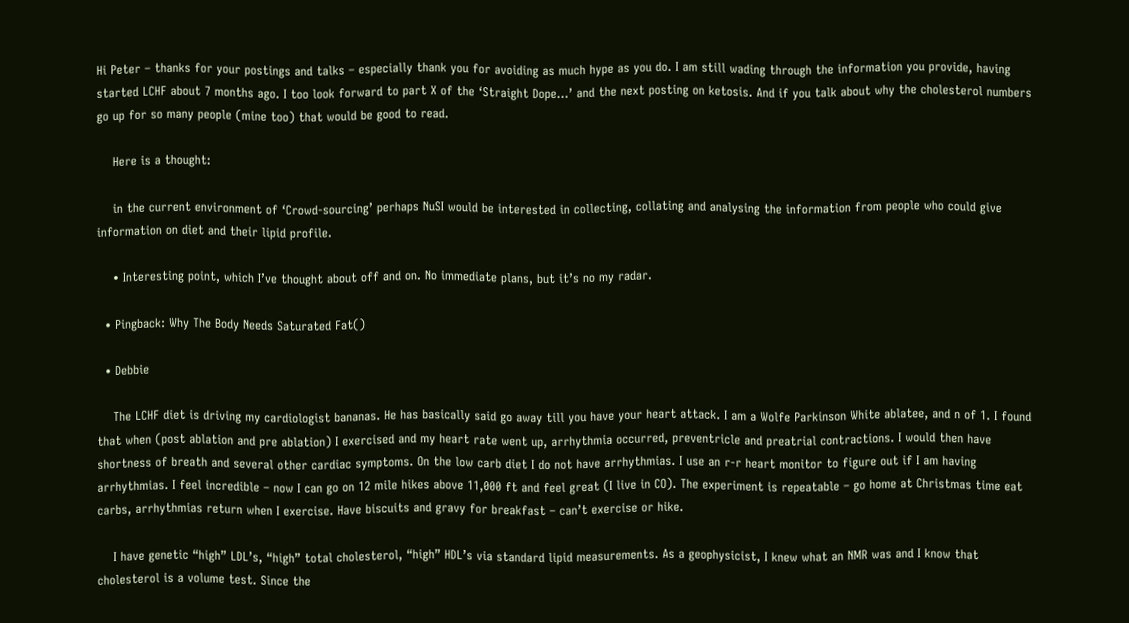Hi Peter – thanks for your postings and talks – especially thank you for avoiding as much hype as you do. I am still wading through the information you provide, having started LCHF about 7 months ago. I too look forward to part X of the ‘Straight Dope…’ and the next posting on ketosis. And if you talk about why the cholesterol numbers go up for so many people (mine too) that would be good to read.

    Here is a thought:

    in the current environment of ‘Crowd-sourcing’ perhaps NuSI would be interested in collecting, collating and analysing the information from people who could give information on diet and their lipid profile.

    • Interesting point, which I’ve thought about off and on. No immediate plans, but it’s no my radar.

  • Pingback: Why The Body Needs Saturated Fat()

  • Debbie

    The LCHF diet is driving my cardiologist bananas. He has basically said go away till you have your heart attack. I am a Wolfe Parkinson White ablatee, and n of 1. I found that when (post ablation and pre ablation) I exercised and my heart rate went up, arrhythmia occurred, preventricle and preatrial contractions. I would then have shortness of breath and several other cardiac symptoms. On the low carb diet I do not have arrhythmias. I use an r-r heart monitor to figure out if I am having arrhythmias. I feel incredible – now I can go on 12 mile hikes above 11,000 ft and feel great (I live in CO). The experiment is repeatable – go home at Christmas time eat carbs, arrhythmias return when I exercise. Have biscuits and gravy for breakfast – can’t exercise or hike.

    I have genetic “high” LDL’s, “high” total cholesterol, “high” HDL’s via standard lipid measurements. As a geophysicist, I knew what an NMR was and I know that cholesterol is a volume test. Since the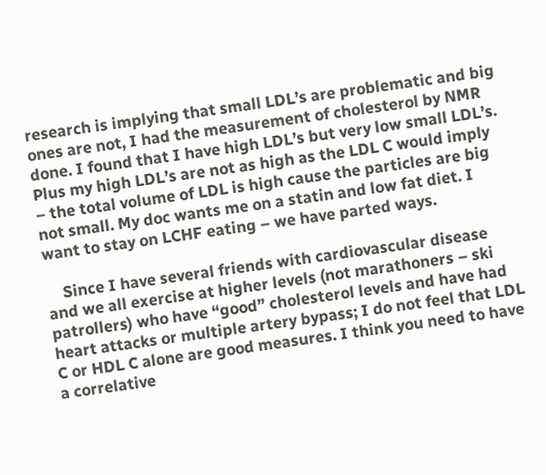research is implying that small LDL’s are problematic and big ones are not, I had the measurement of cholesterol by NMR done. I found that I have high LDL’s but very low small LDL’s. Plus my high LDL’s are not as high as the LDL C would imply – the total volume of LDL is high cause the particles are big not small. My doc wants me on a statin and low fat diet. I want to stay on LCHF eating – we have parted ways.

    Since I have several friends with cardiovascular disease and we all exercise at higher levels (not marathoners – ski patrollers) who have “good” cholesterol levels and have had heart attacks or multiple artery bypass; I do not feel that LDL C or HDL C alone are good measures. I think you need to have a correlative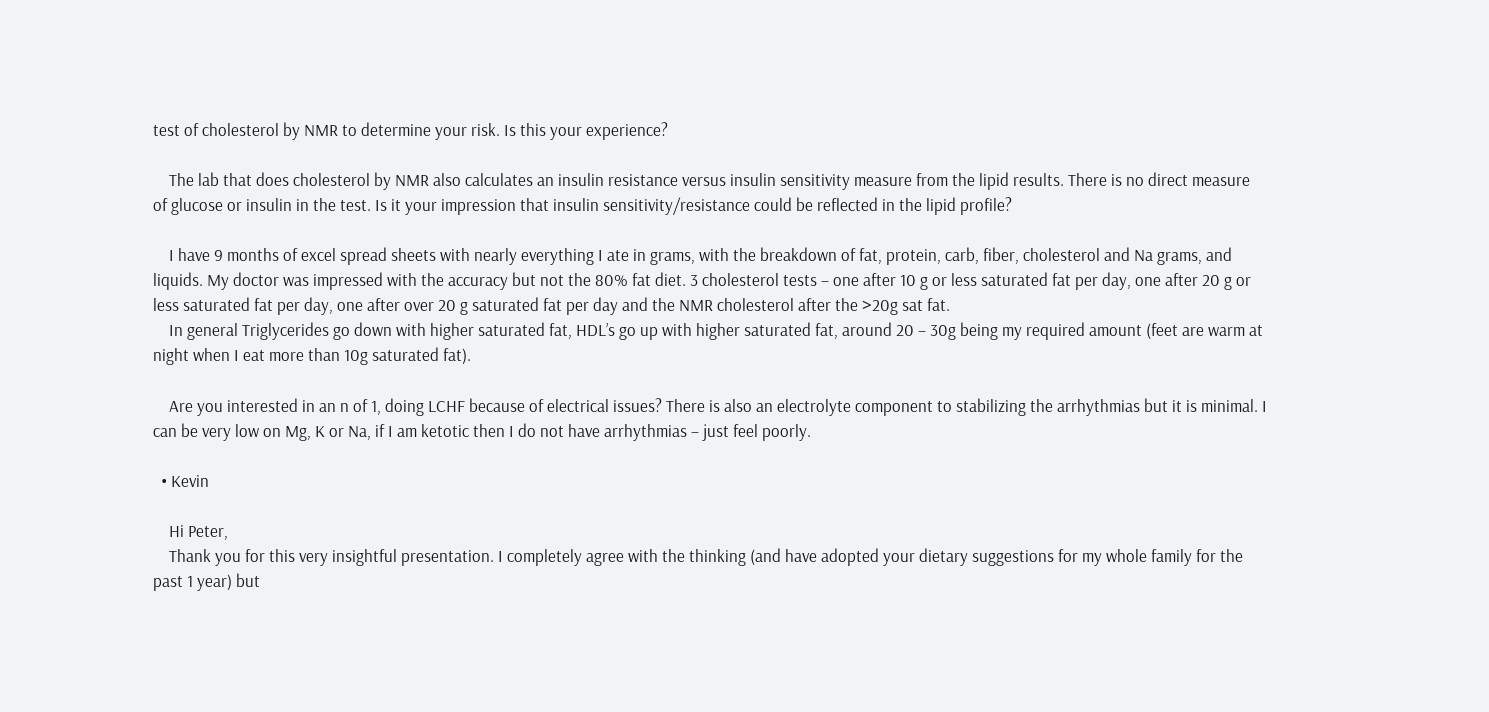test of cholesterol by NMR to determine your risk. Is this your experience?

    The lab that does cholesterol by NMR also calculates an insulin resistance versus insulin sensitivity measure from the lipid results. There is no direct measure of glucose or insulin in the test. Is it your impression that insulin sensitivity/resistance could be reflected in the lipid profile?

    I have 9 months of excel spread sheets with nearly everything I ate in grams, with the breakdown of fat, protein, carb, fiber, cholesterol and Na grams, and liquids. My doctor was impressed with the accuracy but not the 80% fat diet. 3 cholesterol tests – one after 10 g or less saturated fat per day, one after 20 g or less saturated fat per day, one after over 20 g saturated fat per day and the NMR cholesterol after the >20g sat fat.
    In general Triglycerides go down with higher saturated fat, HDL’s go up with higher saturated fat, around 20 – 30g being my required amount (feet are warm at night when I eat more than 10g saturated fat).

    Are you interested in an n of 1, doing LCHF because of electrical issues? There is also an electrolyte component to stabilizing the arrhythmias but it is minimal. I can be very low on Mg, K or Na, if I am ketotic then I do not have arrhythmias – just feel poorly.

  • Kevin

    Hi Peter,
    Thank you for this very insightful presentation. I completely agree with the thinking (and have adopted your dietary suggestions for my whole family for the past 1 year) but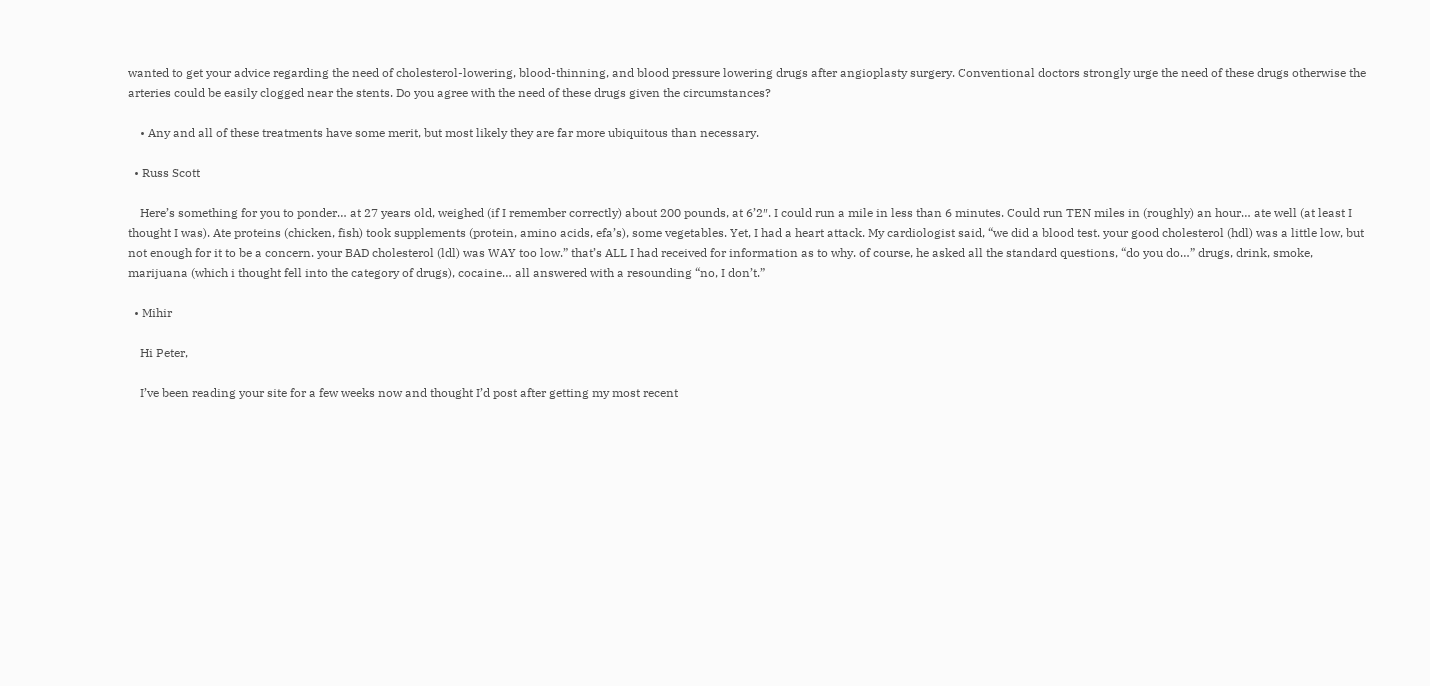wanted to get your advice regarding the need of cholesterol-lowering, blood-thinning, and blood pressure lowering drugs after angioplasty surgery. Conventional doctors strongly urge the need of these drugs otherwise the arteries could be easily clogged near the stents. Do you agree with the need of these drugs given the circumstances?

    • Any and all of these treatments have some merit, but most likely they are far more ubiquitous than necessary.

  • Russ Scott

    Here’s something for you to ponder… at 27 years old, weighed (if I remember correctly) about 200 pounds, at 6’2″. I could run a mile in less than 6 minutes. Could run TEN miles in (roughly) an hour… ate well (at least I thought I was). Ate proteins (chicken, fish) took supplements (protein, amino acids, efa’s), some vegetables. Yet, I had a heart attack. My cardiologist said, “we did a blood test. your good cholesterol (hdl) was a little low, but not enough for it to be a concern. your BAD cholesterol (ldl) was WAY too low.” that’s ALL I had received for information as to why. of course, he asked all the standard questions, “do you do…” drugs, drink, smoke, marijuana (which i thought fell into the category of drugs), cocaine… all answered with a resounding “no, I don’t.”

  • Mihir

    Hi Peter,

    I’ve been reading your site for a few weeks now and thought I’d post after getting my most recent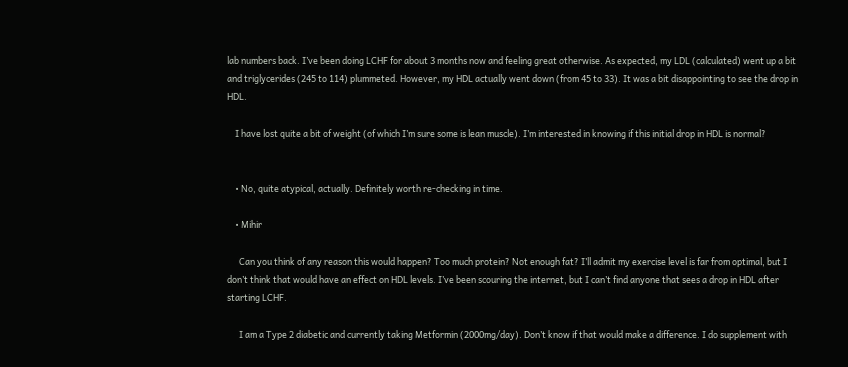lab numbers back. I’ve been doing LCHF for about 3 months now and feeling great otherwise. As expected, my LDL (calculated) went up a bit and triglycerides (245 to 114) plummeted. However, my HDL actually went down (from 45 to 33). It was a bit disappointing to see the drop in HDL.

    I have lost quite a bit of weight (of which I’m sure some is lean muscle). I’m interested in knowing if this initial drop in HDL is normal?


    • No, quite atypical, actually. Definitely worth re-checking in time.

    • Mihir

      Can you think of any reason this would happen? Too much protein? Not enough fat? I’ll admit my exercise level is far from optimal, but I don’t think that would have an effect on HDL levels. I’ve been scouring the internet, but I can’t find anyone that sees a drop in HDL after starting LCHF.

      I am a Type 2 diabetic and currently taking Metformin (2000mg/day). Don’t know if that would make a difference. I do supplement with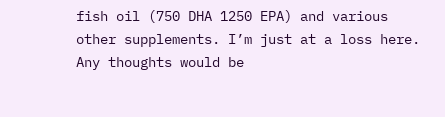fish oil (750 DHA 1250 EPA) and various other supplements. I’m just at a loss here. Any thoughts would be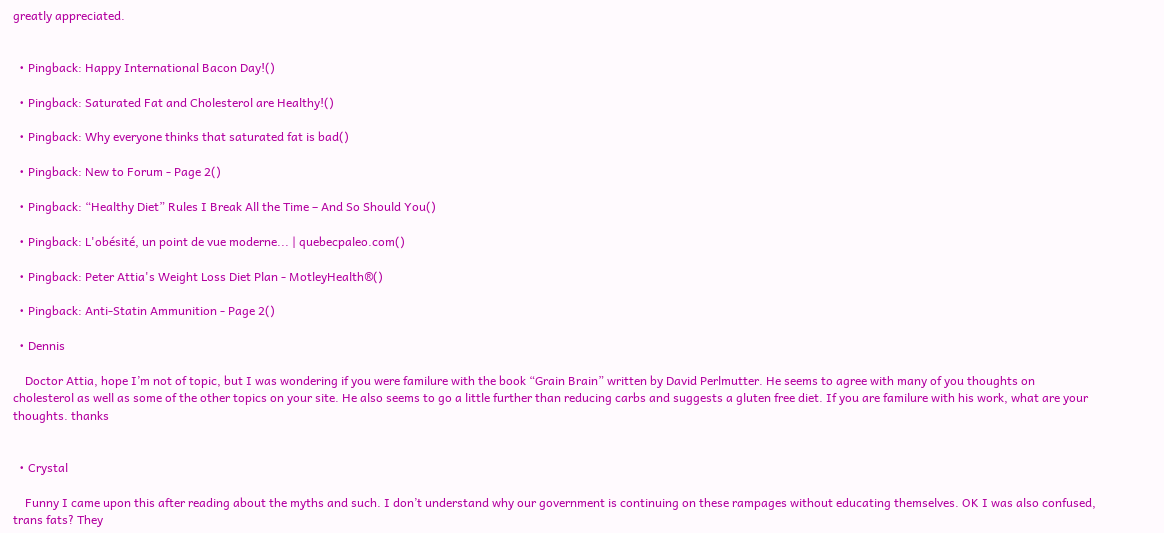greatly appreciated.


  • Pingback: Happy International Bacon Day!()

  • Pingback: Saturated Fat and Cholesterol are Healthy!()

  • Pingback: Why everyone thinks that saturated fat is bad()

  • Pingback: New to Forum - Page 2()

  • Pingback: “Healthy Diet” Rules I Break All the Time – And So Should You()

  • Pingback: L'obésité, un point de vue moderne... | quebecpaleo.com()

  • Pingback: Peter Attia's Weight Loss Diet Plan - MotleyHealth®()

  • Pingback: Anti-Statin Ammunition - Page 2()

  • Dennis

    Doctor Attia, hope I’m not of topic, but I was wondering if you were familure with the book “Grain Brain” written by David Perlmutter. He seems to agree with many of you thoughts on cholesterol as well as some of the other topics on your site. He also seems to go a little further than reducing carbs and suggests a gluten free diet. If you are familure with his work, what are your thoughts. thanks


  • Crystal

    Funny I came upon this after reading about the myths and such. I don’t understand why our government is continuing on these rampages without educating themselves. OK I was also confused, trans fats? They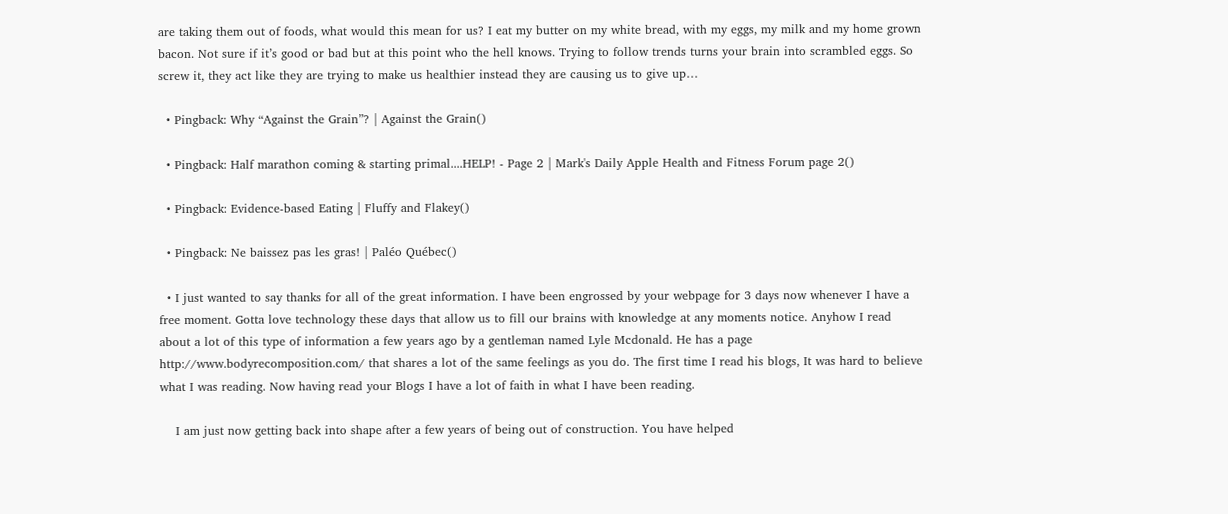are taking them out of foods, what would this mean for us? I eat my butter on my white bread, with my eggs, my milk and my home grown bacon. Not sure if it’s good or bad but at this point who the hell knows. Trying to follow trends turns your brain into scrambled eggs. So screw it, they act like they are trying to make us healthier instead they are causing us to give up…

  • Pingback: Why “Against the Grain”? | Against the Grain()

  • Pingback: Half marathon coming & starting primal....HELP! - Page 2 | Mark's Daily Apple Health and Fitness Forum page 2()

  • Pingback: Evidence-based Eating | Fluffy and Flakey()

  • Pingback: Ne baissez pas les gras! | Paléo Québec()

  • I just wanted to say thanks for all of the great information. I have been engrossed by your webpage for 3 days now whenever I have a free moment. Gotta love technology these days that allow us to fill our brains with knowledge at any moments notice. Anyhow I read about a lot of this type of information a few years ago by a gentleman named Lyle Mcdonald. He has a page http://www.bodyrecomposition.com/ that shares a lot of the same feelings as you do. The first time I read his blogs, It was hard to believe what I was reading. Now having read your Blogs I have a lot of faith in what I have been reading.

    I am just now getting back into shape after a few years of being out of construction. You have helped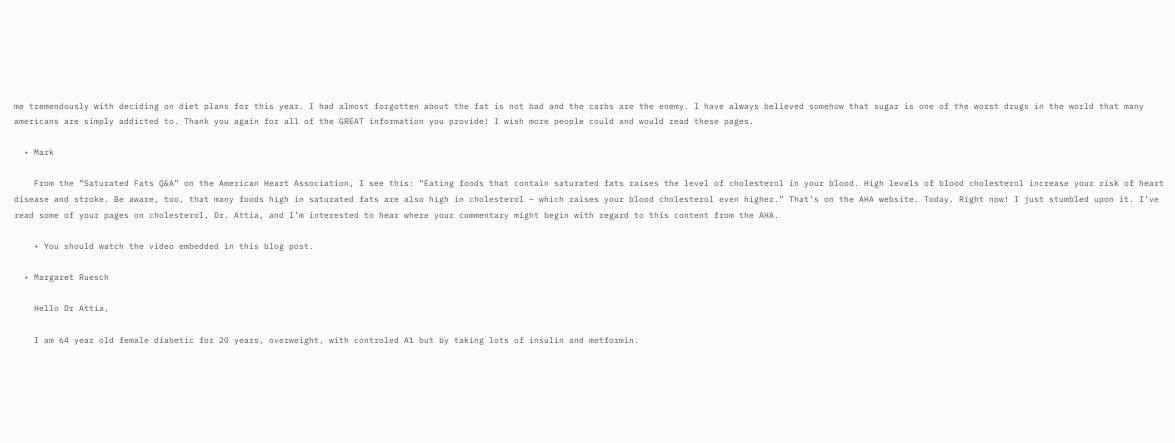me tremendously with deciding on diet plans for this year. I had almost forgotten about the fat is not bad and the carbs are the enemy. I have always believed somehow that sugar is one of the worst drugs in the world that many americans are simply addicted to. Thank you again for all of the GREAT information you provide! I wish more people could and would read these pages.

  • Mark

    From the “Saturated Fats Q&A” on the American Heart Association, I see this: “Eating foods that contain saturated fats raises the level of cholesterol in your blood. High levels of blood cholesterol increase your risk of heart disease and stroke. Be aware, too, that many foods high in saturated fats are also high in cholesterol – which raises your blood cholesterol even higher.” That’s on the AHA website. Today. Right now! I just stumbled upon it. I’ve read some of your pages on cholesterol, Dr. Attia, and I’m interested to hear where your commentary might begin with regard to this content from the AHA.

    • You should watch the video embedded in this blog post.

  • Margaret Ruesch

    Hello Dr Attia,

    I am 64 year old female diabetic for 20 years, overweight, with controled A1 but by taking lots of insulin and metformin.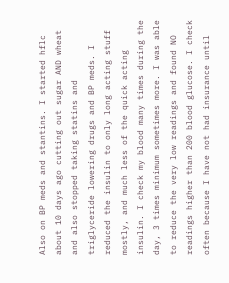Also on BP meds and stantins. I started hflc about 10 days ago cutting out sugar AND wheat and also stopped taking statins and triglyceride lowering drugs and BP meds. I reduced the insulin to only long acting stuff mostly, and much less of the quick acting insulin. I check my blood many times during the day, 3 times minimum sometimes more. I was able to reduce the very low readings and found NO readings higher than 200 blood glucose. I check often because I have not had insurance until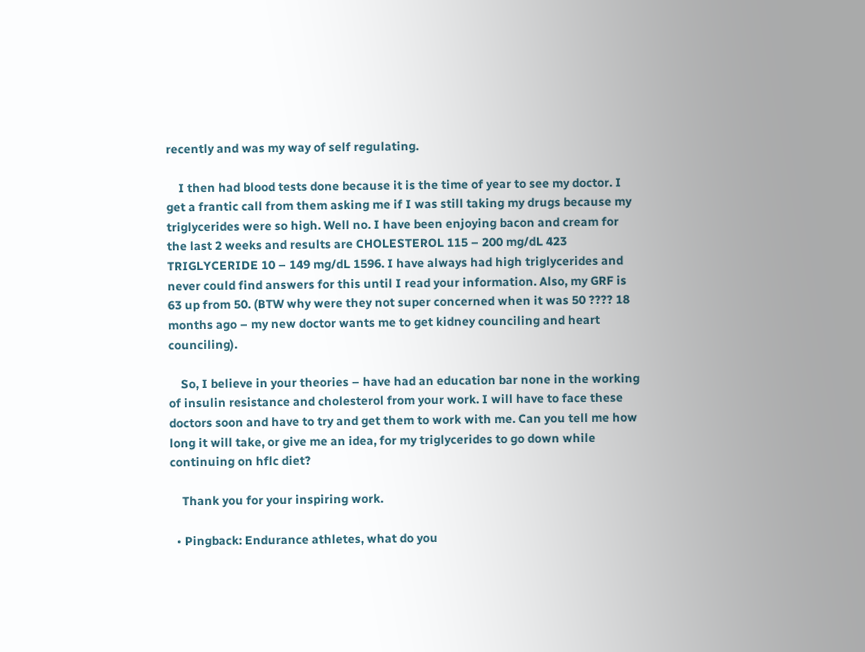recently and was my way of self regulating.

    I then had blood tests done because it is the time of year to see my doctor. I get a frantic call from them asking me if I was still taking my drugs because my triglycerides were so high. Well no. I have been enjoying bacon and cream for the last 2 weeks and results are CHOLESTEROL 115 – 200 mg/dL 423 TRIGLYCERIDE 10 – 149 mg/dL 1596. I have always had high triglycerides and never could find answers for this until I read your information. Also, my GRF is 63 up from 50. (BTW why were they not super concerned when it was 50 ???? 18 months ago – my new doctor wants me to get kidney counciling and heart counciling).

    So, I believe in your theories – have had an education bar none in the working of insulin resistance and cholesterol from your work. I will have to face these doctors soon and have to try and get them to work with me. Can you tell me how long it will take, or give me an idea, for my triglycerides to go down while continuing on hflc diet?

    Thank you for your inspiring work.

  • Pingback: Endurance athletes, what do you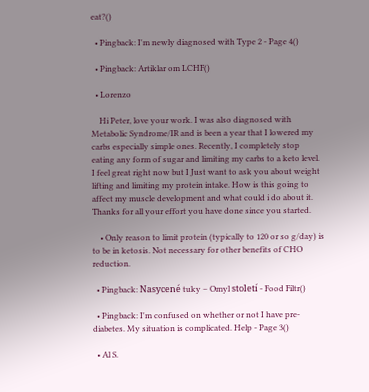eat?()

  • Pingback: I'm newly diagnosed with Type 2 - Page 4()

  • Pingback: Artiklar om LCHF()

  • Lorenzo

    Hi Peter, love your work. I was also diagnosed with Metabolic Syndrome/IR and is been a year that I lowered my carbs especially simple ones. Recently, I completely stop eating any form of sugar and limiting my carbs to a keto level. I feel great right now but I Just want to ask you about weight lifting and limiting my protein intake. How is this going to affect my muscle development and what could i do about it. Thanks for all your effort you have done since you started.

    • Only reason to limit protein (typically to 120 or so g/day) is to be in ketosis. Not necessary for other benefits of CHO reduction.

  • Pingback: Nasycené tuky – Omyl století - Food Filtr()

  • Pingback: I'm confused on whether or not I have pre-diabetes. My situation is complicated. Help - Page 3()

  • Al S.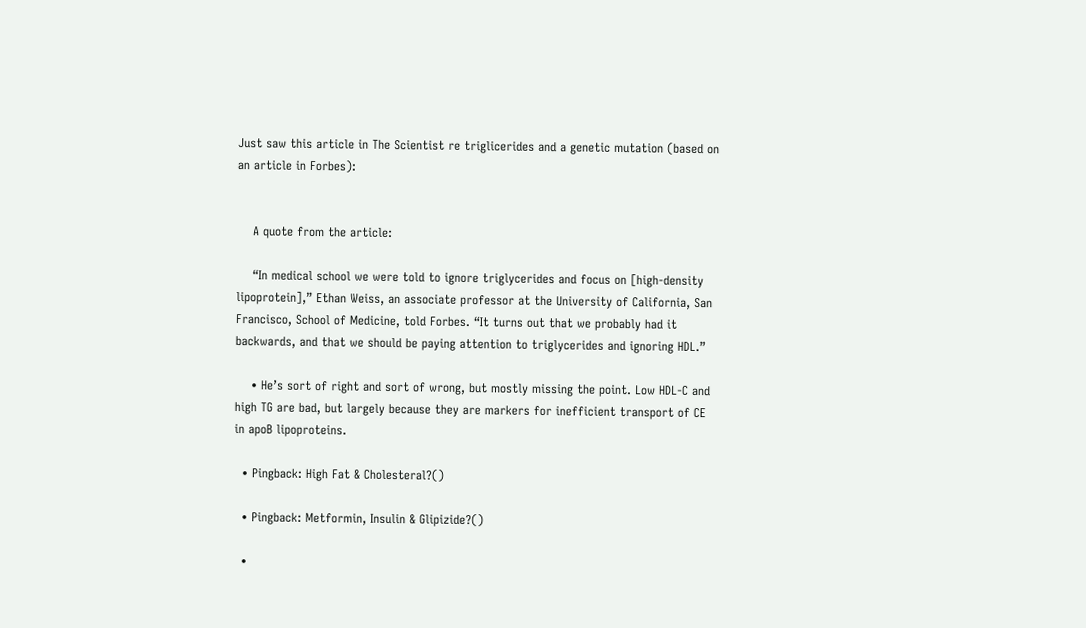Just saw this article in The Scientist re triglicerides and a genetic mutation (based on an article in Forbes):


    A quote from the article:

    “In medical school we were told to ignore triglycerides and focus on [high-density lipoprotein],” Ethan Weiss, an associate professor at the University of California, San Francisco, School of Medicine, told Forbes. “It turns out that we probably had it backwards, and that we should be paying attention to triglycerides and ignoring HDL.”

    • He’s sort of right and sort of wrong, but mostly missing the point. Low HDL-C and high TG are bad, but largely because they are markers for inefficient transport of CE in apoB lipoproteins.

  • Pingback: High Fat & Cholesteral?()

  • Pingback: Metformin, Insulin & Glipizide?()

  •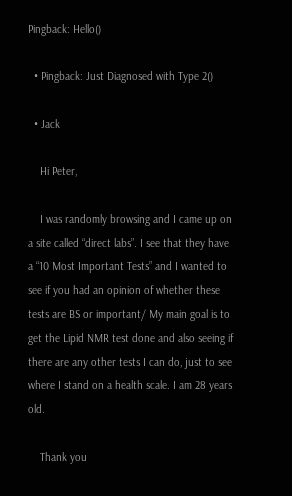Pingback: Hello()

  • Pingback: Just Diagnosed with Type 2()

  • Jack

    Hi Peter,

    I was randomly browsing and I came up on a site called “direct labs”. I see that they have a “10 Most Important Tests” and I wanted to see if you had an opinion of whether these tests are BS or important/ My main goal is to get the Lipid NMR test done and also seeing if there are any other tests I can do, just to see where I stand on a health scale. I am 28 years old.

    Thank you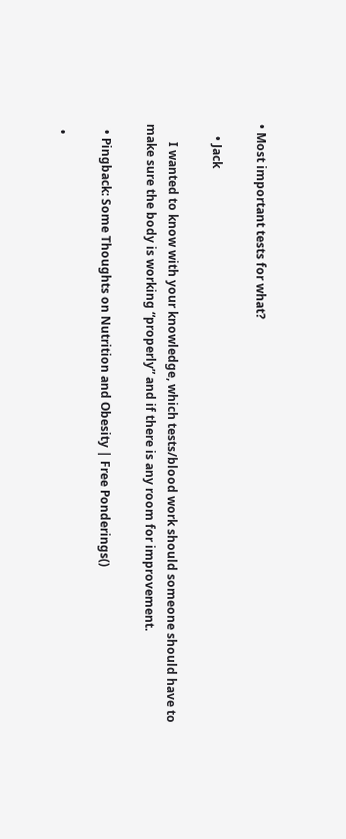• Most important tests for what?

    • Jack

      I wanted to know with your knowledge, which tests/blood work should someone should have to make sure the body is working “properly” and if there is any room for improvement.

  • Pingback: Some Thoughts on Nutrition and Obesity | Free Ponderings()

  •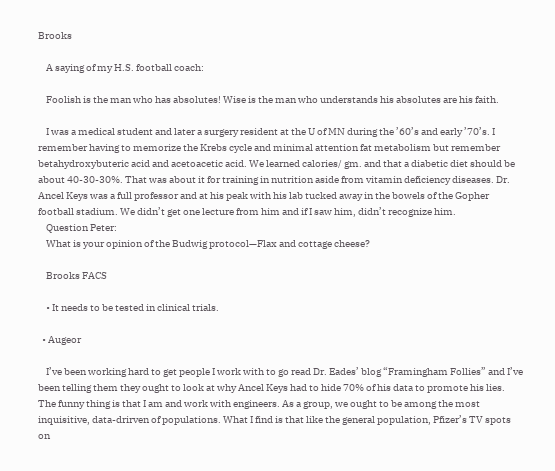Brooks

    A saying of my H.S. football coach:

    Foolish is the man who has absolutes! Wise is the man who understands his absolutes are his faith.

    I was a medical student and later a surgery resident at the U of MN during the ’60’s and early ’70’s. I remember having to memorize the Krebs cycle and minimal attention fat metabolism but remember betahydroxybuteric acid and acetoacetic acid. We learned calories/ gm. and that a diabetic diet should be about 40-30-30%. That was about it for training in nutrition aside from vitamin deficiency diseases. Dr. Ancel Keys was a full professor and at his peak with his lab tucked away in the bowels of the Gopher football stadium. We didn’t get one lecture from him and if I saw him, didn’t recognize him.
    Question Peter:
    What is your opinion of the Budwig protocol—Flax and cottage cheese?

    Brooks FACS

    • It needs to be tested in clinical trials.

  • Augeor

    I’ve been working hard to get people I work with to go read Dr. Eades’ blog “Framingham Follies” and I’ve been telling them they ought to look at why Ancel Keys had to hide 70% of his data to promote his lies. The funny thing is that I am and work with engineers. As a group, we ought to be among the most inquisitive, data-drirven of populations. What I find is that like the general population, Pfizer’s TV spots on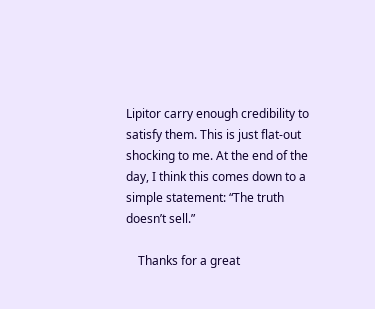Lipitor carry enough credibility to satisfy them. This is just flat-out shocking to me. At the end of the day, I think this comes down to a simple statement: “The truth doesn’t sell.”

    Thanks for a great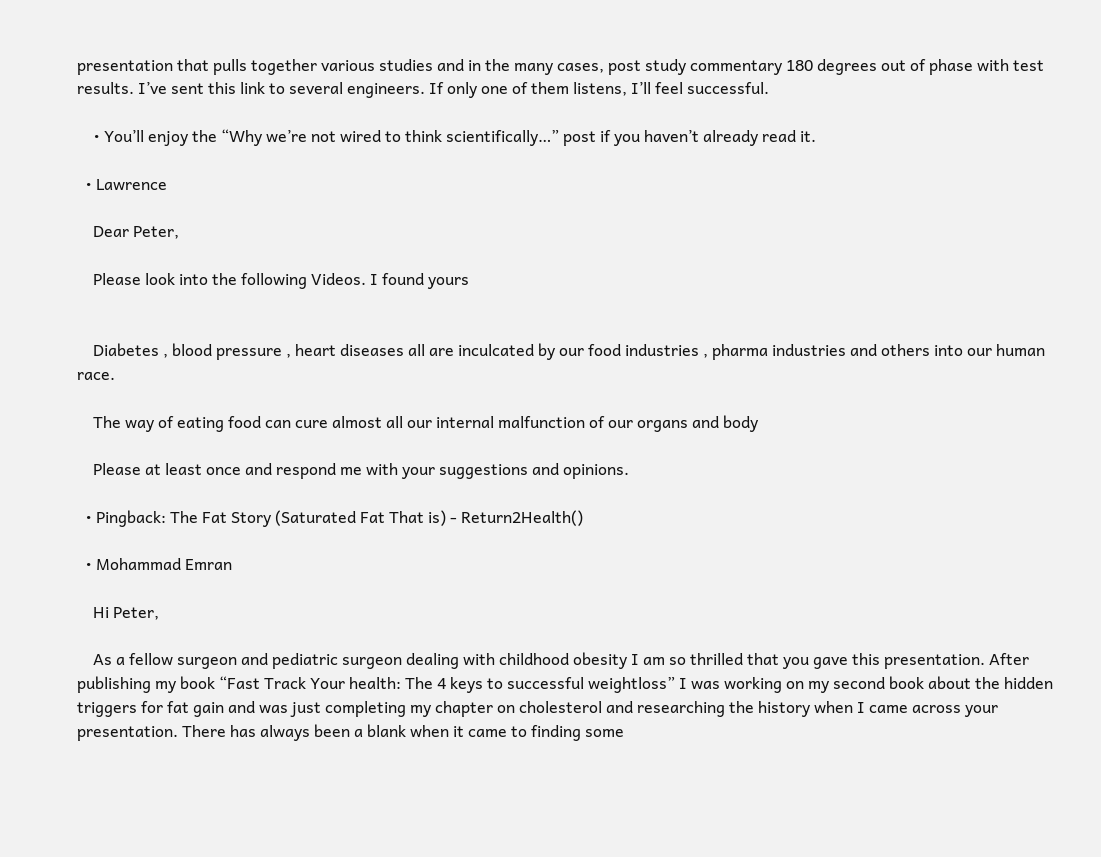presentation that pulls together various studies and in the many cases, post study commentary 180 degrees out of phase with test results. I’ve sent this link to several engineers. If only one of them listens, I’ll feel successful.

    • You’ll enjoy the “Why we’re not wired to think scientifically…” post if you haven’t already read it.

  • Lawrence

    Dear Peter,

    Please look into the following Videos. I found yours


    Diabetes , blood pressure , heart diseases all are inculcated by our food industries , pharma industries and others into our human race.

    The way of eating food can cure almost all our internal malfunction of our organs and body

    Please at least once and respond me with your suggestions and opinions.

  • Pingback: The Fat Story (Saturated Fat That is) - Return2Health()

  • Mohammad Emran

    Hi Peter,

    As a fellow surgeon and pediatric surgeon dealing with childhood obesity I am so thrilled that you gave this presentation. After publishing my book “Fast Track Your health: The 4 keys to successful weightloss” I was working on my second book about the hidden triggers for fat gain and was just completing my chapter on cholesterol and researching the history when I came across your presentation. There has always been a blank when it came to finding some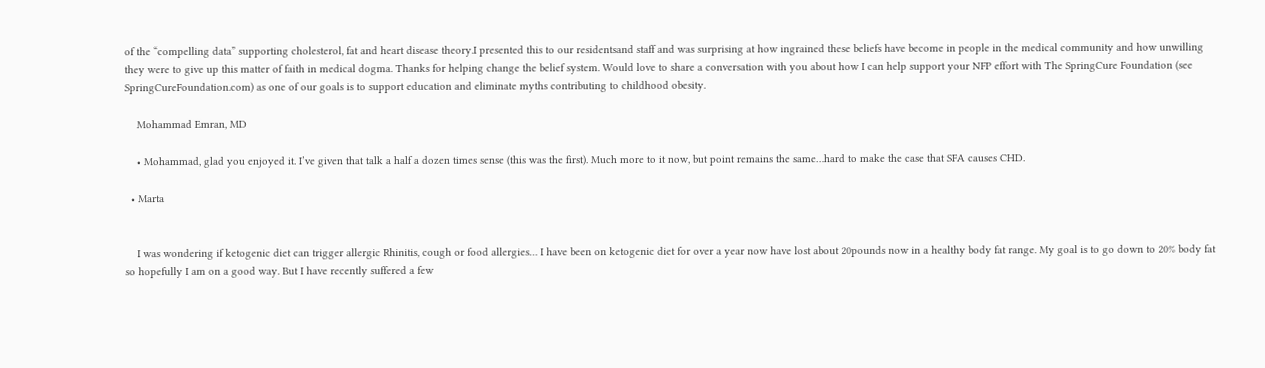of the “compelling data” supporting cholesterol, fat and heart disease theory.I presented this to our residentsand staff and was surprising at how ingrained these beliefs have become in people in the medical community and how unwilling they were to give up this matter of faith in medical dogma. Thanks for helping change the belief system. Would love to share a conversation with you about how I can help support your NFP effort with The SpringCure Foundation (see SpringCureFoundation.com) as one of our goals is to support education and eliminate myths contributing to childhood obesity.

    Mohammad Emran, MD

    • Mohammad, glad you enjoyed it. I’ve given that talk a half a dozen times sense (this was the first). Much more to it now, but point remains the same…hard to make the case that SFA causes CHD.

  • Marta


    I was wondering if ketogenic diet can trigger allergic Rhinitis, cough or food allergies… I have been on ketogenic diet for over a year now have lost about 20pounds now in a healthy body fat range. My goal is to go down to 20% body fat so hopefully I am on a good way. But I have recently suffered a few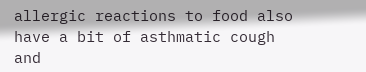allergic reactions to food also have a bit of asthmatic cough and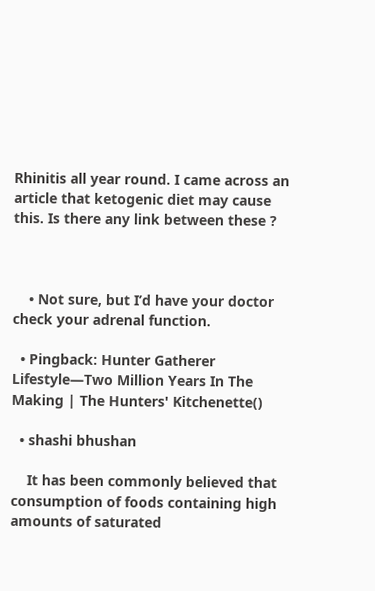Rhinitis all year round. I came across an article that ketogenic diet may cause this. Is there any link between these ?



    • Not sure, but I’d have your doctor check your adrenal function.

  • Pingback: Hunter Gatherer Lifestyle—Two Million Years In The Making | The Hunters' Kitchenette()

  • shashi bhushan

    It has been commonly believed that consumption of foods containing high amounts of saturated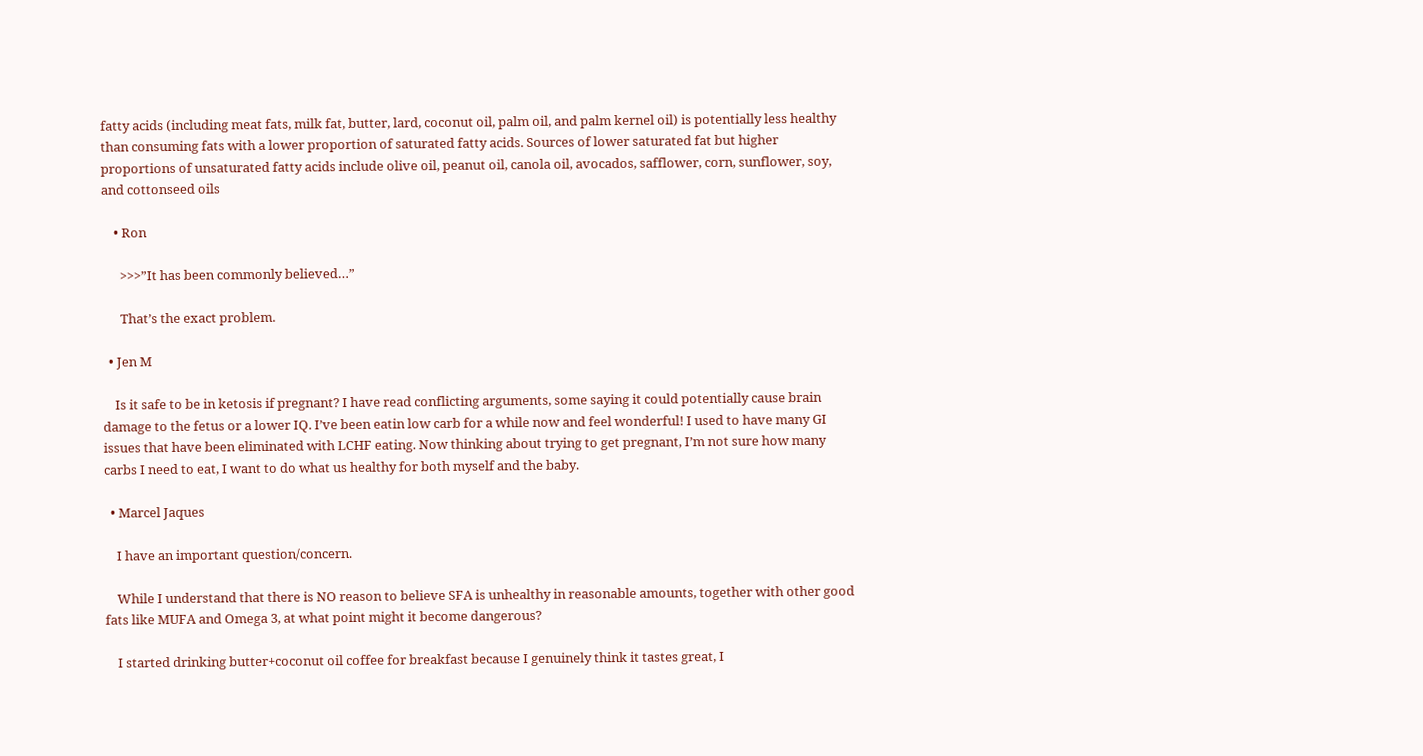fatty acids (including meat fats, milk fat, butter, lard, coconut oil, palm oil, and palm kernel oil) is potentially less healthy than consuming fats with a lower proportion of saturated fatty acids. Sources of lower saturated fat but higher proportions of unsaturated fatty acids include olive oil, peanut oil, canola oil, avocados, safflower, corn, sunflower, soy, and cottonseed oils

    • Ron

      >>>”It has been commonly believed…”

      That’s the exact problem.

  • Jen M

    Is it safe to be in ketosis if pregnant? I have read conflicting arguments, some saying it could potentially cause brain damage to the fetus or a lower IQ. I’ve been eatin low carb for a while now and feel wonderful! I used to have many GI issues that have been eliminated with LCHF eating. Now thinking about trying to get pregnant, I’m not sure how many carbs I need to eat, I want to do what us healthy for both myself and the baby.

  • Marcel Jaques

    I have an important question/concern.

    While I understand that there is NO reason to believe SFA is unhealthy in reasonable amounts, together with other good fats like MUFA and Omega 3, at what point might it become dangerous?

    I started drinking butter+coconut oil coffee for breakfast because I genuinely think it tastes great, I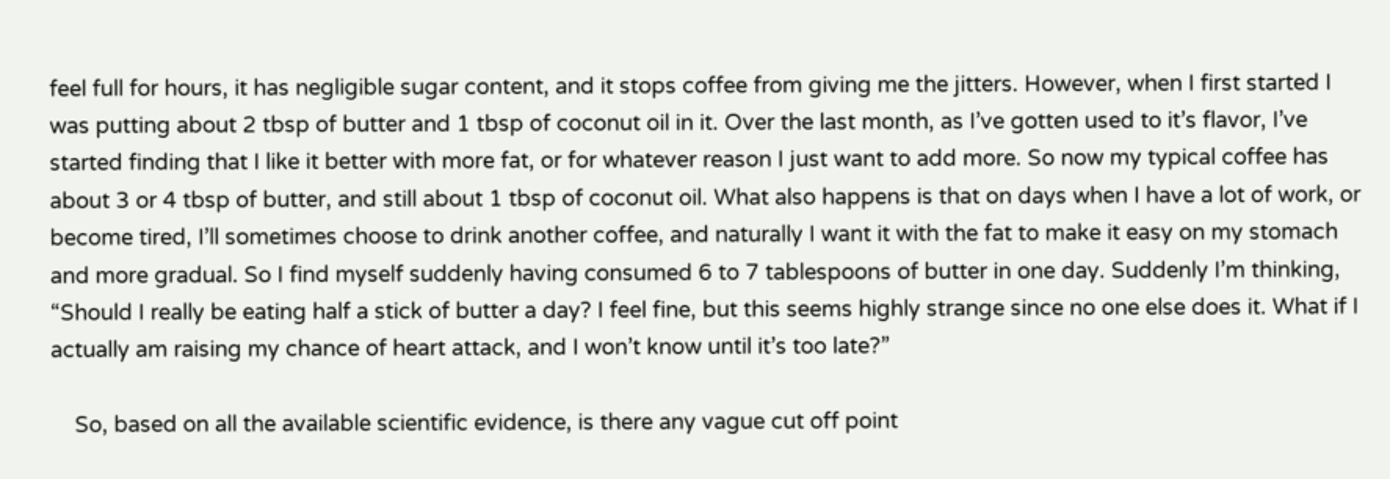feel full for hours, it has negligible sugar content, and it stops coffee from giving me the jitters. However, when I first started I was putting about 2 tbsp of butter and 1 tbsp of coconut oil in it. Over the last month, as I’ve gotten used to it’s flavor, I’ve started finding that I like it better with more fat, or for whatever reason I just want to add more. So now my typical coffee has about 3 or 4 tbsp of butter, and still about 1 tbsp of coconut oil. What also happens is that on days when I have a lot of work, or become tired, I’ll sometimes choose to drink another coffee, and naturally I want it with the fat to make it easy on my stomach and more gradual. So I find myself suddenly having consumed 6 to 7 tablespoons of butter in one day. Suddenly I’m thinking, “Should I really be eating half a stick of butter a day? I feel fine, but this seems highly strange since no one else does it. What if I actually am raising my chance of heart attack, and I won’t know until it’s too late?”

    So, based on all the available scientific evidence, is there any vague cut off point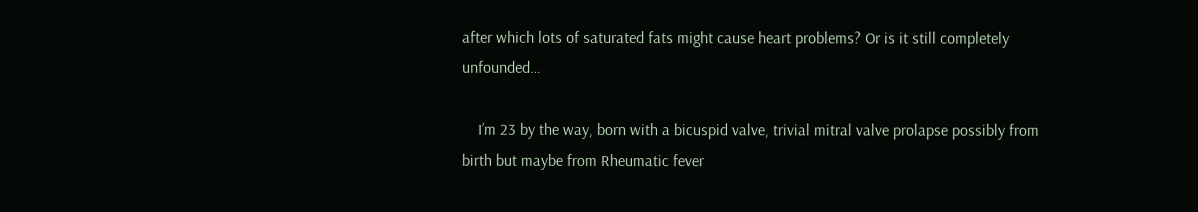after which lots of saturated fats might cause heart problems? Or is it still completely unfounded…

    I’m 23 by the way, born with a bicuspid valve, trivial mitral valve prolapse possibly from birth but maybe from Rheumatic fever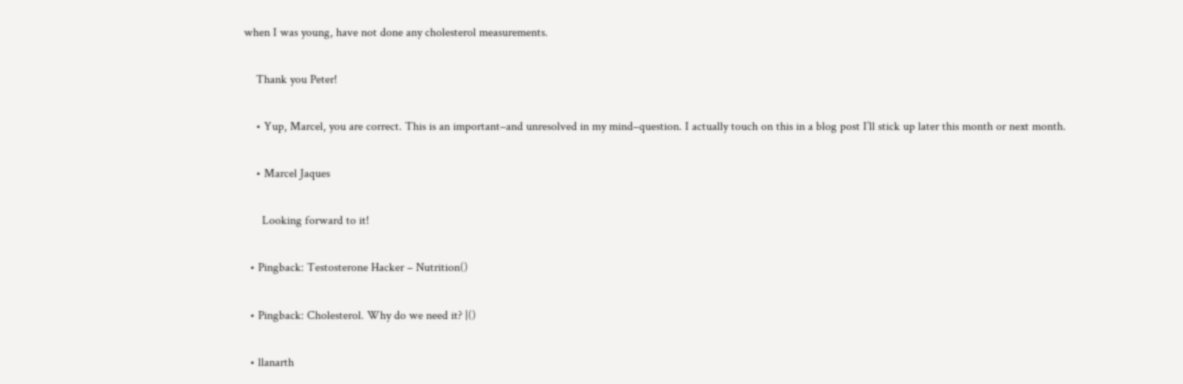when I was young, have not done any cholesterol measurements.

    Thank you Peter!

    • Yup, Marcel, you are correct. This is an important–and unresolved in my mind–question. I actually touch on this in a blog post I’ll stick up later this month or next month.

    • Marcel Jaques

      Looking forward to it!

  • Pingback: Testosterone Hacker – Nutrition()

  • Pingback: Cholesterol. Why do we need it? |()

  • llanarth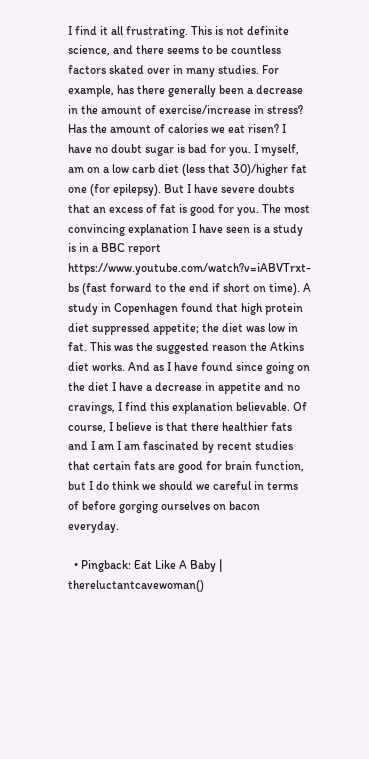I find it all frustrating. This is not definite science, and there seems to be countless factors skated over in many studies. For example, has there generally been a decrease in the amount of exercise/increase in stress? Has the amount of calories we eat risen? I have no doubt sugar is bad for you. I myself, am on a low carb diet (less that 30)/higher fat one (for epilepsy). But I have severe doubts that an excess of fat is good for you. The most convincing explanation I have seen is a study is in a BBC report https://www.youtube.com/watch?v=iABVTrxt-bs (fast forward to the end if short on time). A study in Copenhagen found that high protein diet suppressed appetite; the diet was low in fat. This was the suggested reason the Atkins diet works. And as I have found since going on the diet I have a decrease in appetite and no cravings, I find this explanation believable. Of course, I believe is that there healthier fats and I am I am fascinated by recent studies that certain fats are good for brain function, but I do think we should we careful in terms of before gorging ourselves on bacon everyday.

  • Pingback: Eat Like A Baby | thereluctantcavewoman()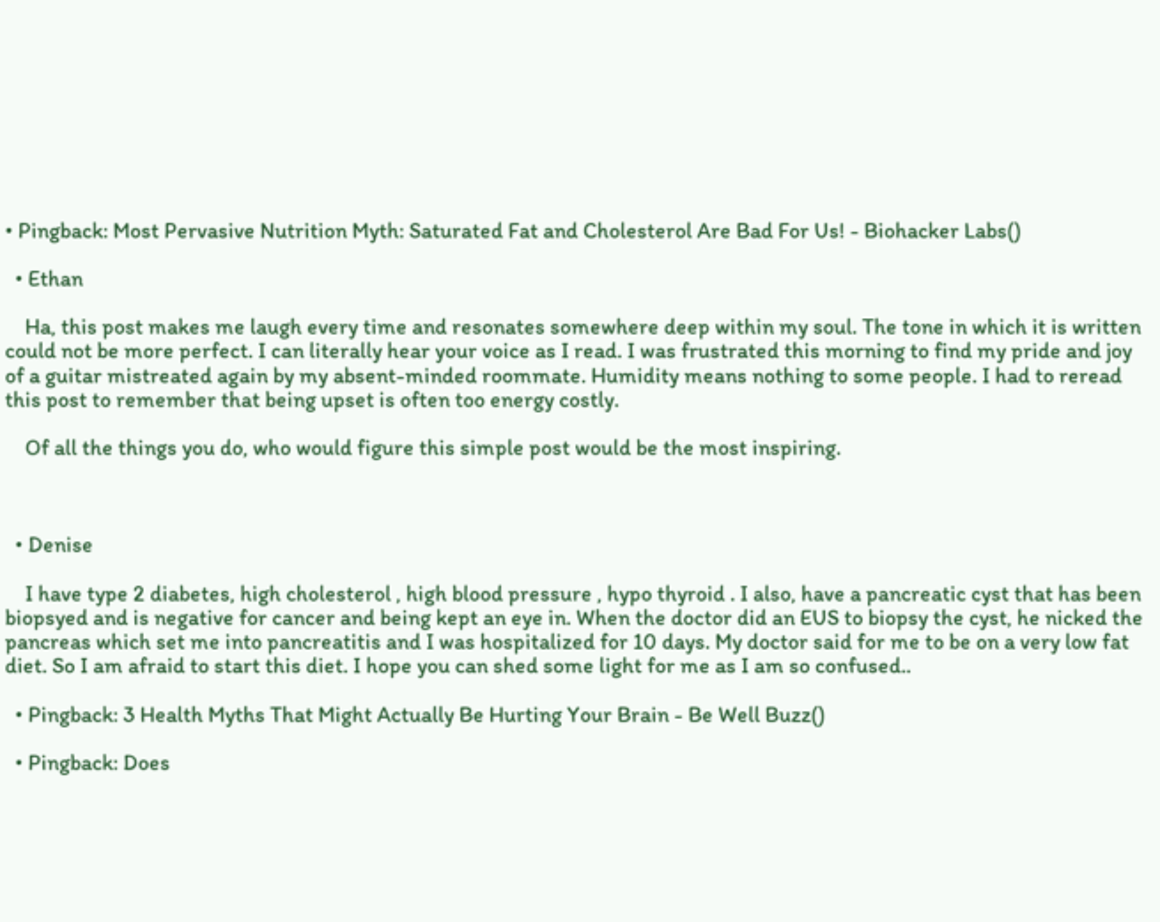• Pingback: Most Pervasive Nutrition Myth: Saturated Fat and Cholesterol Are Bad For Us! - Biohacker Labs()

  • Ethan

    Ha, this post makes me laugh every time and resonates somewhere deep within my soul. The tone in which it is written could not be more perfect. I can literally hear your voice as I read. I was frustrated this morning to find my pride and joy of a guitar mistreated again by my absent-minded roommate. Humidity means nothing to some people. I had to reread this post to remember that being upset is often too energy costly.

    Of all the things you do, who would figure this simple post would be the most inspiring.



  • Denise

    I have type 2 diabetes, high cholesterol , high blood pressure , hypo thyroid . I also, have a pancreatic cyst that has been biopsyed and is negative for cancer and being kept an eye in. When the doctor did an EUS to biopsy the cyst, he nicked the pancreas which set me into pancreatitis and I was hospitalized for 10 days. My doctor said for me to be on a very low fat diet. So I am afraid to start this diet. I hope you can shed some light for me as I am so confused..

  • Pingback: 3 Health Myths That Might Actually Be Hurting Your Brain - Be Well Buzz()

  • Pingback: Does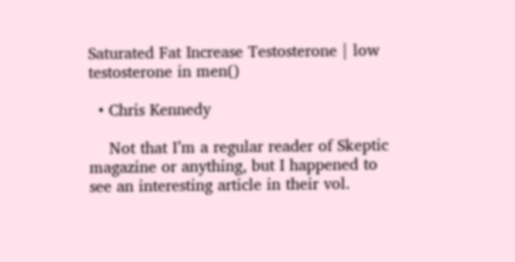Saturated Fat Increase Testosterone | low testosterone in men()

  • Chris Kennedy

    Not that I’m a regular reader of Skeptic magazine or anything, but I happened to see an interesting article in their vol.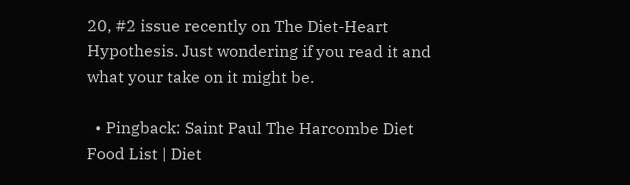20, #2 issue recently on The Diet-Heart Hypothesis. Just wondering if you read it and what your take on it might be.

  • Pingback: Saint Paul The Harcombe Diet Food List | Diet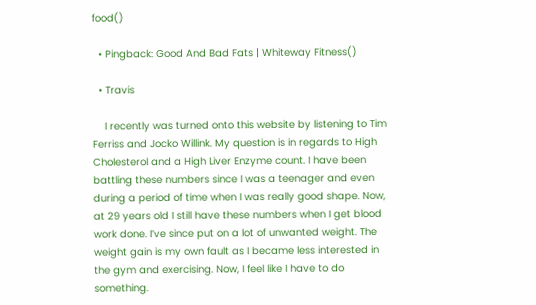food()

  • Pingback: Good And Bad Fats | Whiteway Fitness()

  • Travis

    I recently was turned onto this website by listening to Tim Ferriss and Jocko Willink. My question is in regards to High Cholesterol and a High Liver Enzyme count. I have been battling these numbers since I was a teenager and even during a period of time when I was really good shape. Now, at 29 years old I still have these numbers when I get blood work done. I’ve since put on a lot of unwanted weight. The weight gain is my own fault as I became less interested in the gym and exercising. Now, I feel like I have to do something.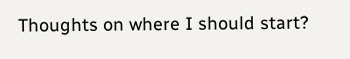Thoughts on where I should start?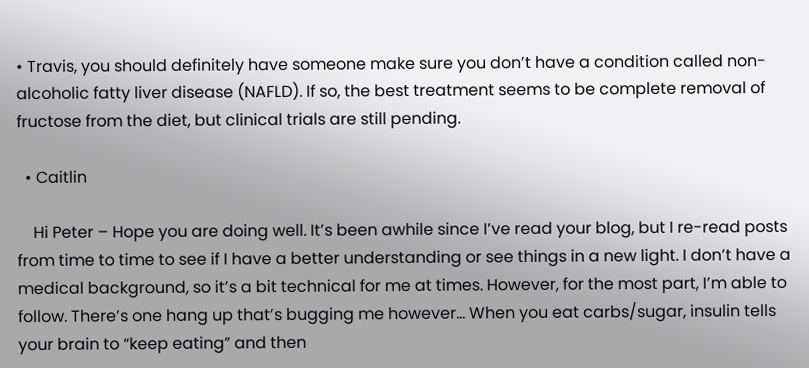• Travis, you should definitely have someone make sure you don’t have a condition called non-alcoholic fatty liver disease (NAFLD). If so, the best treatment seems to be complete removal of fructose from the diet, but clinical trials are still pending.

  • Caitlin

    Hi Peter – Hope you are doing well. It’s been awhile since I’ve read your blog, but I re-read posts from time to time to see if I have a better understanding or see things in a new light. I don’t have a medical background, so it’s a bit technical for me at times. However, for the most part, I’m able to follow. There’s one hang up that’s bugging me however… When you eat carbs/sugar, insulin tells your brain to “keep eating” and then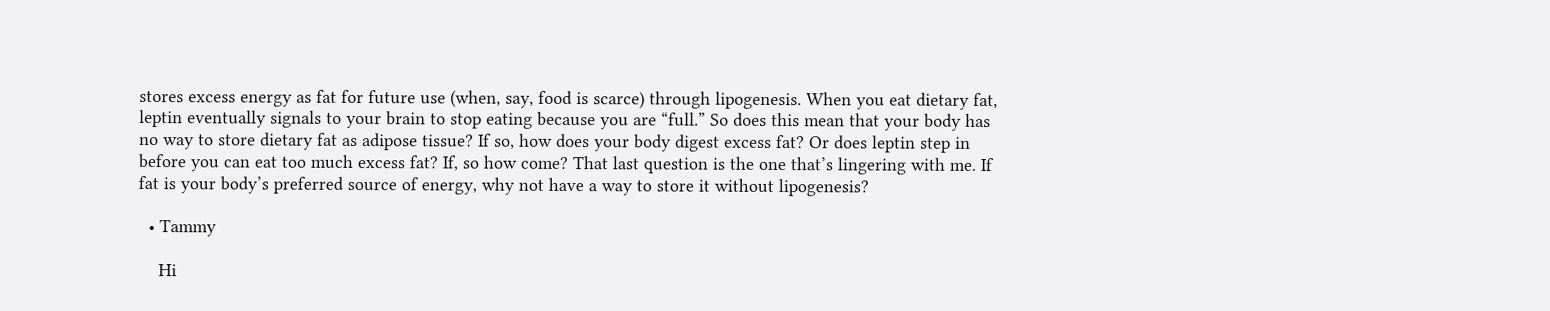stores excess energy as fat for future use (when, say, food is scarce) through lipogenesis. When you eat dietary fat, leptin eventually signals to your brain to stop eating because you are “full.” So does this mean that your body has no way to store dietary fat as adipose tissue? If so, how does your body digest excess fat? Or does leptin step in before you can eat too much excess fat? If, so how come? That last question is the one that’s lingering with me. If fat is your body’s preferred source of energy, why not have a way to store it without lipogenesis?

  • Tammy

    Hi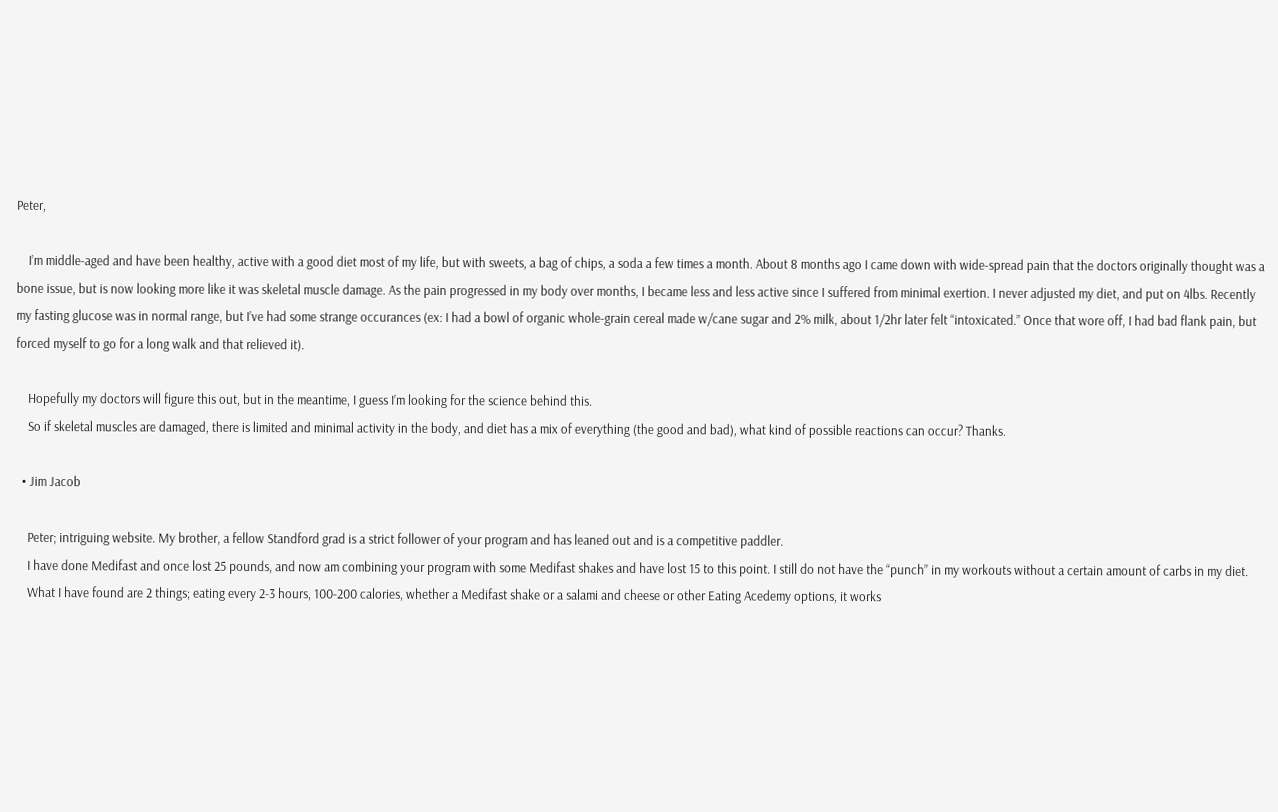Peter,

    I’m middle-aged and have been healthy, active with a good diet most of my life, but with sweets, a bag of chips, a soda a few times a month. About 8 months ago I came down with wide-spread pain that the doctors originally thought was a bone issue, but is now looking more like it was skeletal muscle damage. As the pain progressed in my body over months, I became less and less active since I suffered from minimal exertion. I never adjusted my diet, and put on 4lbs. Recently my fasting glucose was in normal range, but I’ve had some strange occurances (ex: I had a bowl of organic whole-grain cereal made w/cane sugar and 2% milk, about 1/2hr later felt “intoxicated.” Once that wore off, I had bad flank pain, but forced myself to go for a long walk and that relieved it).

    Hopefully my doctors will figure this out, but in the meantime, I guess I’m looking for the science behind this.
    So if skeletal muscles are damaged, there is limited and minimal activity in the body, and diet has a mix of everything (the good and bad), what kind of possible reactions can occur? Thanks.

  • Jim Jacob

    Peter; intriguing website. My brother, a fellow Standford grad is a strict follower of your program and has leaned out and is a competitive paddler.
    I have done Medifast and once lost 25 pounds, and now am combining your program with some Medifast shakes and have lost 15 to this point. I still do not have the “punch” in my workouts without a certain amount of carbs in my diet.
    What I have found are 2 things; eating every 2-3 hours, 100-200 calories, whether a Medifast shake or a salami and cheese or other Eating Acedemy options, it works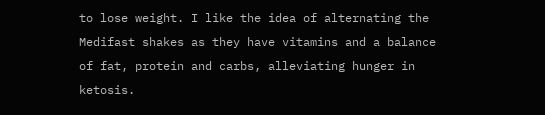to lose weight. I like the idea of alternating the Medifast shakes as they have vitamins and a balance of fat, protein and carbs, alleviating hunger in ketosis.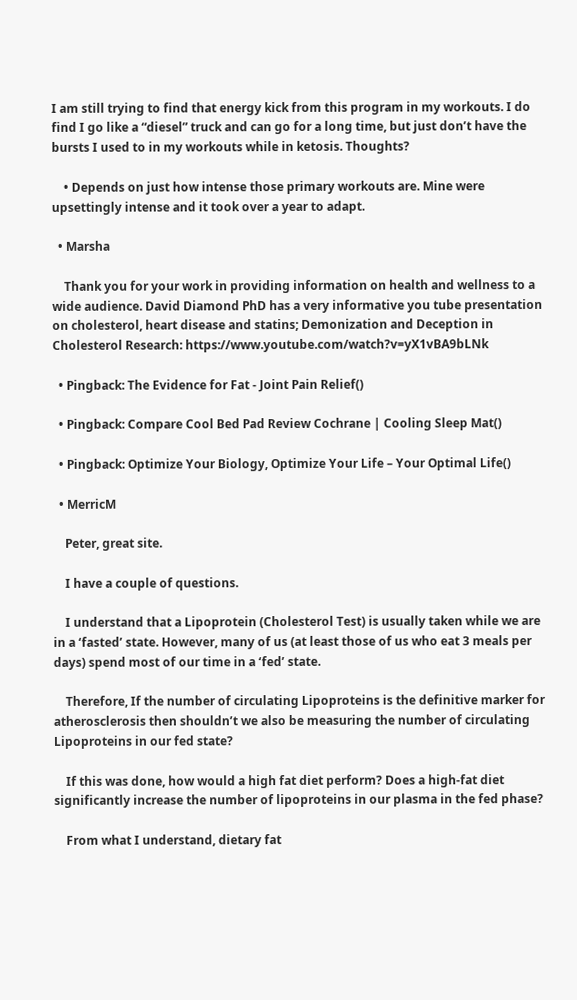I am still trying to find that energy kick from this program in my workouts. I do find I go like a “diesel” truck and can go for a long time, but just don’t have the bursts I used to in my workouts while in ketosis. Thoughts?

    • Depends on just how intense those primary workouts are. Mine were upsettingly intense and it took over a year to adapt.

  • Marsha

    Thank you for your work in providing information on health and wellness to a wide audience. David Diamond PhD has a very informative you tube presentation on cholesterol, heart disease and statins; Demonization and Deception in Cholesterol Research: https://www.youtube.com/watch?v=yX1vBA9bLNk

  • Pingback: The Evidence for Fat - Joint Pain Relief()

  • Pingback: Compare Cool Bed Pad Review Cochrane | Cooling Sleep Mat()

  • Pingback: Optimize Your Biology, Optimize Your Life – Your Optimal Life()

  • MerricM

    Peter, great site.

    I have a couple of questions.

    I understand that a Lipoprotein (Cholesterol Test) is usually taken while we are in a ‘fasted’ state. However, many of us (at least those of us who eat 3 meals per days) spend most of our time in a ‘fed’ state.

    Therefore, If the number of circulating Lipoproteins is the definitive marker for atherosclerosis then shouldn’t we also be measuring the number of circulating Lipoproteins in our fed state?

    If this was done, how would a high fat diet perform? Does a high-fat diet significantly increase the number of lipoproteins in our plasma in the fed phase?

    From what I understand, dietary fat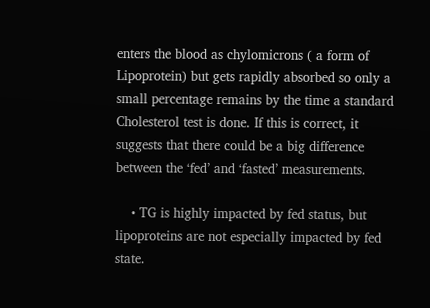enters the blood as chylomicrons ( a form of Lipoprotein) but gets rapidly absorbed so only a small percentage remains by the time a standard Cholesterol test is done. If this is correct, it suggests that there could be a big difference between the ‘fed’ and ‘fasted’ measurements.

    • TG is highly impacted by fed status, but lipoproteins are not especially impacted by fed state.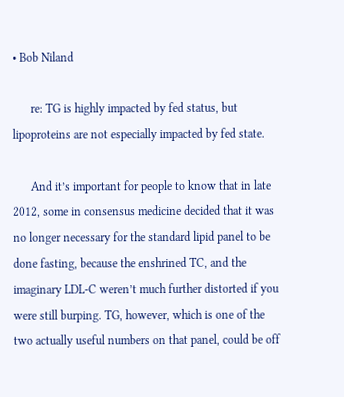• Bob Niland

      re: TG is highly impacted by fed status, but lipoproteins are not especially impacted by fed state.

      And it’s important for people to know that in late 2012, some in consensus medicine decided that it was no longer necessary for the standard lipid panel to be done fasting, because the enshrined TC, and the imaginary LDL-C weren’t much further distorted if you were still burping. TG, however, which is one of the two actually useful numbers on that panel, could be off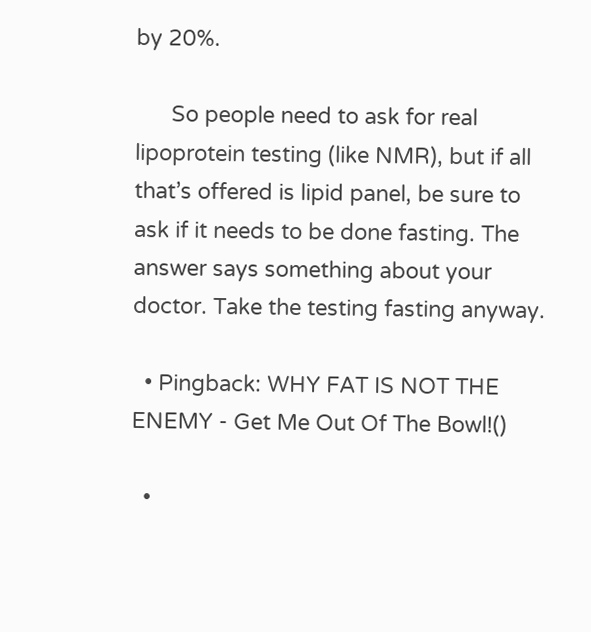by 20%.

      So people need to ask for real lipoprotein testing (like NMR), but if all that’s offered is lipid panel, be sure to ask if it needs to be done fasting. The answer says something about your doctor. Take the testing fasting anyway.

  • Pingback: WHY FAT IS NOT THE ENEMY - Get Me Out Of The Bowl!()

  •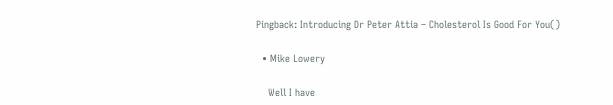Pingback: Introducing Dr Peter Attia – Cholesterol Is Good For You()

  • Mike Lowery

    Well I have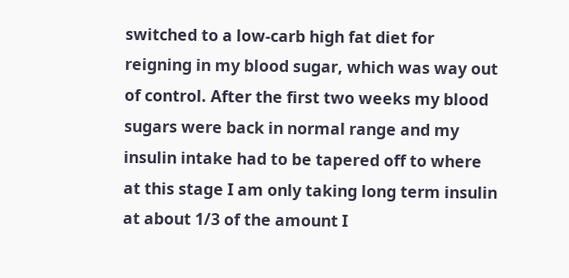switched to a low-carb high fat diet for reigning in my blood sugar, which was way out of control. After the first two weeks my blood sugars were back in normal range and my insulin intake had to be tapered off to where at this stage I am only taking long term insulin at about 1/3 of the amount I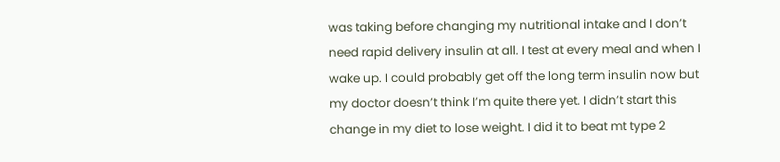was taking before changing my nutritional intake and I don’t need rapid delivery insulin at all. I test at every meal and when I wake up. I could probably get off the long term insulin now but my doctor doesn’t think I’m quite there yet. I didn’t start this change in my diet to lose weight. I did it to beat mt type 2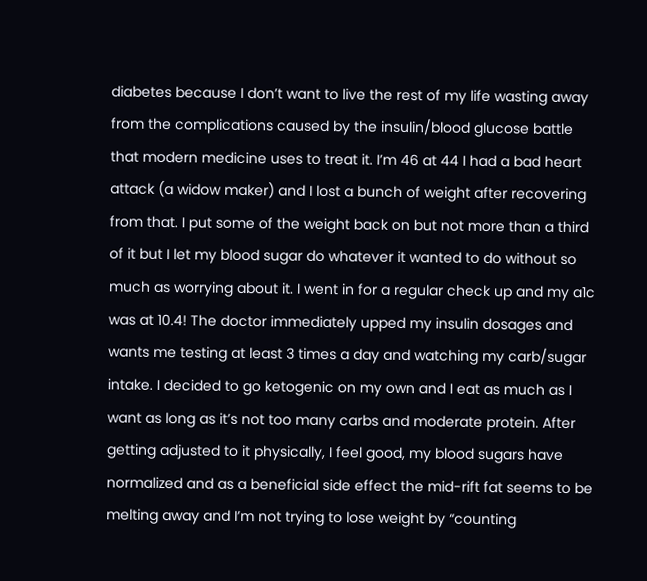diabetes because I don’t want to live the rest of my life wasting away from the complications caused by the insulin/blood glucose battle that modern medicine uses to treat it. I’m 46 at 44 I had a bad heart attack (a widow maker) and I lost a bunch of weight after recovering from that. I put some of the weight back on but not more than a third of it but I let my blood sugar do whatever it wanted to do without so much as worrying about it. I went in for a regular check up and my a1c was at 10.4! The doctor immediately upped my insulin dosages and wants me testing at least 3 times a day and watching my carb/sugar intake. I decided to go ketogenic on my own and I eat as much as I want as long as it’s not too many carbs and moderate protein. After getting adjusted to it physically, I feel good, my blood sugars have normalized and as a beneficial side effect the mid-rift fat seems to be melting away and I’m not trying to lose weight by “counting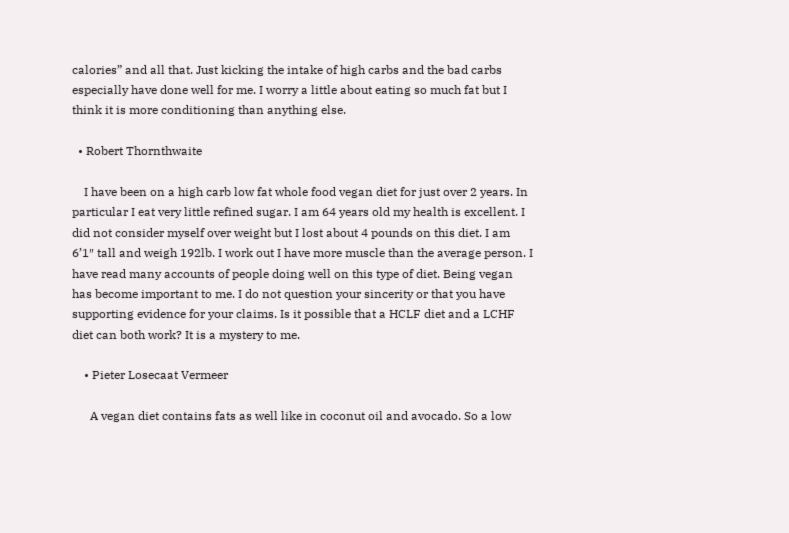calories” and all that. Just kicking the intake of high carbs and the bad carbs especially have done well for me. I worry a little about eating so much fat but I think it is more conditioning than anything else.

  • Robert Thornthwaite

    I have been on a high carb low fat whole food vegan diet for just over 2 years. In particular I eat very little refined sugar. I am 64 years old my health is excellent. I did not consider myself over weight but I lost about 4 pounds on this diet. I am 6’1″ tall and weigh 192lb. I work out I have more muscle than the average person. I have read many accounts of people doing well on this type of diet. Being vegan has become important to me. I do not question your sincerity or that you have supporting evidence for your claims. Is it possible that a HCLF diet and a LCHF diet can both work? It is a mystery to me.

    • Pieter Losecaat Vermeer

      A vegan diet contains fats as well like in coconut oil and avocado. So a low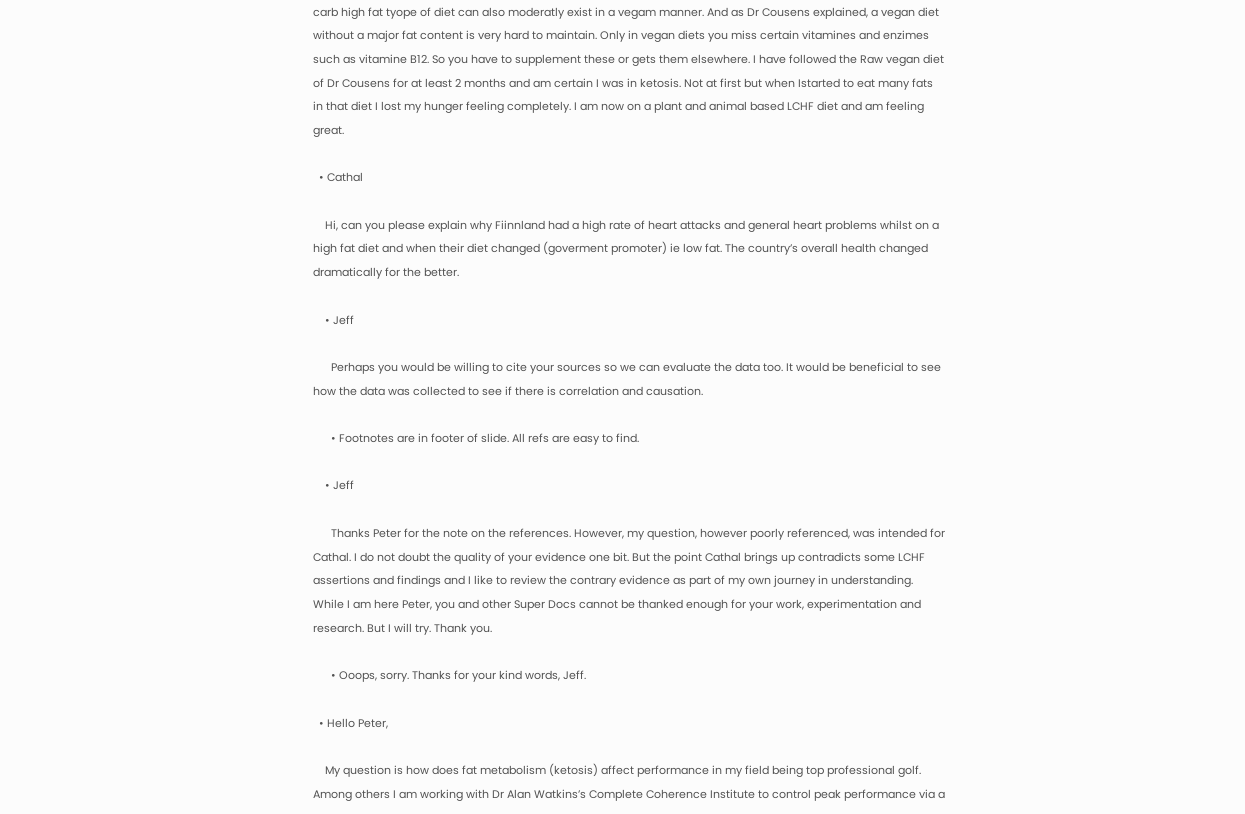carb high fat tyope of diet can also moderatly exist in a vegam manner. And as Dr Cousens explained, a vegan diet without a major fat content is very hard to maintain. Only in vegan diets you miss certain vitamines and enzimes such as vitamine B12. So you have to supplement these or gets them elsewhere. I have followed the Raw vegan diet of Dr Cousens for at least 2 months and am certain I was in ketosis. Not at first but when Istarted to eat many fats in that diet I lost my hunger feeling completely. I am now on a plant and animal based LCHF diet and am feeling great.

  • Cathal

    Hi, can you please explain why Fiinnland had a high rate of heart attacks and general heart problems whilst on a high fat diet and when their diet changed (goverment promoter) ie low fat. The country’s overall health changed dramatically for the better.

    • Jeff

      Perhaps you would be willing to cite your sources so we can evaluate the data too. It would be beneficial to see how the data was collected to see if there is correlation and causation.

      • Footnotes are in footer of slide. All refs are easy to find.

    • Jeff

      Thanks Peter for the note on the references. However, my question, however poorly referenced, was intended for Cathal. I do not doubt the quality of your evidence one bit. But the point Cathal brings up contradicts some LCHF assertions and findings and I like to review the contrary evidence as part of my own journey in understanding. While I am here Peter, you and other Super Docs cannot be thanked enough for your work, experimentation and research. But I will try. Thank you.

      • Ooops, sorry. Thanks for your kind words, Jeff.

  • Hello Peter,

    My question is how does fat metabolism (ketosis) affect performance in my field being top professional golf. Among others I am working with Dr Alan Watkins’s Complete Coherence Institute to control peak performance via a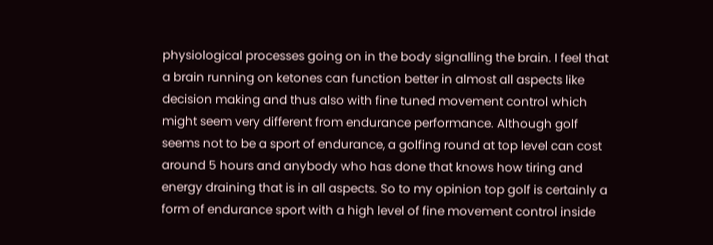physiological processes going on in the body signalling the brain. I feel that a brain running on ketones can function better in almost all aspects like decision making and thus also with fine tuned movement control which might seem very different from endurance performance. Although golf seems not to be a sport of endurance, a golfing round at top level can cost around 5 hours and anybody who has done that knows how tiring and energy draining that is in all aspects. So to my opinion top golf is certainly a form of endurance sport with a high level of fine movement control inside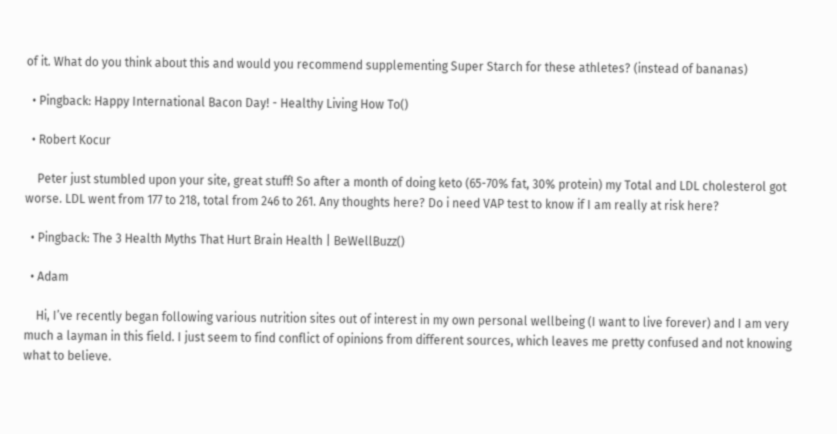of it. What do you think about this and would you recommend supplementing Super Starch for these athletes? (instead of bananas)

  • Pingback: Happy International Bacon Day! - Healthy Living How To()

  • Robert Kocur

    Peter just stumbled upon your site, great stuff! So after a month of doing keto (65-70% fat, 30% protein) my Total and LDL cholesterol got worse. LDL went from 177 to 218, total from 246 to 261. Any thoughts here? Do i need VAP test to know if I am really at risk here?

  • Pingback: The 3 Health Myths That Hurt Brain Health | BeWellBuzz()

  • Adam

    Hi, I’ve recently began following various nutrition sites out of interest in my own personal wellbeing (I want to live forever) and I am very much a layman in this field. I just seem to find conflict of opinions from different sources, which leaves me pretty confused and not knowing what to believe.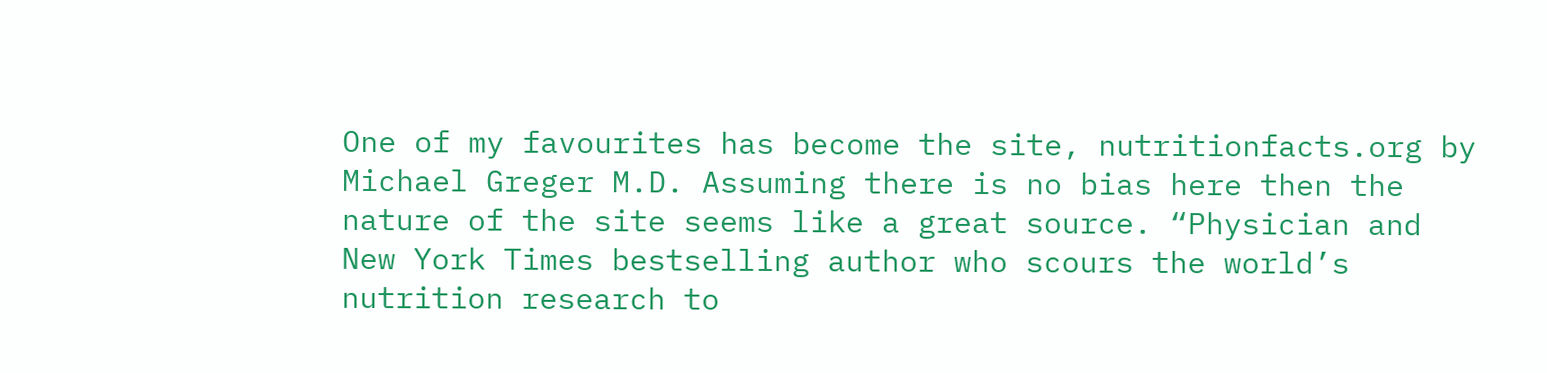One of my favourites has become the site, nutritionfacts.org by Michael Greger M.D. Assuming there is no bias here then the nature of the site seems like a great source. “Physician and New York Times bestselling author who scours the world’s nutrition research to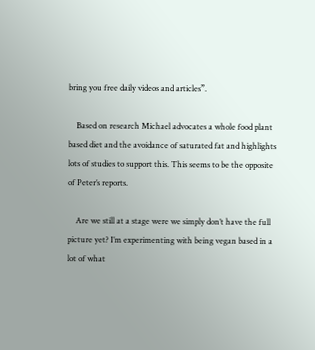bring you free daily videos and articles”.

    Based on research Michael advocates a whole food plant based diet and the avoidance of saturated fat and highlights lots of studies to support this. This seems to be the opposite of Peter’s reports.

    Are we still at a stage were we simply don’t have the full picture yet? I’m experimenting with being vegan based in a lot of what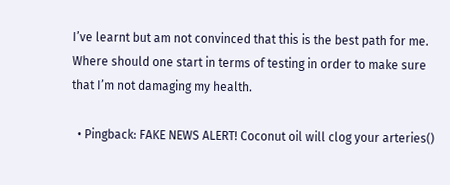I’ve learnt but am not convinced that this is the best path for me. Where should one start in terms of testing in order to make sure that I’m not damaging my health.

  • Pingback: FAKE NEWS ALERT! Coconut oil will clog your arteries()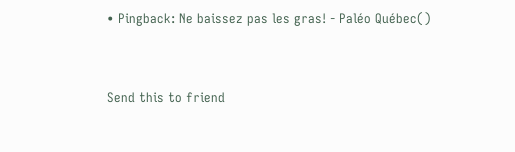• Pingback: Ne baissez pas les gras! - Paléo Québec()


Send this to friend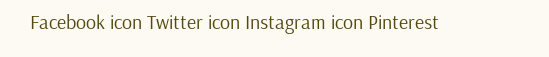Facebook icon Twitter icon Instagram icon Pinterest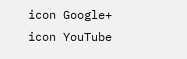icon Google+ icon YouTube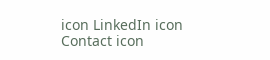icon LinkedIn icon Contact icon